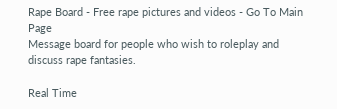Rape Board - Free rape pictures and videos - Go To Main Page
Message board for people who wish to roleplay and discuss rape fantasies.

Real Time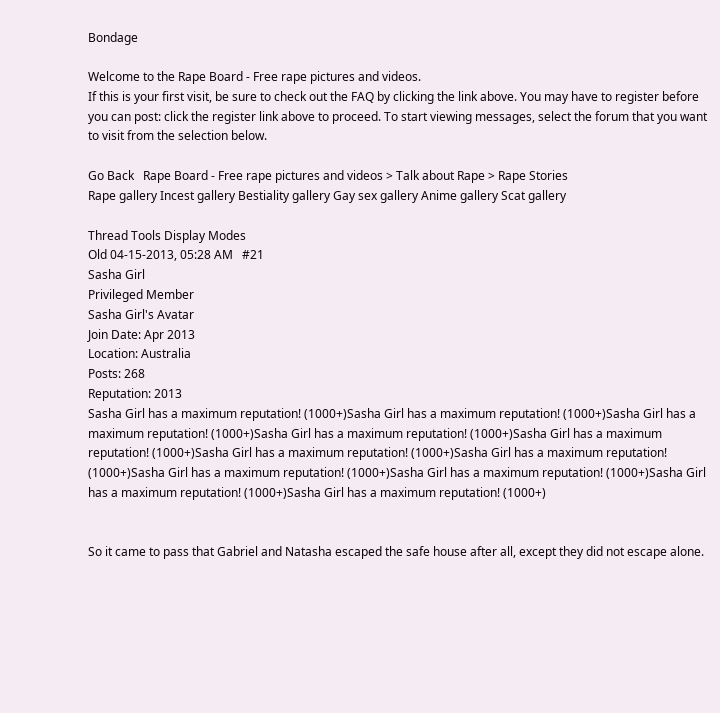Bondage

Welcome to the Rape Board - Free rape pictures and videos.
If this is your first visit, be sure to check out the FAQ by clicking the link above. You may have to register before you can post: click the register link above to proceed. To start viewing messages, select the forum that you want to visit from the selection below.

Go Back   Rape Board - Free rape pictures and videos > Talk about Rape > Rape Stories
Rape gallery Incest gallery Bestiality gallery Gay sex gallery Anime gallery Scat gallery

Thread Tools Display Modes
Old 04-15-2013, 05:28 AM   #21
Sasha Girl
Privileged Member
Sasha Girl's Avatar
Join Date: Apr 2013
Location: Australia
Posts: 268
Reputation: 2013
Sasha Girl has a maximum reputation! (1000+)Sasha Girl has a maximum reputation! (1000+)Sasha Girl has a maximum reputation! (1000+)Sasha Girl has a maximum reputation! (1000+)Sasha Girl has a maximum reputation! (1000+)Sasha Girl has a maximum reputation! (1000+)Sasha Girl has a maximum reputation! (1000+)Sasha Girl has a maximum reputation! (1000+)Sasha Girl has a maximum reputation! (1000+)Sasha Girl has a maximum reputation! (1000+)Sasha Girl has a maximum reputation! (1000+)


So it came to pass that Gabriel and Natasha escaped the safe house after all, except they did not escape alone.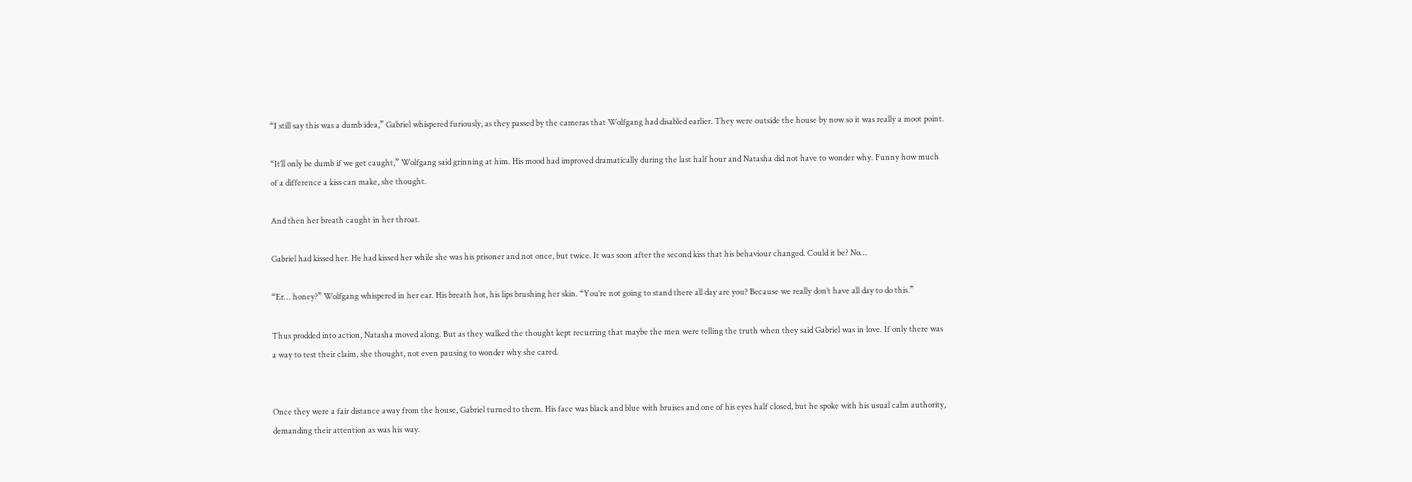“I still say this was a dumb idea,” Gabriel whispered furiously, as they passed by the cameras that Wolfgang had disabled earlier. They were outside the house by now so it was really a moot point.

“It’ll only be dumb if we get caught,” Wolfgang said grinning at him. His mood had improved dramatically during the last half hour and Natasha did not have to wonder why. Funny how much of a difference a kiss can make, she thought.

And then her breath caught in her throat.

Gabriel had kissed her. He had kissed her while she was his prisoner and not once, but twice. It was soon after the second kiss that his behaviour changed. Could it be? No…

“Er… honey?” Wolfgang whispered in her ear. His breath hot, his lips brushing her skin. “You’re not going to stand there all day are you? Because we really don’t have all day to do this.”

Thus prodded into action, Natasha moved along. But as they walked the thought kept recurring that maybe the men were telling the truth when they said Gabriel was in love. If only there was a way to test their claim, she thought, not even pausing to wonder why she cared.


Once they were a fair distance away from the house, Gabriel turned to them. His face was black and blue with bruises and one of his eyes half closed, but he spoke with his usual calm authority, demanding their attention as was his way.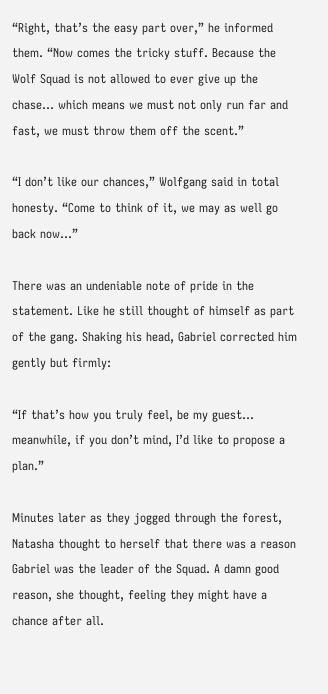“Right, that’s the easy part over,” he informed them. “Now comes the tricky stuff. Because the Wolf Squad is not allowed to ever give up the chase… which means we must not only run far and fast, we must throw them off the scent.”

“I don’t like our chances,” Wolfgang said in total honesty. “Come to think of it, we may as well go back now…”

There was an undeniable note of pride in the statement. Like he still thought of himself as part of the gang. Shaking his head, Gabriel corrected him gently but firmly:

“If that’s how you truly feel, be my guest… meanwhile, if you don’t mind, I’d like to propose a plan.”

Minutes later as they jogged through the forest, Natasha thought to herself that there was a reason Gabriel was the leader of the Squad. A damn good reason, she thought, feeling they might have a chance after all.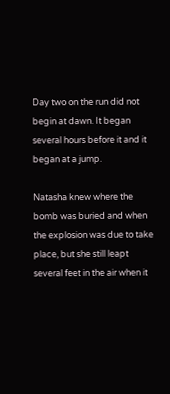Day two on the run did not begin at dawn. It began several hours before it and it began at a jump.

Natasha knew where the bomb was buried and when the explosion was due to take place, but she still leapt several feet in the air when it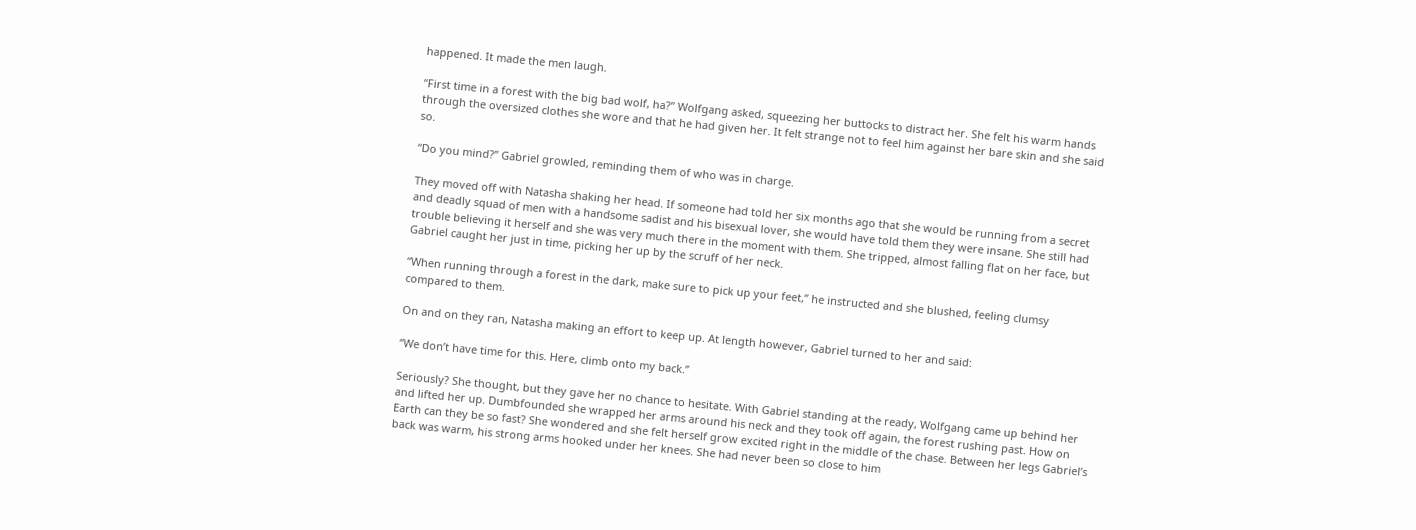happened. It made the men laugh.

“First time in a forest with the big bad wolf, ha?” Wolfgang asked, squeezing her buttocks to distract her. She felt his warm hands through the oversized clothes she wore and that he had given her. It felt strange not to feel him against her bare skin and she said so.

“Do you mind?” Gabriel growled, reminding them of who was in charge.

They moved off with Natasha shaking her head. If someone had told her six months ago that she would be running from a secret and deadly squad of men with a handsome sadist and his bisexual lover, she would have told them they were insane. She still had trouble believing it herself and she was very much there in the moment with them. She tripped, almost falling flat on her face, but Gabriel caught her just in time, picking her up by the scruff of her neck.

“When running through a forest in the dark, make sure to pick up your feet,” he instructed and she blushed, feeling clumsy compared to them.

On and on they ran, Natasha making an effort to keep up. At length however, Gabriel turned to her and said:

“We don’t have time for this. Here, climb onto my back.”

Seriously? She thought, but they gave her no chance to hesitate. With Gabriel standing at the ready, Wolfgang came up behind her and lifted her up. Dumbfounded she wrapped her arms around his neck and they took off again, the forest rushing past. How on Earth can they be so fast? She wondered and she felt herself grow excited right in the middle of the chase. Between her legs Gabriel’s back was warm, his strong arms hooked under her knees. She had never been so close to him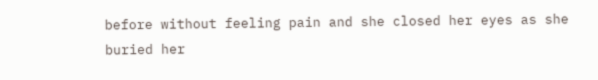before without feeling pain and she closed her eyes as she buried her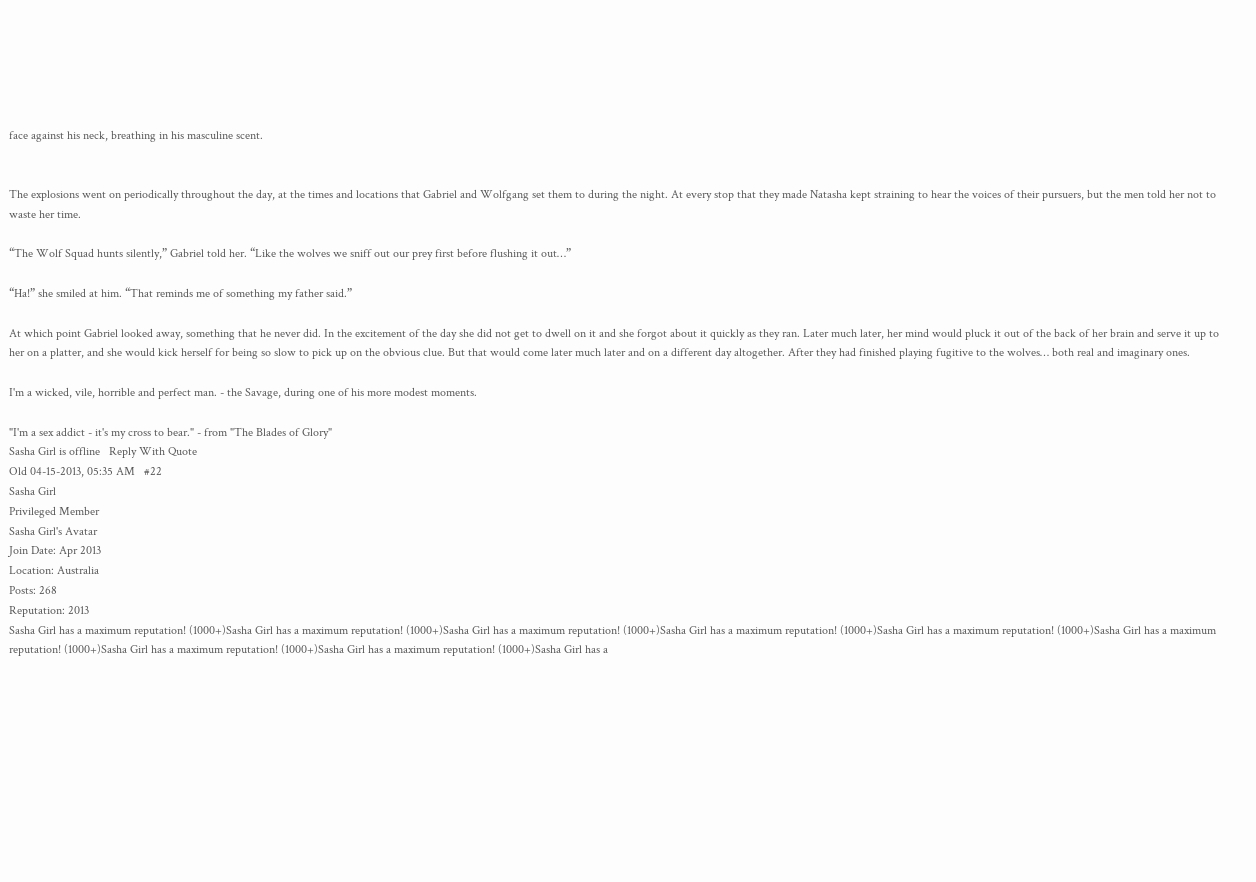face against his neck, breathing in his masculine scent.


The explosions went on periodically throughout the day, at the times and locations that Gabriel and Wolfgang set them to during the night. At every stop that they made Natasha kept straining to hear the voices of their pursuers, but the men told her not to waste her time.

“The Wolf Squad hunts silently,” Gabriel told her. “Like the wolves we sniff out our prey first before flushing it out…”

“Ha!” she smiled at him. “That reminds me of something my father said.”

At which point Gabriel looked away, something that he never did. In the excitement of the day she did not get to dwell on it and she forgot about it quickly as they ran. Later much later, her mind would pluck it out of the back of her brain and serve it up to her on a platter, and she would kick herself for being so slow to pick up on the obvious clue. But that would come later much later and on a different day altogether. After they had finished playing fugitive to the wolves… both real and imaginary ones.

I'm a wicked, vile, horrible and perfect man. - the Savage, during one of his more modest moments.

"I'm a sex addict - it's my cross to bear." - from "The Blades of Glory"
Sasha Girl is offline   Reply With Quote
Old 04-15-2013, 05:35 AM   #22
Sasha Girl
Privileged Member
Sasha Girl's Avatar
Join Date: Apr 2013
Location: Australia
Posts: 268
Reputation: 2013
Sasha Girl has a maximum reputation! (1000+)Sasha Girl has a maximum reputation! (1000+)Sasha Girl has a maximum reputation! (1000+)Sasha Girl has a maximum reputation! (1000+)Sasha Girl has a maximum reputation! (1000+)Sasha Girl has a maximum reputation! (1000+)Sasha Girl has a maximum reputation! (1000+)Sasha Girl has a maximum reputation! (1000+)Sasha Girl has a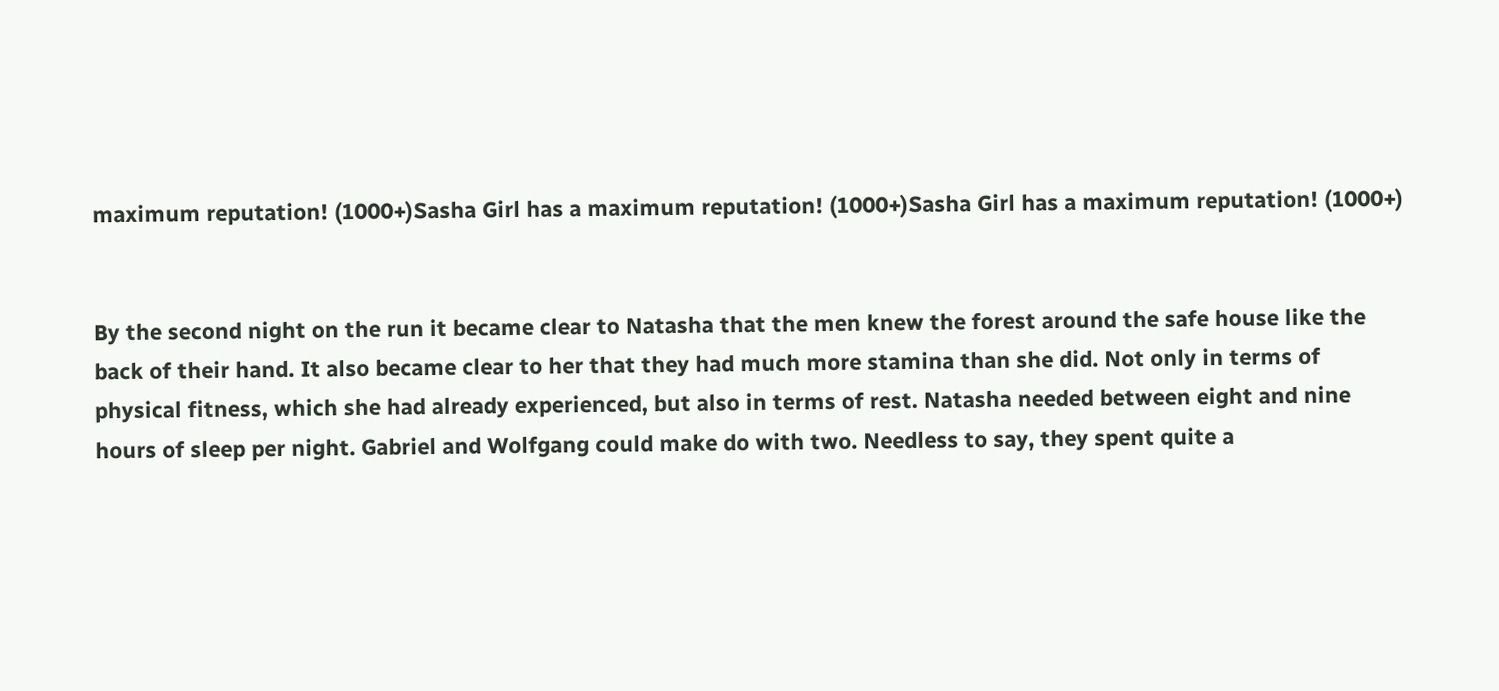maximum reputation! (1000+)Sasha Girl has a maximum reputation! (1000+)Sasha Girl has a maximum reputation! (1000+)


By the second night on the run it became clear to Natasha that the men knew the forest around the safe house like the back of their hand. It also became clear to her that they had much more stamina than she did. Not only in terms of physical fitness, which she had already experienced, but also in terms of rest. Natasha needed between eight and nine hours of sleep per night. Gabriel and Wolfgang could make do with two. Needless to say, they spent quite a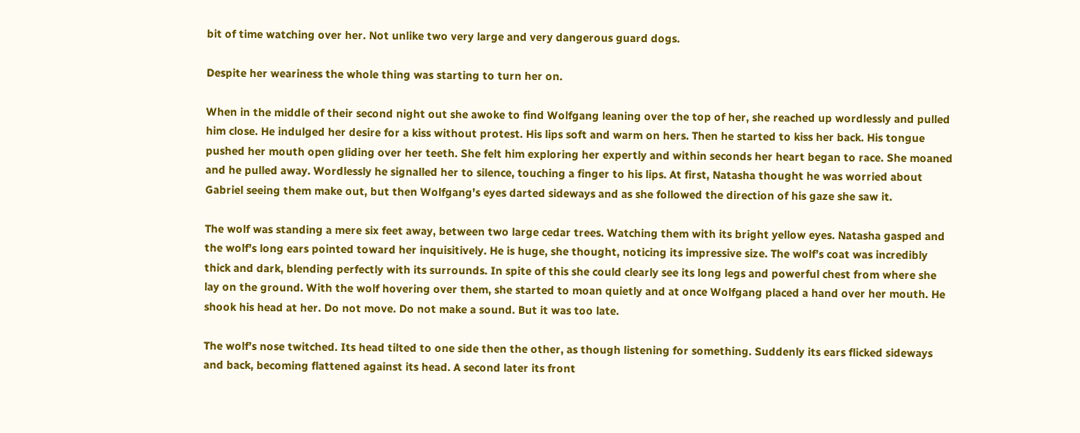bit of time watching over her. Not unlike two very large and very dangerous guard dogs.

Despite her weariness the whole thing was starting to turn her on.

When in the middle of their second night out she awoke to find Wolfgang leaning over the top of her, she reached up wordlessly and pulled him close. He indulged her desire for a kiss without protest. His lips soft and warm on hers. Then he started to kiss her back. His tongue pushed her mouth open gliding over her teeth. She felt him exploring her expertly and within seconds her heart began to race. She moaned and he pulled away. Wordlessly he signalled her to silence, touching a finger to his lips. At first, Natasha thought he was worried about Gabriel seeing them make out, but then Wolfgang’s eyes darted sideways and as she followed the direction of his gaze she saw it.

The wolf was standing a mere six feet away, between two large cedar trees. Watching them with its bright yellow eyes. Natasha gasped and the wolf’s long ears pointed toward her inquisitively. He is huge, she thought, noticing its impressive size. The wolf’s coat was incredibly thick and dark, blending perfectly with its surrounds. In spite of this she could clearly see its long legs and powerful chest from where she lay on the ground. With the wolf hovering over them, she started to moan quietly and at once Wolfgang placed a hand over her mouth. He shook his head at her. Do not move. Do not make a sound. But it was too late.

The wolf’s nose twitched. Its head tilted to one side then the other, as though listening for something. Suddenly its ears flicked sideways and back, becoming flattened against its head. A second later its front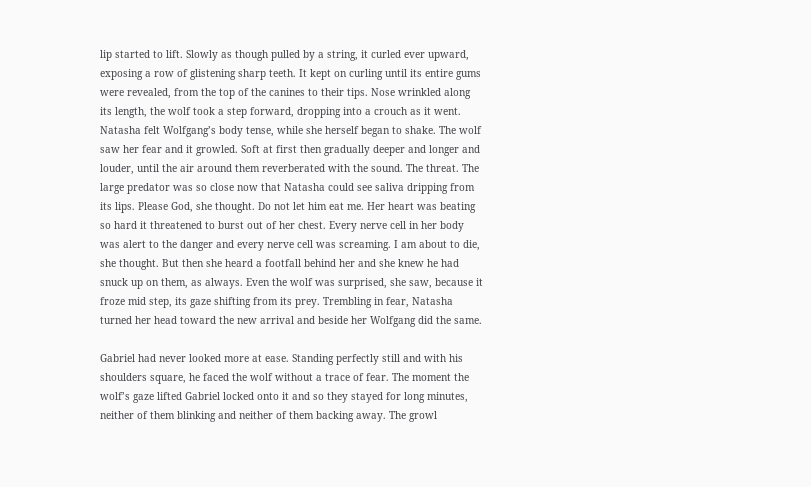lip started to lift. Slowly as though pulled by a string, it curled ever upward, exposing a row of glistening sharp teeth. It kept on curling until its entire gums were revealed, from the top of the canines to their tips. Nose wrinkled along its length, the wolf took a step forward, dropping into a crouch as it went. Natasha felt Wolfgang’s body tense, while she herself began to shake. The wolf saw her fear and it growled. Soft at first then gradually deeper and longer and louder, until the air around them reverberated with the sound. The threat. The large predator was so close now that Natasha could see saliva dripping from its lips. Please God, she thought. Do not let him eat me. Her heart was beating so hard it threatened to burst out of her chest. Every nerve cell in her body was alert to the danger and every nerve cell was screaming. I am about to die, she thought. But then she heard a footfall behind her and she knew he had snuck up on them, as always. Even the wolf was surprised, she saw, because it froze mid step, its gaze shifting from its prey. Trembling in fear, Natasha turned her head toward the new arrival and beside her Wolfgang did the same.

Gabriel had never looked more at ease. Standing perfectly still and with his shoulders square, he faced the wolf without a trace of fear. The moment the wolf’s gaze lifted Gabriel locked onto it and so they stayed for long minutes, neither of them blinking and neither of them backing away. The growl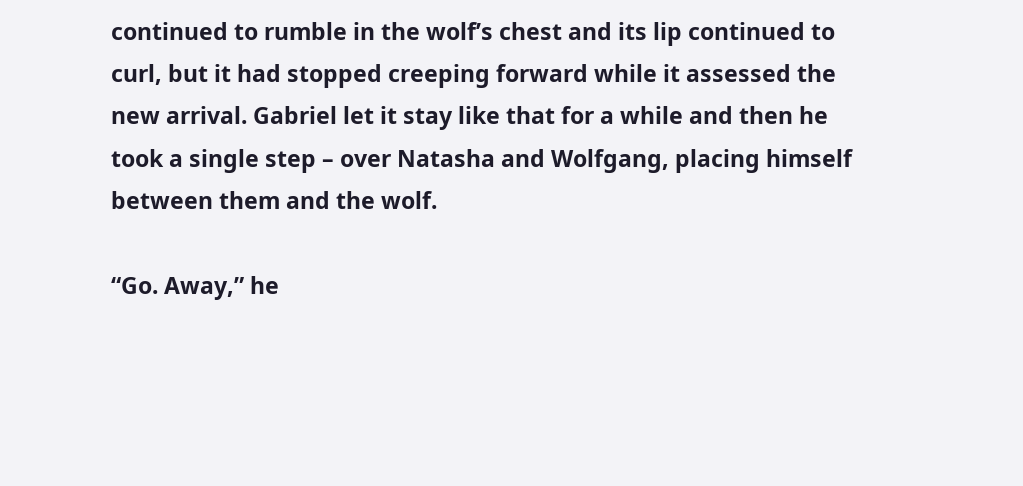continued to rumble in the wolf’s chest and its lip continued to curl, but it had stopped creeping forward while it assessed the new arrival. Gabriel let it stay like that for a while and then he took a single step – over Natasha and Wolfgang, placing himself between them and the wolf.

“Go. Away,” he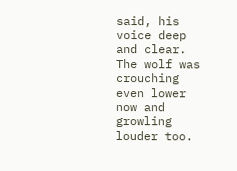said, his voice deep and clear. The wolf was crouching even lower now and growling louder too.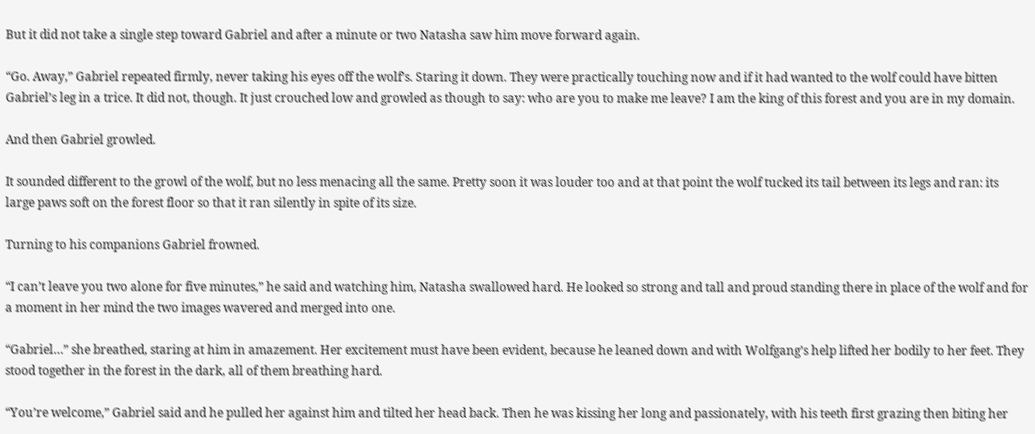But it did not take a single step toward Gabriel and after a minute or two Natasha saw him move forward again.

“Go. Away,” Gabriel repeated firmly, never taking his eyes off the wolf’s. Staring it down. They were practically touching now and if it had wanted to the wolf could have bitten Gabriel’s leg in a trice. It did not, though. It just crouched low and growled as though to say: who are you to make me leave? I am the king of this forest and you are in my domain.

And then Gabriel growled.

It sounded different to the growl of the wolf, but no less menacing all the same. Pretty soon it was louder too and at that point the wolf tucked its tail between its legs and ran: its large paws soft on the forest floor so that it ran silently in spite of its size.

Turning to his companions Gabriel frowned.

“I can’t leave you two alone for five minutes,” he said and watching him, Natasha swallowed hard. He looked so strong and tall and proud standing there in place of the wolf and for a moment in her mind the two images wavered and merged into one.

“Gabriel…” she breathed, staring at him in amazement. Her excitement must have been evident, because he leaned down and with Wolfgang’s help lifted her bodily to her feet. They stood together in the forest in the dark, all of them breathing hard.

“You’re welcome,” Gabriel said and he pulled her against him and tilted her head back. Then he was kissing her long and passionately, with his teeth first grazing then biting her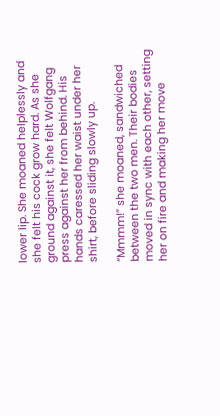lower lip. She moaned helplessly and she felt his cock grow hard. As she ground against it, she felt Wolfgang press against her from behind. His hands caressed her waist under her shirt, before sliding slowly up.

“Mmmm!” she moaned, sandwiched between the two men. Their bodies moved in sync with each other, setting her on fire and making her move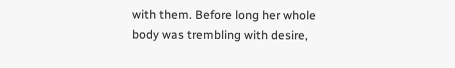with them. Before long her whole body was trembling with desire,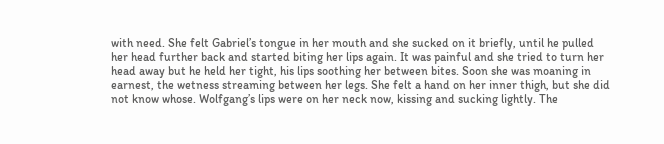with need. She felt Gabriel’s tongue in her mouth and she sucked on it briefly, until he pulled her head further back and started biting her lips again. It was painful and she tried to turn her head away but he held her tight, his lips soothing her between bites. Soon she was moaning in earnest, the wetness streaming between her legs. She felt a hand on her inner thigh, but she did not know whose. Wolfgang’s lips were on her neck now, kissing and sucking lightly. The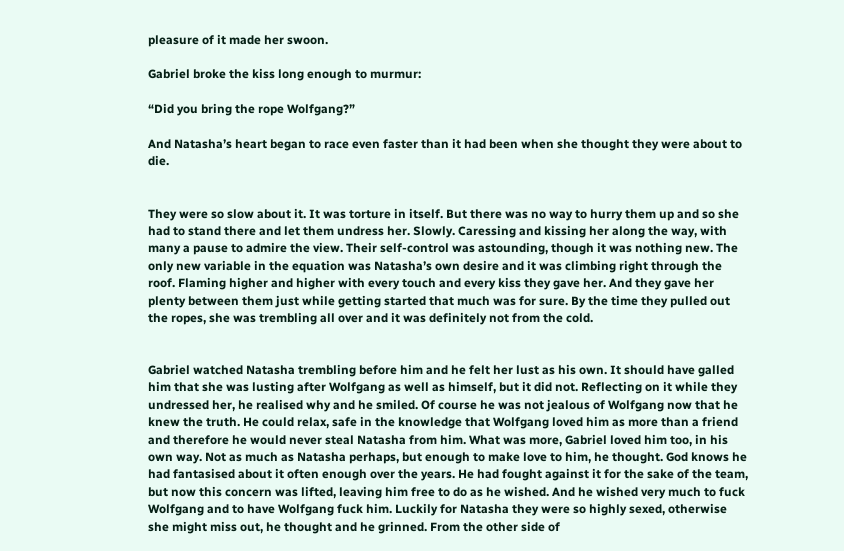pleasure of it made her swoon.

Gabriel broke the kiss long enough to murmur:

“Did you bring the rope Wolfgang?”

And Natasha’s heart began to race even faster than it had been when she thought they were about to die.


They were so slow about it. It was torture in itself. But there was no way to hurry them up and so she had to stand there and let them undress her. Slowly. Caressing and kissing her along the way, with many a pause to admire the view. Their self-control was astounding, though it was nothing new. The only new variable in the equation was Natasha’s own desire and it was climbing right through the roof. Flaming higher and higher with every touch and every kiss they gave her. And they gave her plenty between them just while getting started that much was for sure. By the time they pulled out the ropes, she was trembling all over and it was definitely not from the cold.


Gabriel watched Natasha trembling before him and he felt her lust as his own. It should have galled him that she was lusting after Wolfgang as well as himself, but it did not. Reflecting on it while they undressed her, he realised why and he smiled. Of course he was not jealous of Wolfgang now that he knew the truth. He could relax, safe in the knowledge that Wolfgang loved him as more than a friend and therefore he would never steal Natasha from him. What was more, Gabriel loved him too, in his own way. Not as much as Natasha perhaps, but enough to make love to him, he thought. God knows he had fantasised about it often enough over the years. He had fought against it for the sake of the team, but now this concern was lifted, leaving him free to do as he wished. And he wished very much to fuck Wolfgang and to have Wolfgang fuck him. Luckily for Natasha they were so highly sexed, otherwise she might miss out, he thought and he grinned. From the other side of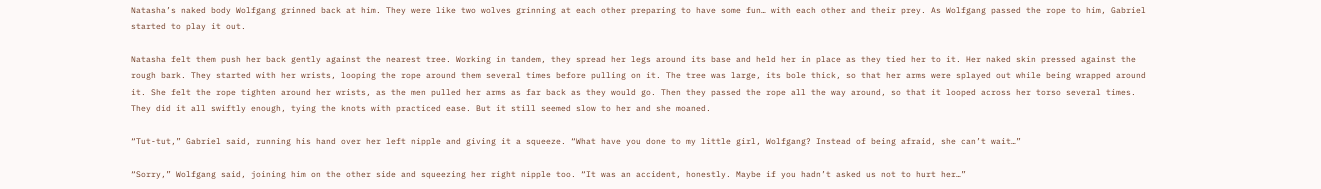Natasha’s naked body Wolfgang grinned back at him. They were like two wolves grinning at each other preparing to have some fun… with each other and their prey. As Wolfgang passed the rope to him, Gabriel started to play it out.

Natasha felt them push her back gently against the nearest tree. Working in tandem, they spread her legs around its base and held her in place as they tied her to it. Her naked skin pressed against the rough bark. They started with her wrists, looping the rope around them several times before pulling on it. The tree was large, its bole thick, so that her arms were splayed out while being wrapped around it. She felt the rope tighten around her wrists, as the men pulled her arms as far back as they would go. Then they passed the rope all the way around, so that it looped across her torso several times. They did it all swiftly enough, tying the knots with practiced ease. But it still seemed slow to her and she moaned.

“Tut-tut,” Gabriel said, running his hand over her left nipple and giving it a squeeze. “What have you done to my little girl, Wolfgang? Instead of being afraid, she can’t wait…”

“Sorry,” Wolfgang said, joining him on the other side and squeezing her right nipple too. “It was an accident, honestly. Maybe if you hadn’t asked us not to hurt her…”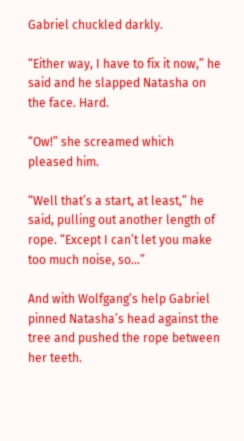Gabriel chuckled darkly.

“Either way, I have to fix it now,” he said and he slapped Natasha on the face. Hard.

“Ow!” she screamed which pleased him.

“Well that’s a start, at least,” he said, pulling out another length of rope. “Except I can’t let you make too much noise, so…”

And with Wolfgang’s help Gabriel pinned Natasha’s head against the tree and pushed the rope between her teeth.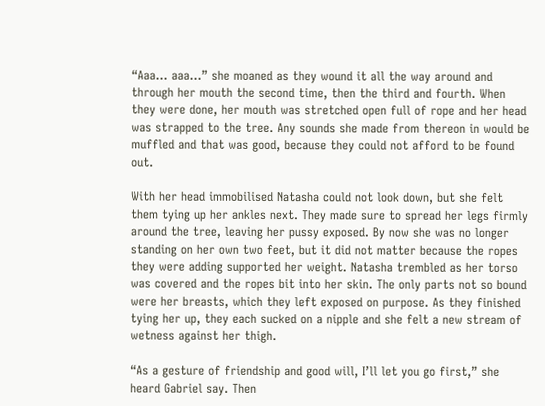“Aaa… aaa…” she moaned as they wound it all the way around and through her mouth the second time, then the third and fourth. When they were done, her mouth was stretched open full of rope and her head was strapped to the tree. Any sounds she made from thereon in would be muffled and that was good, because they could not afford to be found out.

With her head immobilised Natasha could not look down, but she felt them tying up her ankles next. They made sure to spread her legs firmly around the tree, leaving her pussy exposed. By now she was no longer standing on her own two feet, but it did not matter because the ropes they were adding supported her weight. Natasha trembled as her torso was covered and the ropes bit into her skin. The only parts not so bound were her breasts, which they left exposed on purpose. As they finished tying her up, they each sucked on a nipple and she felt a new stream of wetness against her thigh.

“As a gesture of friendship and good will, I’ll let you go first,” she heard Gabriel say. Then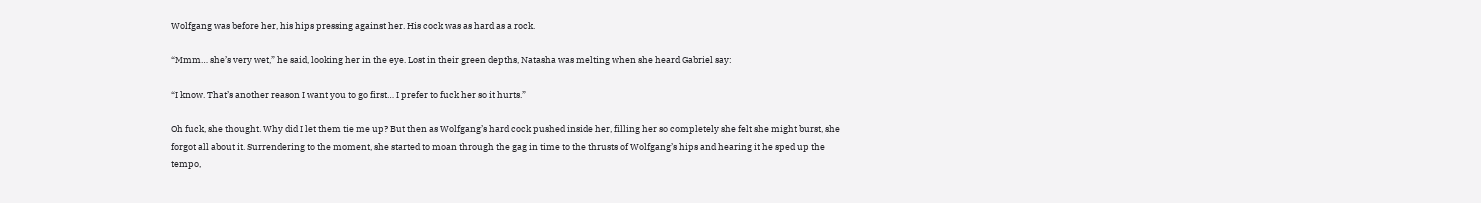Wolfgang was before her, his hips pressing against her. His cock was as hard as a rock.

“Mmm… she’s very wet,” he said, looking her in the eye. Lost in their green depths, Natasha was melting when she heard Gabriel say:

“I know. That’s another reason I want you to go first… I prefer to fuck her so it hurts.”

Oh fuck, she thought. Why did I let them tie me up? But then as Wolfgang’s hard cock pushed inside her, filling her so completely she felt she might burst, she forgot all about it. Surrendering to the moment, she started to moan through the gag in time to the thrusts of Wolfgang’s hips and hearing it he sped up the tempo,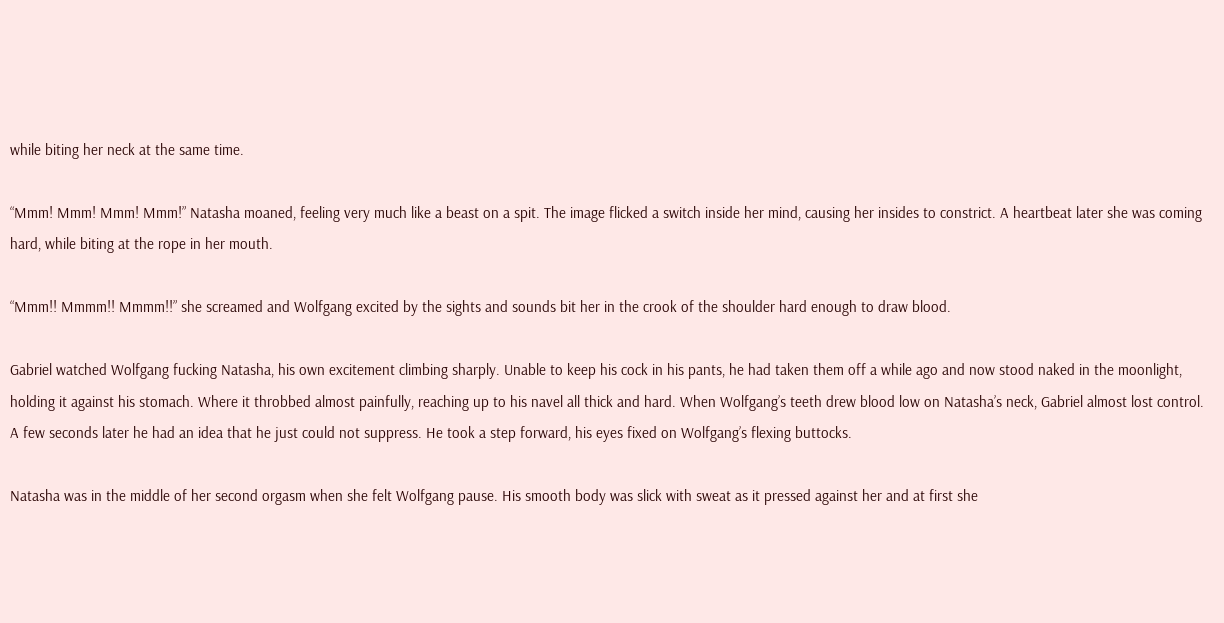while biting her neck at the same time.

“Mmm! Mmm! Mmm! Mmm!” Natasha moaned, feeling very much like a beast on a spit. The image flicked a switch inside her mind, causing her insides to constrict. A heartbeat later she was coming hard, while biting at the rope in her mouth.

“Mmm!! Mmmm!! Mmmm!!” she screamed and Wolfgang excited by the sights and sounds bit her in the crook of the shoulder hard enough to draw blood.

Gabriel watched Wolfgang fucking Natasha, his own excitement climbing sharply. Unable to keep his cock in his pants, he had taken them off a while ago and now stood naked in the moonlight, holding it against his stomach. Where it throbbed almost painfully, reaching up to his navel all thick and hard. When Wolfgang’s teeth drew blood low on Natasha’s neck, Gabriel almost lost control. A few seconds later he had an idea that he just could not suppress. He took a step forward, his eyes fixed on Wolfgang’s flexing buttocks.

Natasha was in the middle of her second orgasm when she felt Wolfgang pause. His smooth body was slick with sweat as it pressed against her and at first she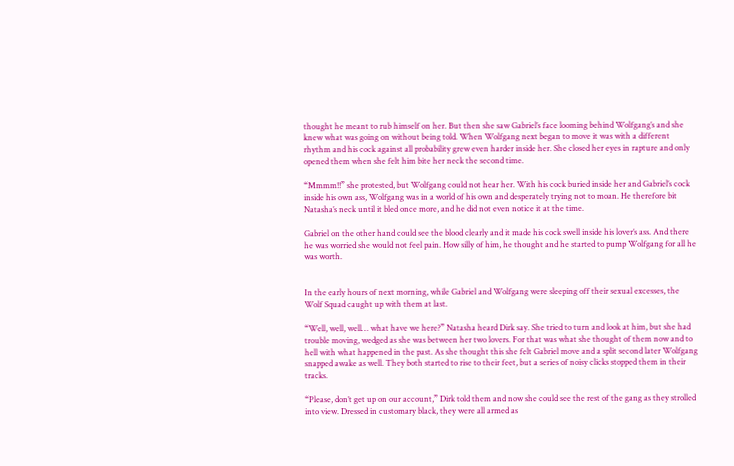thought he meant to rub himself on her. But then she saw Gabriel’s face looming behind Wolfgang’s and she knew what was going on without being told. When Wolfgang next began to move it was with a different rhythm and his cock against all probability grew even harder inside her. She closed her eyes in rapture and only opened them when she felt him bite her neck the second time.

“Mmmm!!” she protested, but Wolfgang could not hear her. With his cock buried inside her and Gabriel’s cock inside his own ass, Wolfgang was in a world of his own and desperately trying not to moan. He therefore bit Natasha’s neck until it bled once more, and he did not even notice it at the time.

Gabriel on the other hand could see the blood clearly and it made his cock swell inside his lover’s ass. And there he was worried she would not feel pain. How silly of him, he thought and he started to pump Wolfgang for all he was worth.


In the early hours of next morning, while Gabriel and Wolfgang were sleeping off their sexual excesses, the Wolf Squad caught up with them at last.

“Well, well, well… what have we here?” Natasha heard Dirk say. She tried to turn and look at him, but she had trouble moving, wedged as she was between her two lovers. For that was what she thought of them now and to hell with what happened in the past. As she thought this she felt Gabriel move and a split second later Wolfgang snapped awake as well. They both started to rise to their feet, but a series of noisy clicks stopped them in their tracks.

“Please, don’t get up on our account,” Dirk told them and now she could see the rest of the gang as they strolled into view. Dressed in customary black, they were all armed as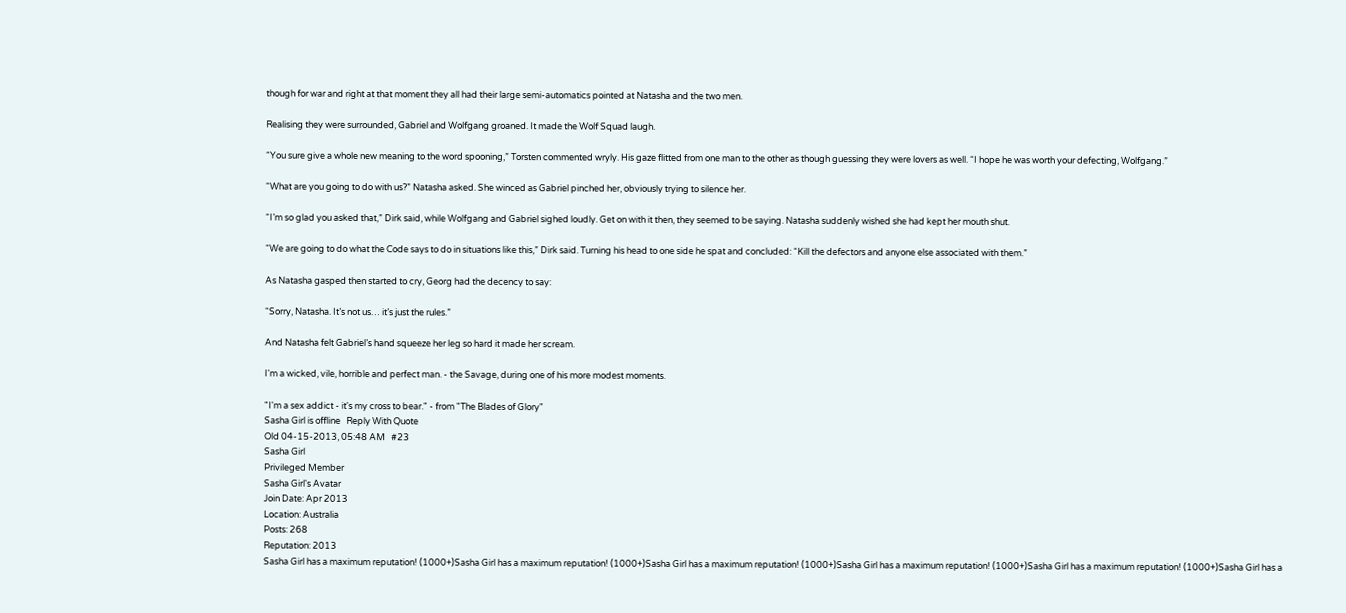though for war and right at that moment they all had their large semi-automatics pointed at Natasha and the two men.

Realising they were surrounded, Gabriel and Wolfgang groaned. It made the Wolf Squad laugh.

“You sure give a whole new meaning to the word spooning,” Torsten commented wryly. His gaze flitted from one man to the other as though guessing they were lovers as well. “I hope he was worth your defecting, Wolfgang.”

“What are you going to do with us?” Natasha asked. She winced as Gabriel pinched her, obviously trying to silence her.

“I’m so glad you asked that,” Dirk said, while Wolfgang and Gabriel sighed loudly. Get on with it then, they seemed to be saying. Natasha suddenly wished she had kept her mouth shut.

“We are going to do what the Code says to do in situations like this,” Dirk said. Turning his head to one side he spat and concluded: “Kill the defectors and anyone else associated with them.”

As Natasha gasped then started to cry, Georg had the decency to say:

“Sorry, Natasha. It’s not us… it’s just the rules.”

And Natasha felt Gabriel’s hand squeeze her leg so hard it made her scream.

I'm a wicked, vile, horrible and perfect man. - the Savage, during one of his more modest moments.

"I'm a sex addict - it's my cross to bear." - from "The Blades of Glory"
Sasha Girl is offline   Reply With Quote
Old 04-15-2013, 05:48 AM   #23
Sasha Girl
Privileged Member
Sasha Girl's Avatar
Join Date: Apr 2013
Location: Australia
Posts: 268
Reputation: 2013
Sasha Girl has a maximum reputation! (1000+)Sasha Girl has a maximum reputation! (1000+)Sasha Girl has a maximum reputation! (1000+)Sasha Girl has a maximum reputation! (1000+)Sasha Girl has a maximum reputation! (1000+)Sasha Girl has a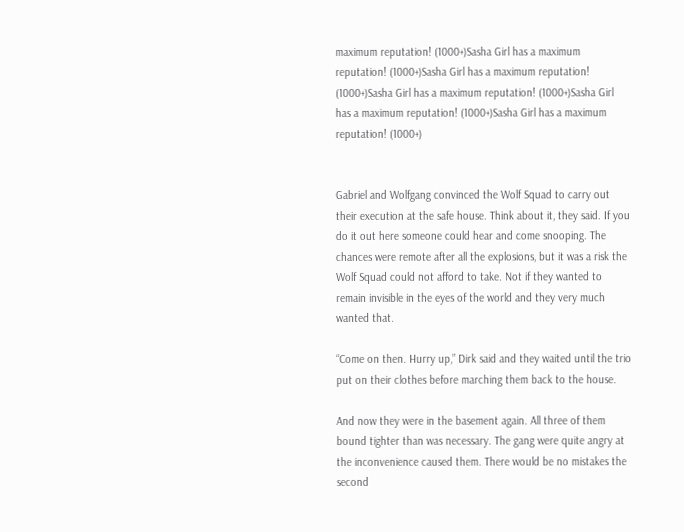maximum reputation! (1000+)Sasha Girl has a maximum reputation! (1000+)Sasha Girl has a maximum reputation! (1000+)Sasha Girl has a maximum reputation! (1000+)Sasha Girl has a maximum reputation! (1000+)Sasha Girl has a maximum reputation! (1000+)


Gabriel and Wolfgang convinced the Wolf Squad to carry out their execution at the safe house. Think about it, they said. If you do it out here someone could hear and come snooping. The chances were remote after all the explosions, but it was a risk the Wolf Squad could not afford to take. Not if they wanted to remain invisible in the eyes of the world and they very much wanted that.

“Come on then. Hurry up,” Dirk said and they waited until the trio put on their clothes before marching them back to the house.

And now they were in the basement again. All three of them bound tighter than was necessary. The gang were quite angry at the inconvenience caused them. There would be no mistakes the second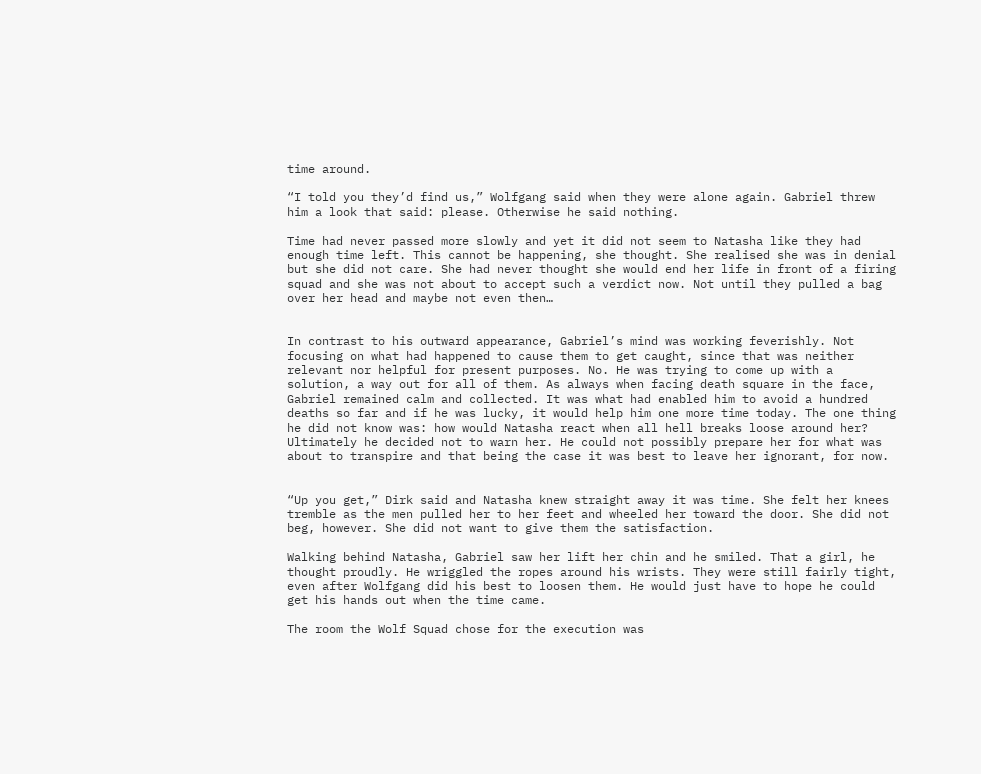time around.

“I told you they’d find us,” Wolfgang said when they were alone again. Gabriel threw him a look that said: please. Otherwise he said nothing.

Time had never passed more slowly and yet it did not seem to Natasha like they had enough time left. This cannot be happening, she thought. She realised she was in denial but she did not care. She had never thought she would end her life in front of a firing squad and she was not about to accept such a verdict now. Not until they pulled a bag over her head and maybe not even then…


In contrast to his outward appearance, Gabriel’s mind was working feverishly. Not focusing on what had happened to cause them to get caught, since that was neither relevant nor helpful for present purposes. No. He was trying to come up with a solution, a way out for all of them. As always when facing death square in the face, Gabriel remained calm and collected. It was what had enabled him to avoid a hundred deaths so far and if he was lucky, it would help him one more time today. The one thing he did not know was: how would Natasha react when all hell breaks loose around her? Ultimately he decided not to warn her. He could not possibly prepare her for what was about to transpire and that being the case it was best to leave her ignorant, for now.


“Up you get,” Dirk said and Natasha knew straight away it was time. She felt her knees tremble as the men pulled her to her feet and wheeled her toward the door. She did not beg, however. She did not want to give them the satisfaction.

Walking behind Natasha, Gabriel saw her lift her chin and he smiled. That a girl, he thought proudly. He wriggled the ropes around his wrists. They were still fairly tight, even after Wolfgang did his best to loosen them. He would just have to hope he could get his hands out when the time came.

The room the Wolf Squad chose for the execution was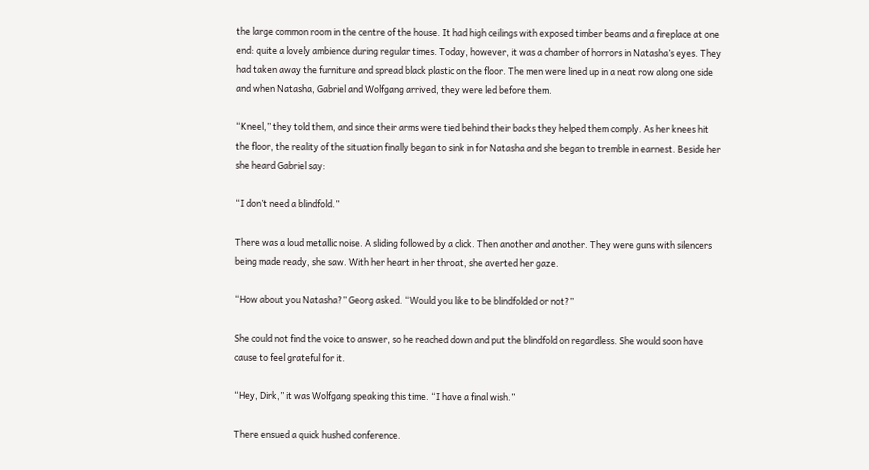the large common room in the centre of the house. It had high ceilings with exposed timber beams and a fireplace at one end: quite a lovely ambience during regular times. Today, however, it was a chamber of horrors in Natasha’s eyes. They had taken away the furniture and spread black plastic on the floor. The men were lined up in a neat row along one side and when Natasha, Gabriel and Wolfgang arrived, they were led before them.

“Kneel,” they told them, and since their arms were tied behind their backs they helped them comply. As her knees hit the floor, the reality of the situation finally began to sink in for Natasha and she began to tremble in earnest. Beside her she heard Gabriel say:

“I don’t need a blindfold.”

There was a loud metallic noise. A sliding followed by a click. Then another and another. They were guns with silencers being made ready, she saw. With her heart in her throat, she averted her gaze.

“How about you Natasha?” Georg asked. “Would you like to be blindfolded or not?”

She could not find the voice to answer, so he reached down and put the blindfold on regardless. She would soon have cause to feel grateful for it.

“Hey, Dirk,” it was Wolfgang speaking this time. “I have a final wish.”

There ensued a quick hushed conference.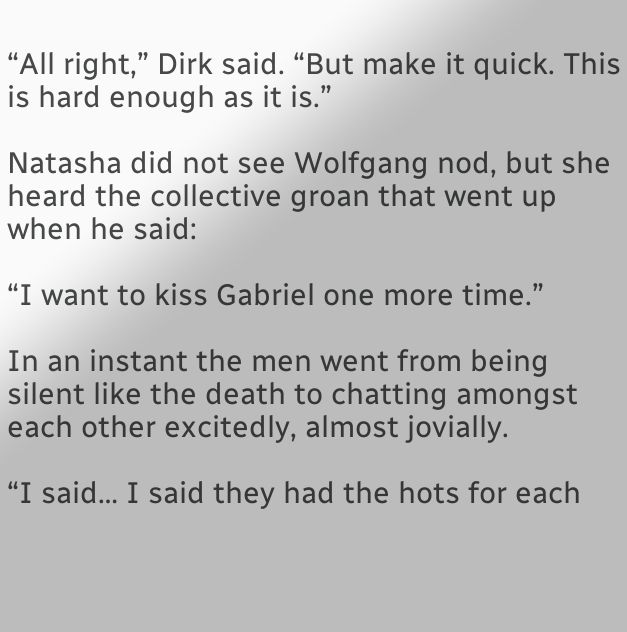“All right,” Dirk said. “But make it quick. This is hard enough as it is.”

Natasha did not see Wolfgang nod, but she heard the collective groan that went up when he said:

“I want to kiss Gabriel one more time.”

In an instant the men went from being silent like the death to chatting amongst each other excitedly, almost jovially.

“I said… I said they had the hots for each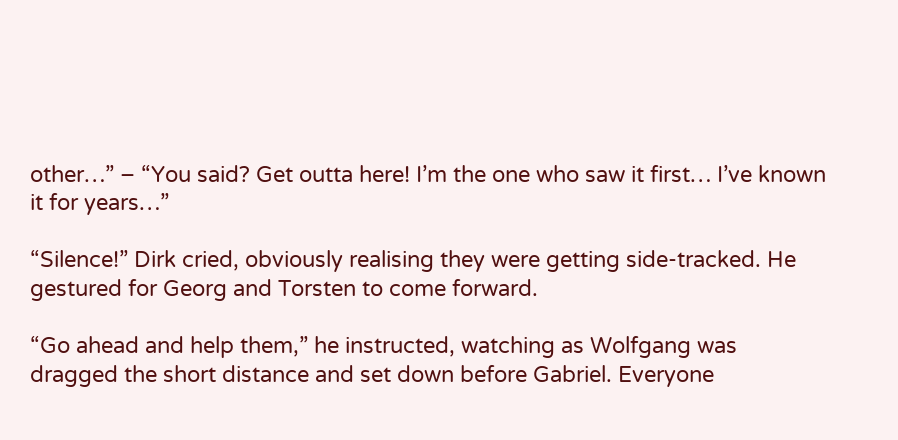other…” – “You said? Get outta here! I’m the one who saw it first… I’ve known it for years…”

“Silence!” Dirk cried, obviously realising they were getting side-tracked. He gestured for Georg and Torsten to come forward.

“Go ahead and help them,” he instructed, watching as Wolfgang was dragged the short distance and set down before Gabriel. Everyone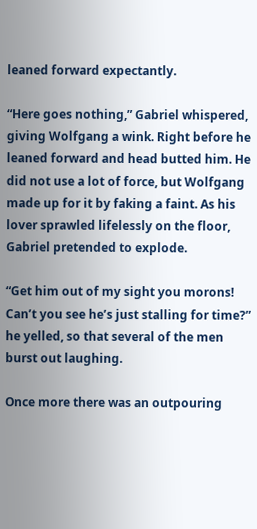leaned forward expectantly.

“Here goes nothing,” Gabriel whispered, giving Wolfgang a wink. Right before he leaned forward and head butted him. He did not use a lot of force, but Wolfgang made up for it by faking a faint. As his lover sprawled lifelessly on the floor, Gabriel pretended to explode.

“Get him out of my sight you morons! Can’t you see he’s just stalling for time?” he yelled, so that several of the men burst out laughing.

Once more there was an outpouring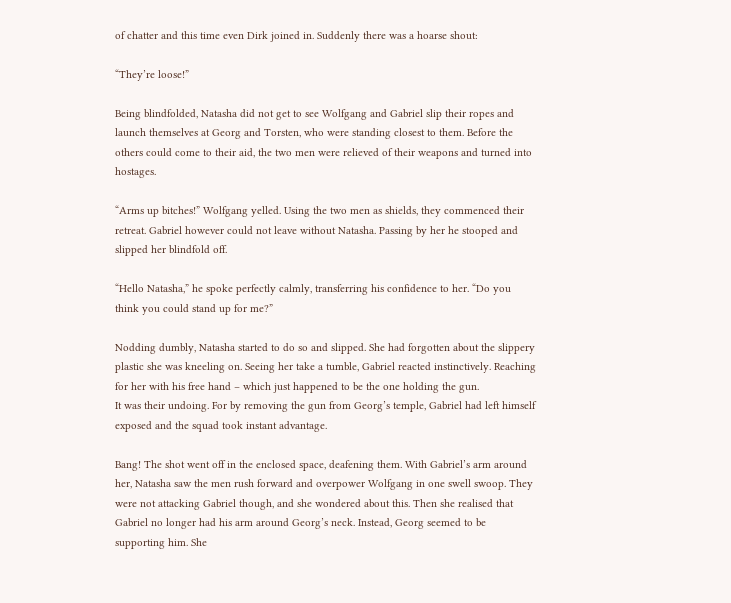of chatter and this time even Dirk joined in. Suddenly there was a hoarse shout:

“They’re loose!”

Being blindfolded, Natasha did not get to see Wolfgang and Gabriel slip their ropes and launch themselves at Georg and Torsten, who were standing closest to them. Before the others could come to their aid, the two men were relieved of their weapons and turned into hostages.

“Arms up bitches!” Wolfgang yelled. Using the two men as shields, they commenced their retreat. Gabriel however could not leave without Natasha. Passing by her he stooped and slipped her blindfold off.

“Hello Natasha,” he spoke perfectly calmly, transferring his confidence to her. “Do you think you could stand up for me?”

Nodding dumbly, Natasha started to do so and slipped. She had forgotten about the slippery plastic she was kneeling on. Seeing her take a tumble, Gabriel reacted instinctively. Reaching for her with his free hand – which just happened to be the one holding the gun.
It was their undoing. For by removing the gun from Georg’s temple, Gabriel had left himself exposed and the squad took instant advantage.

Bang! The shot went off in the enclosed space, deafening them. With Gabriel’s arm around her, Natasha saw the men rush forward and overpower Wolfgang in one swell swoop. They were not attacking Gabriel though, and she wondered about this. Then she realised that Gabriel no longer had his arm around Georg’s neck. Instead, Georg seemed to be supporting him. She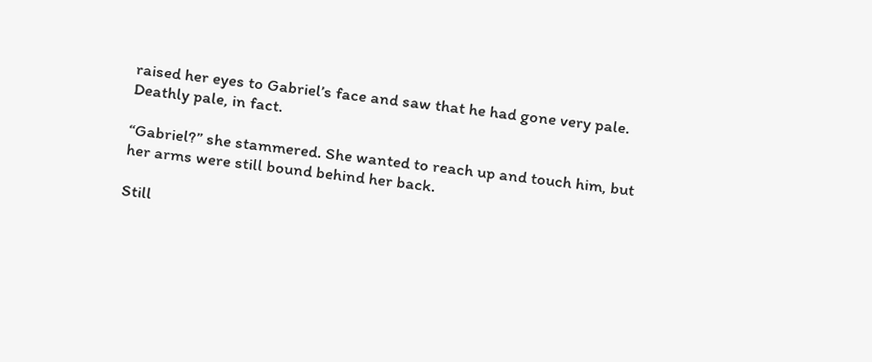raised her eyes to Gabriel’s face and saw that he had gone very pale.
Deathly pale, in fact.

“Gabriel?” she stammered. She wanted to reach up and touch him, but her arms were still bound behind her back.

Still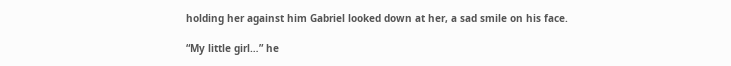holding her against him Gabriel looked down at her, a sad smile on his face.

“My little girl…” he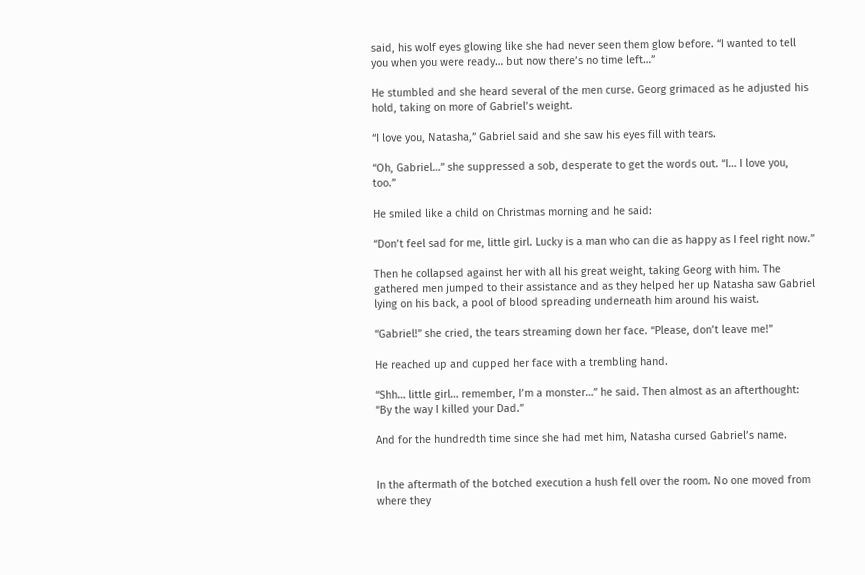said, his wolf eyes glowing like she had never seen them glow before. “I wanted to tell you when you were ready… but now there’s no time left…”

He stumbled and she heard several of the men curse. Georg grimaced as he adjusted his hold, taking on more of Gabriel’s weight.

“I love you, Natasha,” Gabriel said and she saw his eyes fill with tears.

“Oh, Gabriel…” she suppressed a sob, desperate to get the words out. “I… I love you, too.”

He smiled like a child on Christmas morning and he said:

“Don’t feel sad for me, little girl. Lucky is a man who can die as happy as I feel right now.”

Then he collapsed against her with all his great weight, taking Georg with him. The gathered men jumped to their assistance and as they helped her up Natasha saw Gabriel lying on his back, a pool of blood spreading underneath him around his waist.

“Gabriel!” she cried, the tears streaming down her face. “Please, don’t leave me!”

He reached up and cupped her face with a trembling hand.

“Shh… little girl… remember, I’m a monster…” he said. Then almost as an afterthought: “By the way I killed your Dad.”

And for the hundredth time since she had met him, Natasha cursed Gabriel’s name.


In the aftermath of the botched execution a hush fell over the room. No one moved from where they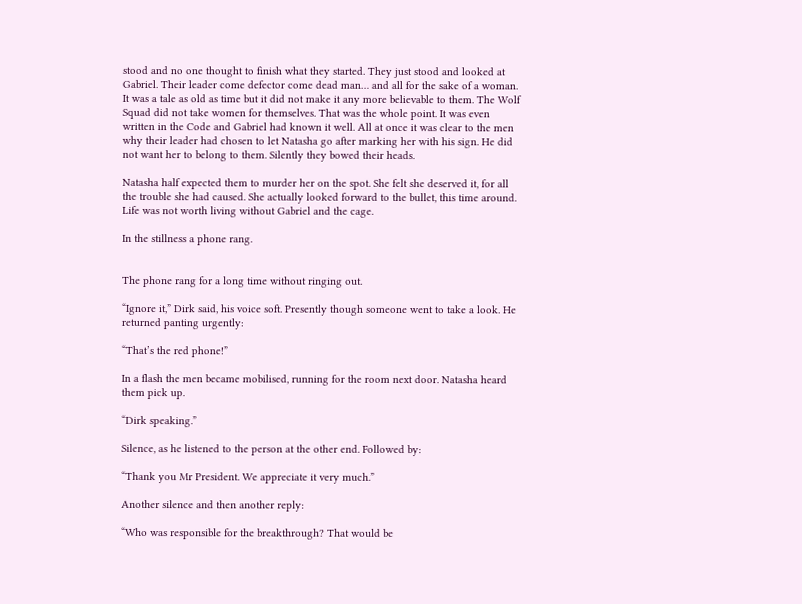stood and no one thought to finish what they started. They just stood and looked at Gabriel. Their leader come defector come dead man… and all for the sake of a woman. It was a tale as old as time but it did not make it any more believable to them. The Wolf Squad did not take women for themselves. That was the whole point. It was even written in the Code and Gabriel had known it well. All at once it was clear to the men why their leader had chosen to let Natasha go after marking her with his sign. He did not want her to belong to them. Silently they bowed their heads.

Natasha half expected them to murder her on the spot. She felt she deserved it, for all the trouble she had caused. She actually looked forward to the bullet, this time around. Life was not worth living without Gabriel and the cage.

In the stillness a phone rang.


The phone rang for a long time without ringing out.

“Ignore it,” Dirk said, his voice soft. Presently though someone went to take a look. He returned panting urgently:

“That’s the red phone!”

In a flash the men became mobilised, running for the room next door. Natasha heard them pick up.

“Dirk speaking.”

Silence, as he listened to the person at the other end. Followed by:

“Thank you Mr President. We appreciate it very much.”

Another silence and then another reply:

“Who was responsible for the breakthrough? That would be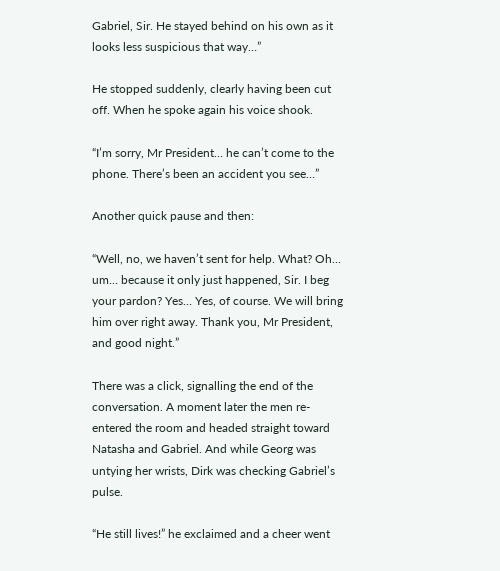Gabriel, Sir. He stayed behind on his own as it looks less suspicious that way…”

He stopped suddenly, clearly having been cut off. When he spoke again his voice shook.

“I’m sorry, Mr President… he can’t come to the phone. There’s been an accident you see…”

Another quick pause and then:

“Well, no, we haven’t sent for help. What? Oh… um… because it only just happened, Sir. I beg your pardon? Yes… Yes, of course. We will bring him over right away. Thank you, Mr President, and good night.”

There was a click, signalling the end of the conversation. A moment later the men re-entered the room and headed straight toward Natasha and Gabriel. And while Georg was untying her wrists, Dirk was checking Gabriel’s pulse.

“He still lives!” he exclaimed and a cheer went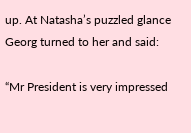up. At Natasha’s puzzled glance Georg turned to her and said:

“Mr President is very impressed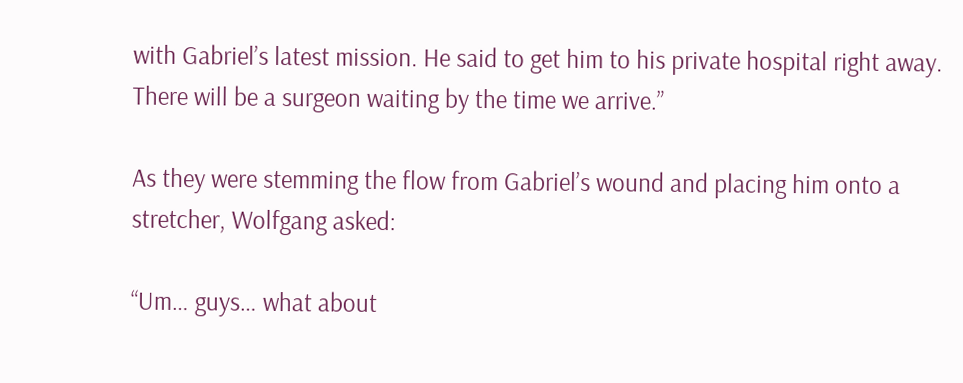with Gabriel’s latest mission. He said to get him to his private hospital right away. There will be a surgeon waiting by the time we arrive.”

As they were stemming the flow from Gabriel’s wound and placing him onto a stretcher, Wolfgang asked:

“Um… guys… what about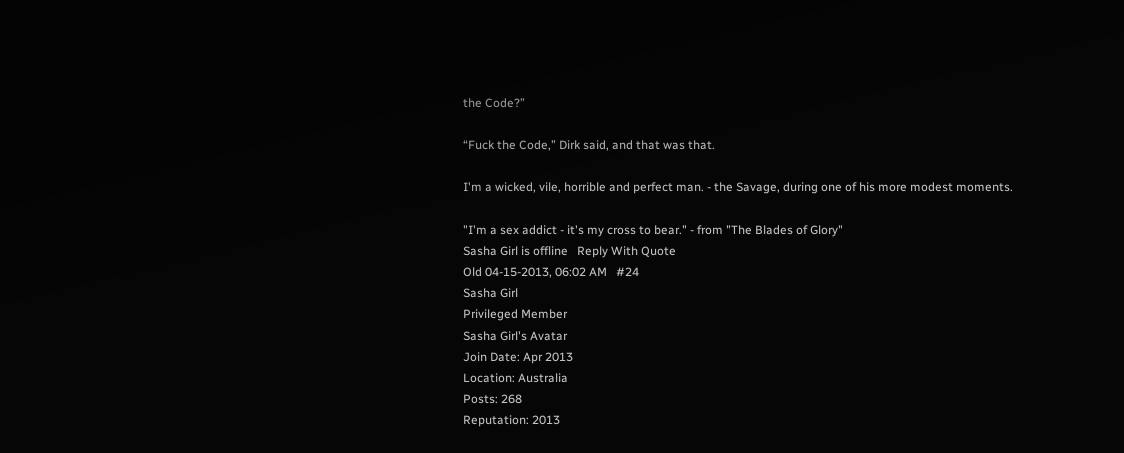the Code?”

“Fuck the Code,” Dirk said, and that was that.

I'm a wicked, vile, horrible and perfect man. - the Savage, during one of his more modest moments.

"I'm a sex addict - it's my cross to bear." - from "The Blades of Glory"
Sasha Girl is offline   Reply With Quote
Old 04-15-2013, 06:02 AM   #24
Sasha Girl
Privileged Member
Sasha Girl's Avatar
Join Date: Apr 2013
Location: Australia
Posts: 268
Reputation: 2013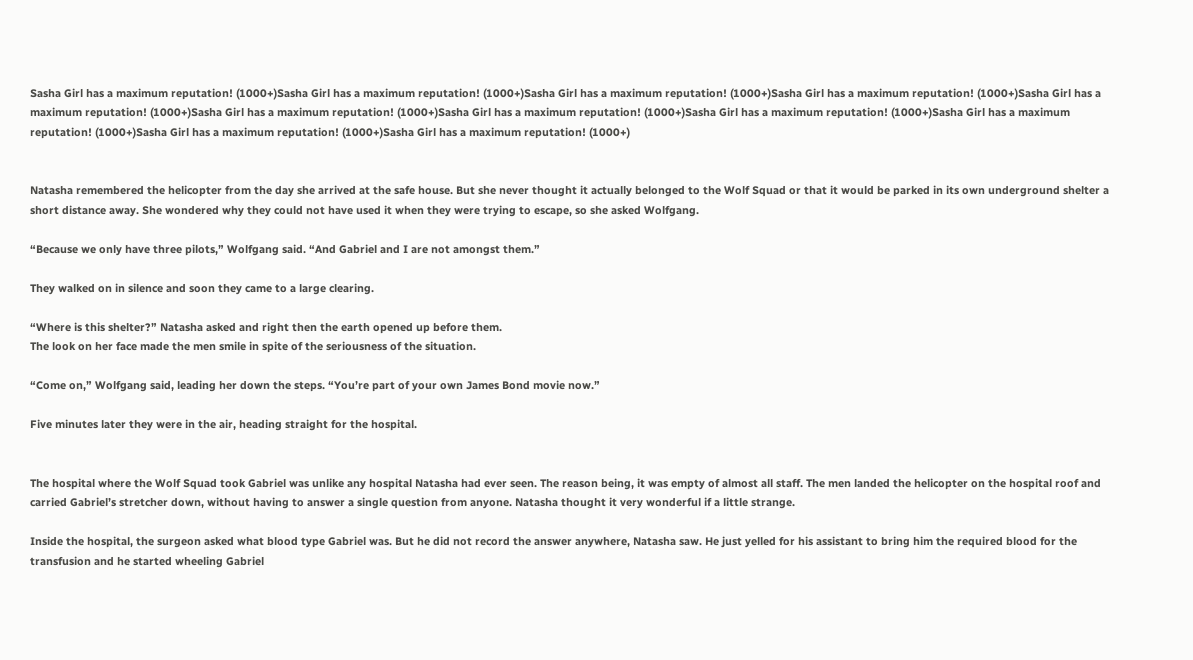Sasha Girl has a maximum reputation! (1000+)Sasha Girl has a maximum reputation! (1000+)Sasha Girl has a maximum reputation! (1000+)Sasha Girl has a maximum reputation! (1000+)Sasha Girl has a maximum reputation! (1000+)Sasha Girl has a maximum reputation! (1000+)Sasha Girl has a maximum reputation! (1000+)Sasha Girl has a maximum reputation! (1000+)Sasha Girl has a maximum reputation! (1000+)Sasha Girl has a maximum reputation! (1000+)Sasha Girl has a maximum reputation! (1000+)


Natasha remembered the helicopter from the day she arrived at the safe house. But she never thought it actually belonged to the Wolf Squad or that it would be parked in its own underground shelter a short distance away. She wondered why they could not have used it when they were trying to escape, so she asked Wolfgang.

“Because we only have three pilots,” Wolfgang said. “And Gabriel and I are not amongst them.”

They walked on in silence and soon they came to a large clearing.

“Where is this shelter?” Natasha asked and right then the earth opened up before them.
The look on her face made the men smile in spite of the seriousness of the situation.

“Come on,” Wolfgang said, leading her down the steps. “You’re part of your own James Bond movie now.”

Five minutes later they were in the air, heading straight for the hospital.


The hospital where the Wolf Squad took Gabriel was unlike any hospital Natasha had ever seen. The reason being, it was empty of almost all staff. The men landed the helicopter on the hospital roof and carried Gabriel’s stretcher down, without having to answer a single question from anyone. Natasha thought it very wonderful if a little strange.

Inside the hospital, the surgeon asked what blood type Gabriel was. But he did not record the answer anywhere, Natasha saw. He just yelled for his assistant to bring him the required blood for the transfusion and he started wheeling Gabriel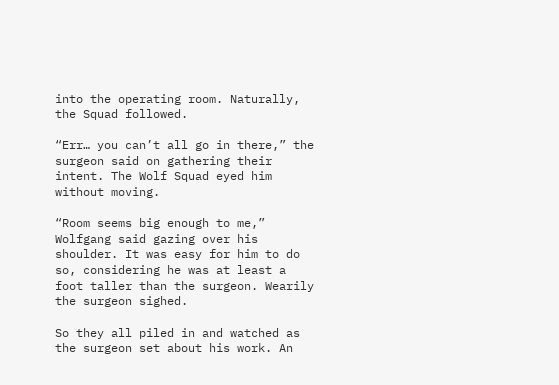into the operating room. Naturally, the Squad followed.

“Err… you can’t all go in there,” the surgeon said on gathering their intent. The Wolf Squad eyed him without moving.

“Room seems big enough to me,” Wolfgang said gazing over his shoulder. It was easy for him to do so, considering he was at least a foot taller than the surgeon. Wearily the surgeon sighed.

So they all piled in and watched as the surgeon set about his work. An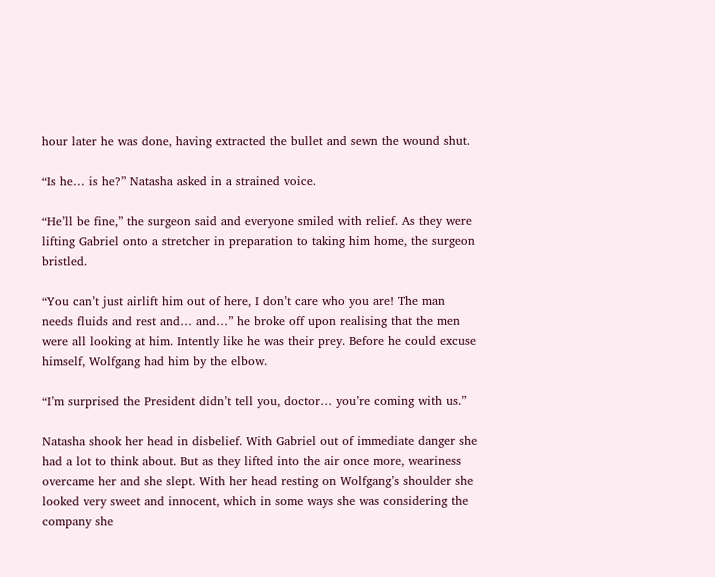hour later he was done, having extracted the bullet and sewn the wound shut.

“Is he… is he?” Natasha asked in a strained voice.

“He’ll be fine,” the surgeon said and everyone smiled with relief. As they were lifting Gabriel onto a stretcher in preparation to taking him home, the surgeon bristled.

“You can’t just airlift him out of here, I don’t care who you are! The man needs fluids and rest and… and…” he broke off upon realising that the men were all looking at him. Intently like he was their prey. Before he could excuse himself, Wolfgang had him by the elbow.

“I’m surprised the President didn’t tell you, doctor… you’re coming with us.”

Natasha shook her head in disbelief. With Gabriel out of immediate danger she had a lot to think about. But as they lifted into the air once more, weariness overcame her and she slept. With her head resting on Wolfgang’s shoulder she looked very sweet and innocent, which in some ways she was considering the company she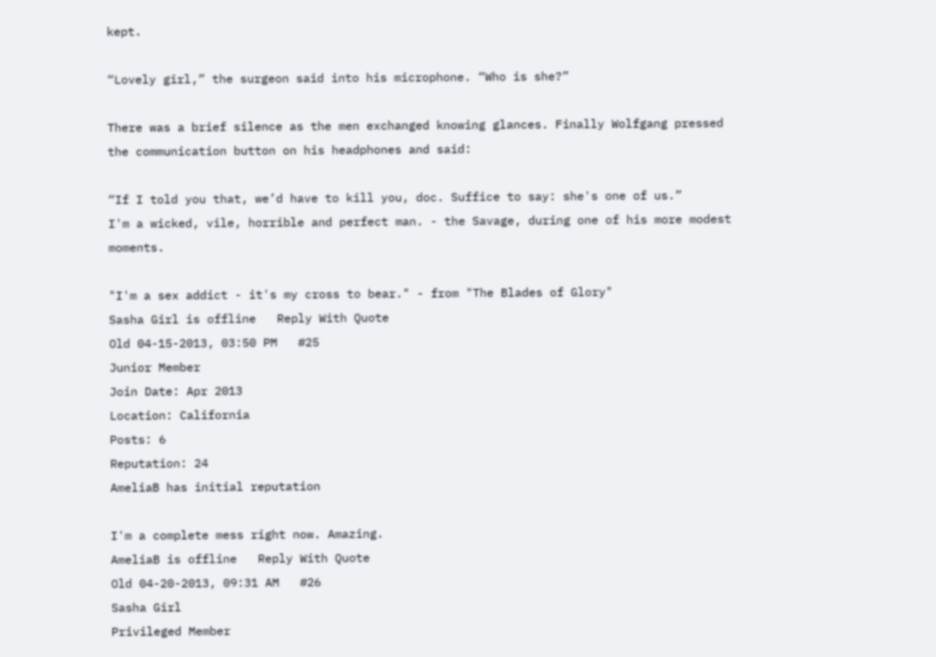kept.

“Lovely girl,” the surgeon said into his microphone. “Who is she?”

There was a brief silence as the men exchanged knowing glances. Finally Wolfgang pressed the communication button on his headphones and said:

“If I told you that, we’d have to kill you, doc. Suffice to say: she's one of us.”
I'm a wicked, vile, horrible and perfect man. - the Savage, during one of his more modest moments.

"I'm a sex addict - it's my cross to bear." - from "The Blades of Glory"
Sasha Girl is offline   Reply With Quote
Old 04-15-2013, 03:50 PM   #25
Junior Member
Join Date: Apr 2013
Location: California
Posts: 6
Reputation: 24
AmeliaB has initial reputation

I'm a complete mess right now. Amazing.
AmeliaB is offline   Reply With Quote
Old 04-20-2013, 09:31 AM   #26
Sasha Girl
Privileged Member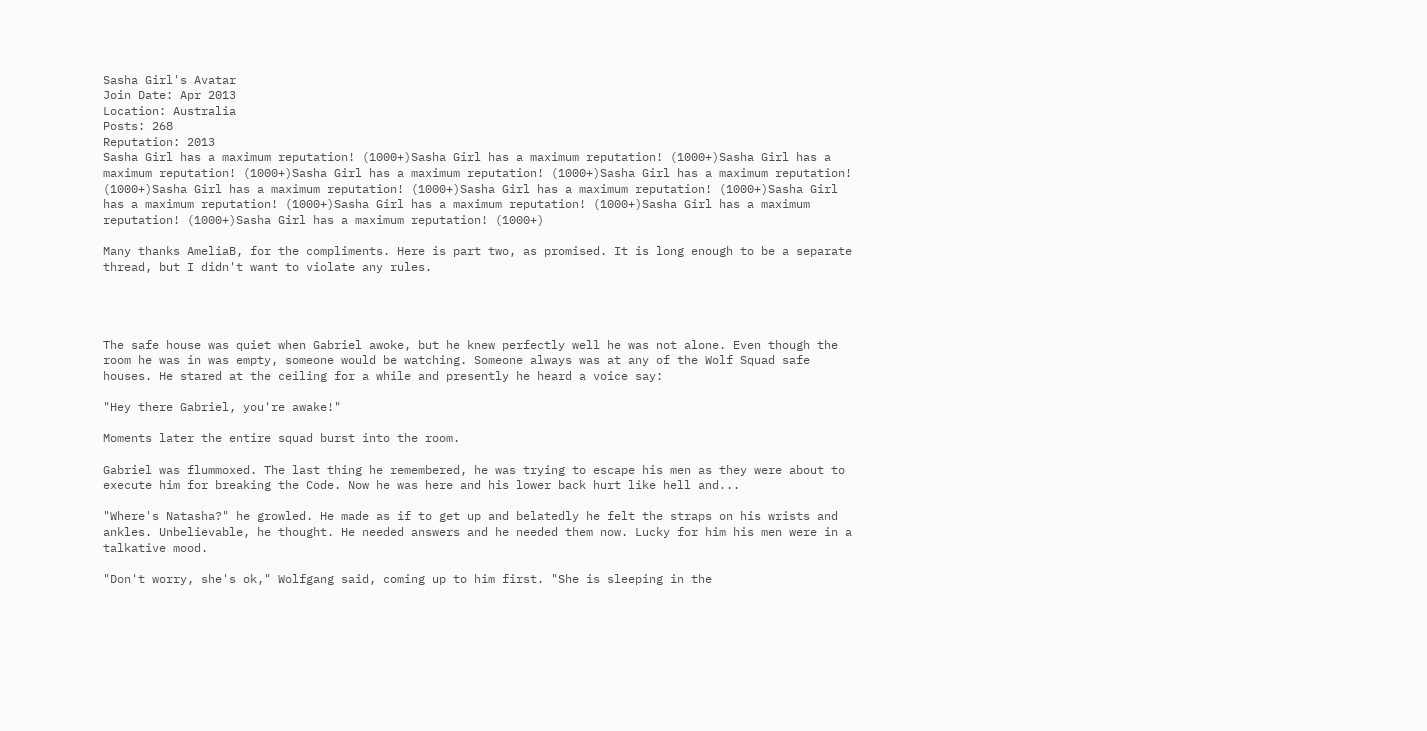Sasha Girl's Avatar
Join Date: Apr 2013
Location: Australia
Posts: 268
Reputation: 2013
Sasha Girl has a maximum reputation! (1000+)Sasha Girl has a maximum reputation! (1000+)Sasha Girl has a maximum reputation! (1000+)Sasha Girl has a maximum reputation! (1000+)Sasha Girl has a maximum reputation! (1000+)Sasha Girl has a maximum reputation! (1000+)Sasha Girl has a maximum reputation! (1000+)Sasha Girl has a maximum reputation! (1000+)Sasha Girl has a maximum reputation! (1000+)Sasha Girl has a maximum reputation! (1000+)Sasha Girl has a maximum reputation! (1000+)

Many thanks AmeliaB, for the compliments. Here is part two, as promised. It is long enough to be a separate thread, but I didn't want to violate any rules.




The safe house was quiet when Gabriel awoke, but he knew perfectly well he was not alone. Even though the room he was in was empty, someone would be watching. Someone always was at any of the Wolf Squad safe houses. He stared at the ceiling for a while and presently he heard a voice say:

"Hey there Gabriel, you're awake!"

Moments later the entire squad burst into the room.

Gabriel was flummoxed. The last thing he remembered, he was trying to escape his men as they were about to execute him for breaking the Code. Now he was here and his lower back hurt like hell and...

"Where's Natasha?" he growled. He made as if to get up and belatedly he felt the straps on his wrists and ankles. Unbelievable, he thought. He needed answers and he needed them now. Lucky for him his men were in a talkative mood.

"Don't worry, she's ok," Wolfgang said, coming up to him first. "She is sleeping in the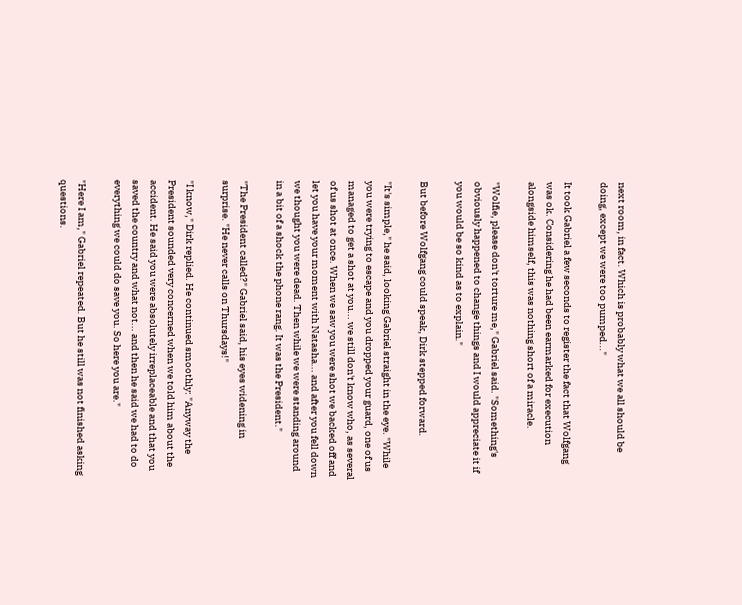next room, in fact. Which is probably what we all should be doing, except we were too pumped..."

It took Gabriel a few seconds to register the fact that Wolfgang was ok. Considering he had been earmarked for execution alongside himself, this was nothing short of a miracle.

"Wolfie, please don't torture me," Gabriel said. "Something's obviously happened to change things and I would appreciate it if you would be so kind as to explain."

But before Wolfgang could speak, Dirk stepped forward.

"It's simple," he said, looking Gabriel straight in the eye. "While you were trying to escape and you dropped your guard, one of us managed to get a shot at you... we still don't know who, as several of us shot at once. When we saw you were shot we backed off and let you have your moment with Natasha... and after you fell down we thought you were dead. Then while we were standing around in a bit of a shock the phone rang. It was the President."

"The President called?" Gabriel said, his eyes widening in surprise. "He never calls on Thursdays!"

"I know," Dirk replied. He continued smoothly: "Anyway the President sounded very concerned when we told him about the accident. He said you were absolutely irreplaceable and that you saved the country and what not... and then he said we had to do everything we could do save you. So here you are."

"Here I am," Gabriel repeated. But he still was not finished asking questions.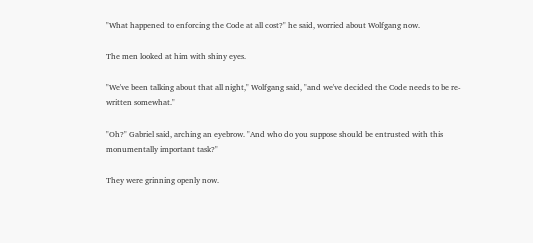"What happened to enforcing the Code at all cost?" he said, worried about Wolfgang now.

The men looked at him with shiny eyes.

"We've been talking about that all night," Wolfgang said, "and we've decided the Code needs to be re-written somewhat."

"Oh?" Gabriel said, arching an eyebrow. "And who do you suppose should be entrusted with this monumentally important task?"

They were grinning openly now.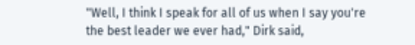"Well, I think I speak for all of us when I say you're the best leader we ever had," Dirk said,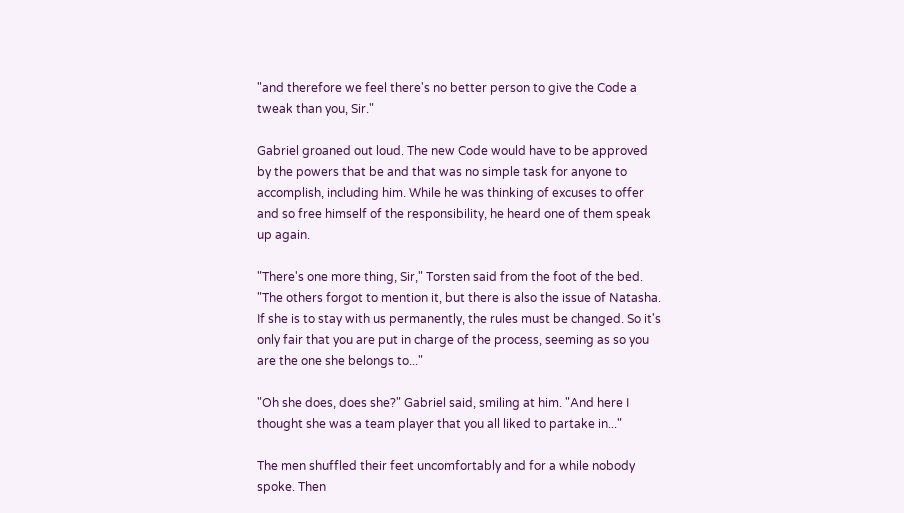"and therefore we feel there's no better person to give the Code a tweak than you, Sir."

Gabriel groaned out loud. The new Code would have to be approved by the powers that be and that was no simple task for anyone to accomplish, including him. While he was thinking of excuses to offer and so free himself of the responsibility, he heard one of them speak up again.

"There's one more thing, Sir," Torsten said from the foot of the bed. "The others forgot to mention it, but there is also the issue of Natasha. If she is to stay with us permanently, the rules must be changed. So it's only fair that you are put in charge of the process, seeming as so you are the one she belongs to..."

"Oh she does, does she?" Gabriel said, smiling at him. "And here I thought she was a team player that you all liked to partake in..."

The men shuffled their feet uncomfortably and for a while nobody spoke. Then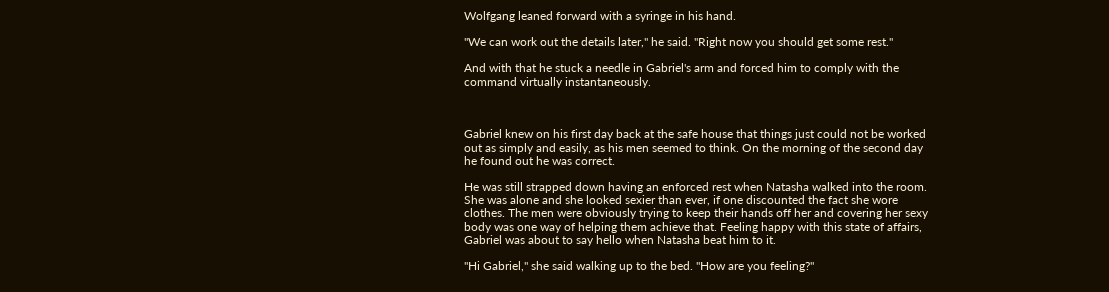Wolfgang leaned forward with a syringe in his hand.

"We can work out the details later," he said. "Right now you should get some rest."

And with that he stuck a needle in Gabriel's arm and forced him to comply with the command virtually instantaneously.



Gabriel knew on his first day back at the safe house that things just could not be worked out as simply and easily, as his men seemed to think. On the morning of the second day he found out he was correct.

He was still strapped down having an enforced rest when Natasha walked into the room. She was alone and she looked sexier than ever, if one discounted the fact she wore clothes. The men were obviously trying to keep their hands off her and covering her sexy body was one way of helping them achieve that. Feeling happy with this state of affairs, Gabriel was about to say hello when Natasha beat him to it.

"Hi Gabriel," she said walking up to the bed. "How are you feeling?"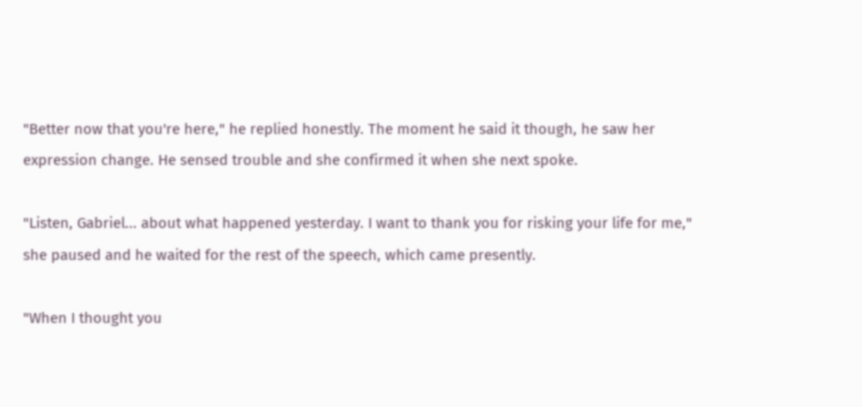"Better now that you're here," he replied honestly. The moment he said it though, he saw her expression change. He sensed trouble and she confirmed it when she next spoke.

"Listen, Gabriel... about what happened yesterday. I want to thank you for risking your life for me," she paused and he waited for the rest of the speech, which came presently.

"When I thought you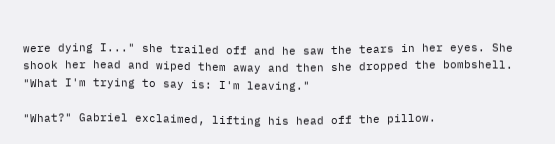were dying I..." she trailed off and he saw the tears in her eyes. She shook her head and wiped them away and then she dropped the bombshell. "What I'm trying to say is: I'm leaving."

"What?" Gabriel exclaimed, lifting his head off the pillow.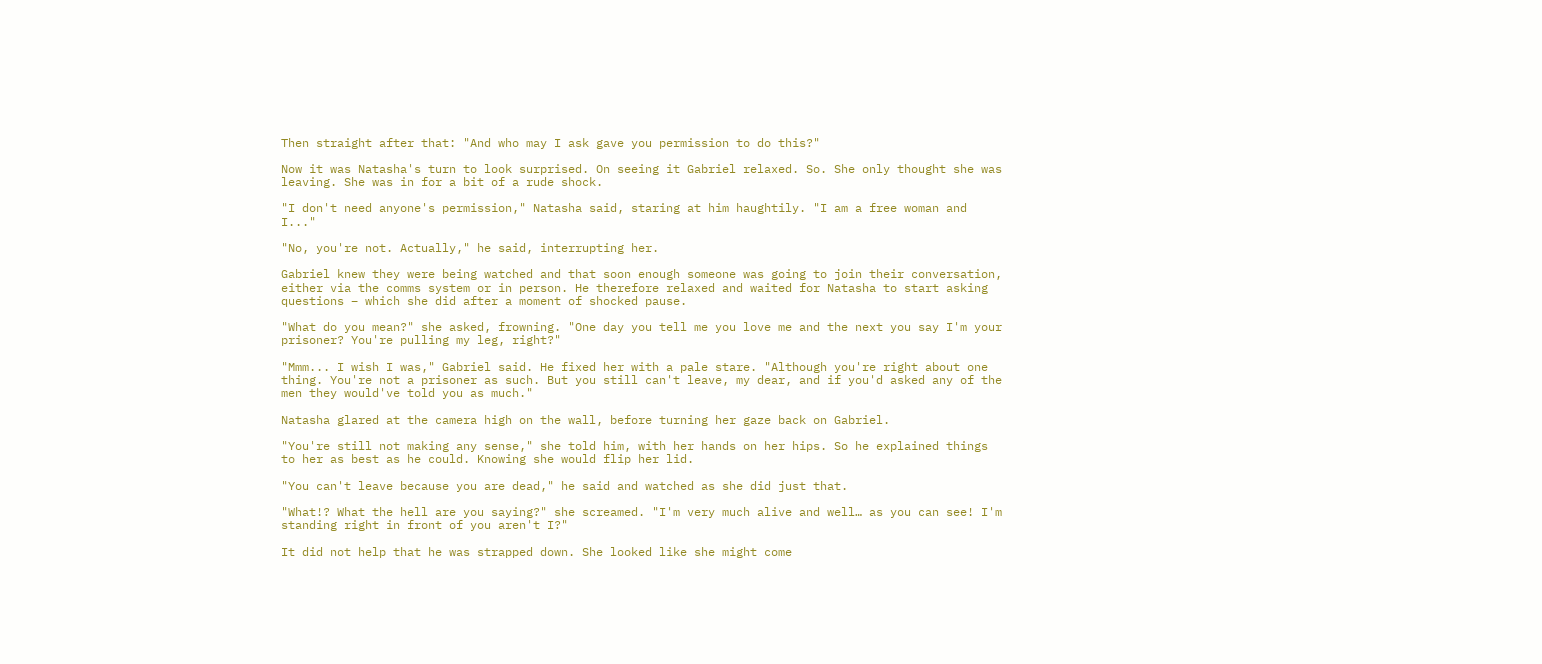Then straight after that: "And who may I ask gave you permission to do this?"

Now it was Natasha's turn to look surprised. On seeing it Gabriel relaxed. So. She only thought she was leaving. She was in for a bit of a rude shock.

"I don't need anyone's permission," Natasha said, staring at him haughtily. "I am a free woman and I..."

"No, you're not. Actually," he said, interrupting her.

Gabriel knew they were being watched and that soon enough someone was going to join their conversation, either via the comms system or in person. He therefore relaxed and waited for Natasha to start asking questions – which she did after a moment of shocked pause.

"What do you mean?" she asked, frowning. "One day you tell me you love me and the next you say I'm your prisoner? You're pulling my leg, right?"

"Mmm... I wish I was," Gabriel said. He fixed her with a pale stare. "Although you're right about one thing. You're not a prisoner as such. But you still can't leave, my dear, and if you'd asked any of the men they would've told you as much."

Natasha glared at the camera high on the wall, before turning her gaze back on Gabriel.

"You're still not making any sense," she told him, with her hands on her hips. So he explained things to her as best as he could. Knowing she would flip her lid.

"You can't leave because you are dead," he said and watched as she did just that.

"What!? What the hell are you saying?" she screamed. "I'm very much alive and well… as you can see! I'm standing right in front of you aren't I?"

It did not help that he was strapped down. She looked like she might come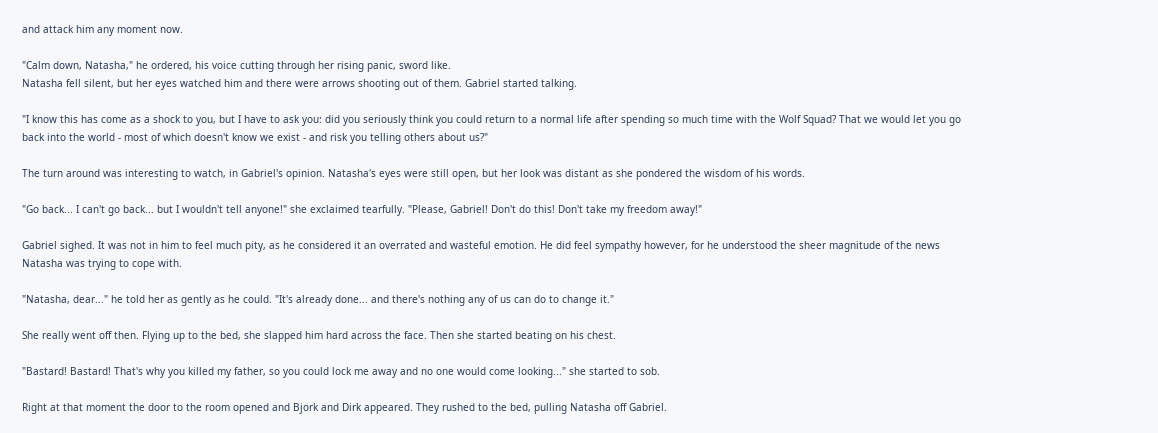and attack him any moment now.

"Calm down, Natasha," he ordered, his voice cutting through her rising panic, sword like.
Natasha fell silent, but her eyes watched him and there were arrows shooting out of them. Gabriel started talking.

"I know this has come as a shock to you, but I have to ask you: did you seriously think you could return to a normal life after spending so much time with the Wolf Squad? That we would let you go back into the world - most of which doesn't know we exist - and risk you telling others about us?"

The turn around was interesting to watch, in Gabriel's opinion. Natasha's eyes were still open, but her look was distant as she pondered the wisdom of his words.

"Go back... I can't go back... but I wouldn't tell anyone!" she exclaimed tearfully. "Please, Gabriel! Don't do this! Don't take my freedom away!"

Gabriel sighed. It was not in him to feel much pity, as he considered it an overrated and wasteful emotion. He did feel sympathy however, for he understood the sheer magnitude of the news Natasha was trying to cope with.

"Natasha, dear..." he told her as gently as he could. "It's already done... and there's nothing any of us can do to change it."

She really went off then. Flying up to the bed, she slapped him hard across the face. Then she started beating on his chest.

"Bastard! Bastard! That's why you killed my father, so you could lock me away and no one would come looking..." she started to sob.

Right at that moment the door to the room opened and Bjork and Dirk appeared. They rushed to the bed, pulling Natasha off Gabriel.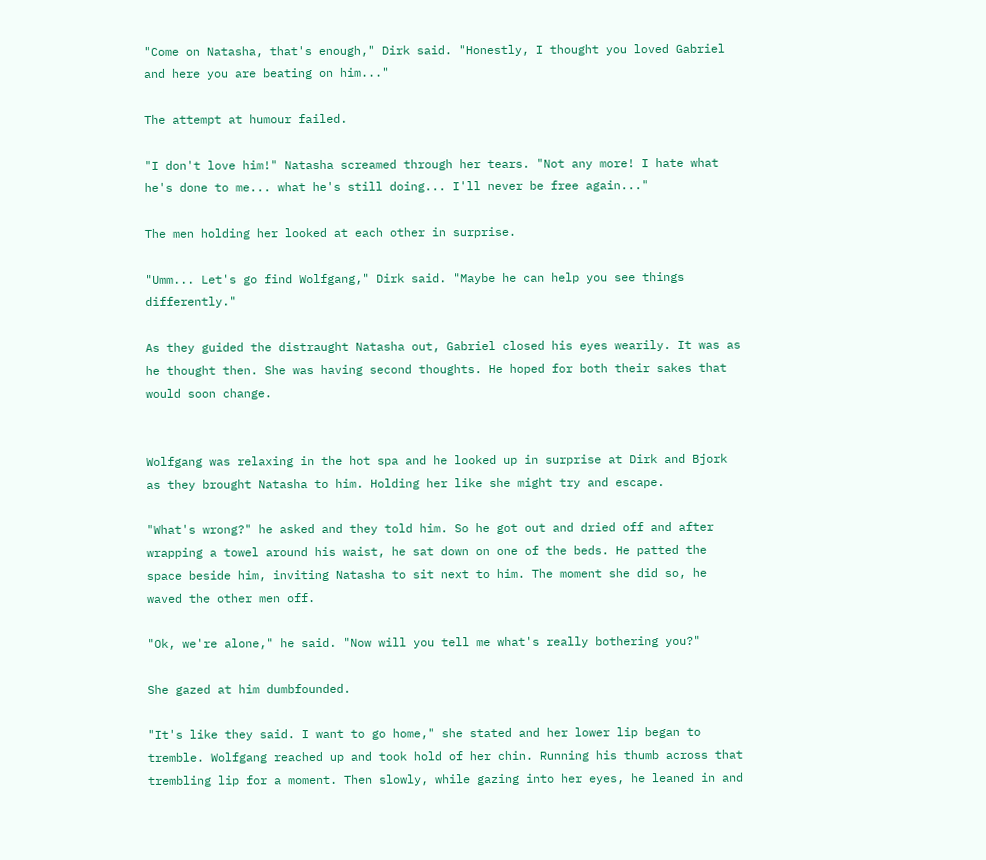"Come on Natasha, that's enough," Dirk said. "Honestly, I thought you loved Gabriel and here you are beating on him..."

The attempt at humour failed.

"I don't love him!" Natasha screamed through her tears. "Not any more! I hate what he's done to me... what he's still doing... I'll never be free again..."

The men holding her looked at each other in surprise.

"Umm... Let's go find Wolfgang," Dirk said. "Maybe he can help you see things differently."

As they guided the distraught Natasha out, Gabriel closed his eyes wearily. It was as he thought then. She was having second thoughts. He hoped for both their sakes that would soon change.


Wolfgang was relaxing in the hot spa and he looked up in surprise at Dirk and Bjork as they brought Natasha to him. Holding her like she might try and escape.

"What's wrong?" he asked and they told him. So he got out and dried off and after wrapping a towel around his waist, he sat down on one of the beds. He patted the space beside him, inviting Natasha to sit next to him. The moment she did so, he waved the other men off.

"Ok, we're alone," he said. "Now will you tell me what's really bothering you?"

She gazed at him dumbfounded.

"It's like they said. I want to go home," she stated and her lower lip began to tremble. Wolfgang reached up and took hold of her chin. Running his thumb across that trembling lip for a moment. Then slowly, while gazing into her eyes, he leaned in and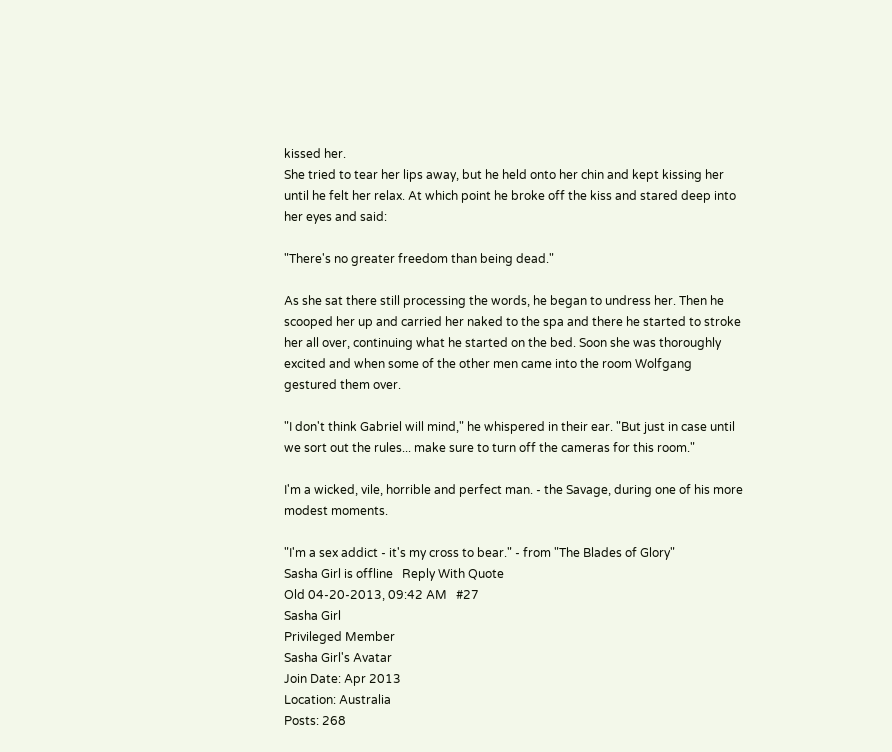kissed her.
She tried to tear her lips away, but he held onto her chin and kept kissing her until he felt her relax. At which point he broke off the kiss and stared deep into her eyes and said:

"There's no greater freedom than being dead."

As she sat there still processing the words, he began to undress her. Then he scooped her up and carried her naked to the spa and there he started to stroke her all over, continuing what he started on the bed. Soon she was thoroughly excited and when some of the other men came into the room Wolfgang gestured them over.

"I don't think Gabriel will mind," he whispered in their ear. "But just in case until we sort out the rules... make sure to turn off the cameras for this room."

I'm a wicked, vile, horrible and perfect man. - the Savage, during one of his more modest moments.

"I'm a sex addict - it's my cross to bear." - from "The Blades of Glory"
Sasha Girl is offline   Reply With Quote
Old 04-20-2013, 09:42 AM   #27
Sasha Girl
Privileged Member
Sasha Girl's Avatar
Join Date: Apr 2013
Location: Australia
Posts: 268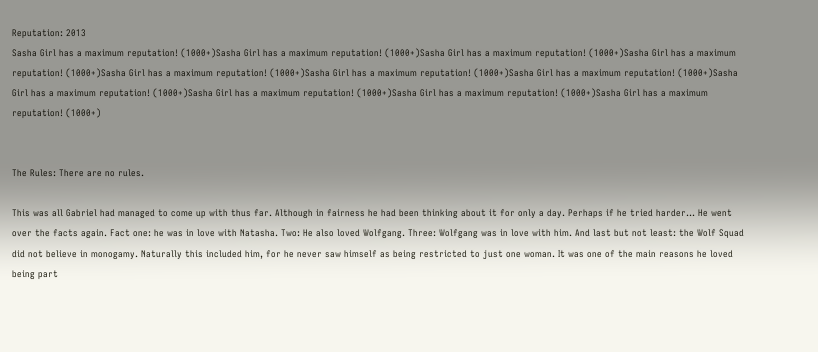Reputation: 2013
Sasha Girl has a maximum reputation! (1000+)Sasha Girl has a maximum reputation! (1000+)Sasha Girl has a maximum reputation! (1000+)Sasha Girl has a maximum reputation! (1000+)Sasha Girl has a maximum reputation! (1000+)Sasha Girl has a maximum reputation! (1000+)Sasha Girl has a maximum reputation! (1000+)Sasha Girl has a maximum reputation! (1000+)Sasha Girl has a maximum reputation! (1000+)Sasha Girl has a maximum reputation! (1000+)Sasha Girl has a maximum reputation! (1000+)


The Rules: There are no rules.

This was all Gabriel had managed to come up with thus far. Although in fairness he had been thinking about it for only a day. Perhaps if he tried harder... He went over the facts again. Fact one: he was in love with Natasha. Two: He also loved Wolfgang. Three: Wolfgang was in love with him. And last but not least: the Wolf Squad did not believe in monogamy. Naturally this included him, for he never saw himself as being restricted to just one woman. It was one of the main reasons he loved being part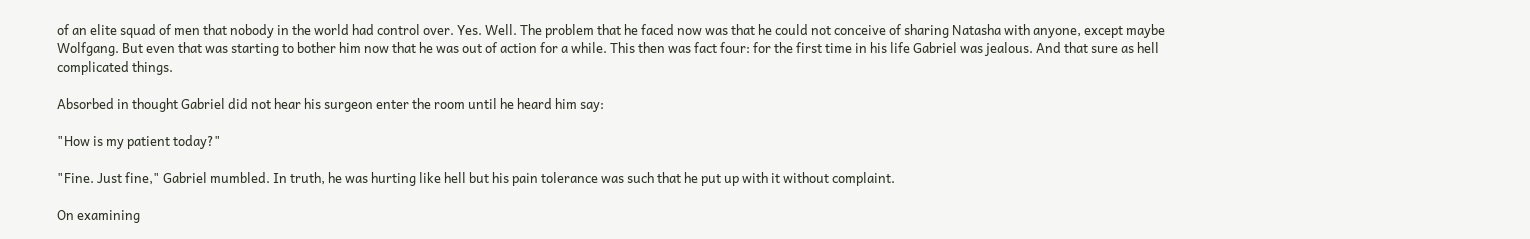of an elite squad of men that nobody in the world had control over. Yes. Well. The problem that he faced now was that he could not conceive of sharing Natasha with anyone, except maybe Wolfgang. But even that was starting to bother him now that he was out of action for a while. This then was fact four: for the first time in his life Gabriel was jealous. And that sure as hell complicated things.

Absorbed in thought Gabriel did not hear his surgeon enter the room until he heard him say:

"How is my patient today?"

"Fine. Just fine," Gabriel mumbled. In truth, he was hurting like hell but his pain tolerance was such that he put up with it without complaint.

On examining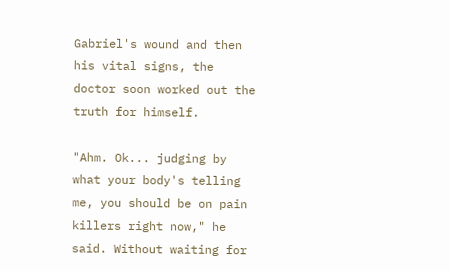Gabriel's wound and then his vital signs, the doctor soon worked out the truth for himself.

"Ahm. Ok... judging by what your body's telling me, you should be on pain killers right now," he said. Without waiting for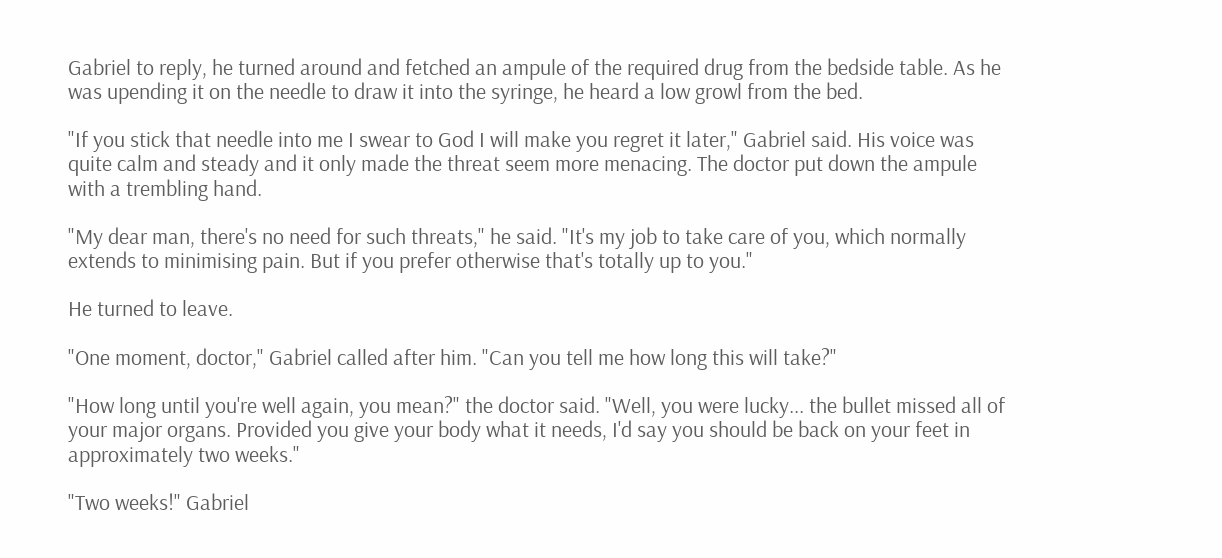Gabriel to reply, he turned around and fetched an ampule of the required drug from the bedside table. As he was upending it on the needle to draw it into the syringe, he heard a low growl from the bed.

"If you stick that needle into me I swear to God I will make you regret it later," Gabriel said. His voice was quite calm and steady and it only made the threat seem more menacing. The doctor put down the ampule with a trembling hand.

"My dear man, there's no need for such threats," he said. "It's my job to take care of you, which normally extends to minimising pain. But if you prefer otherwise that's totally up to you."

He turned to leave.

"One moment, doctor," Gabriel called after him. "Can you tell me how long this will take?"

"How long until you're well again, you mean?" the doctor said. "Well, you were lucky... the bullet missed all of your major organs. Provided you give your body what it needs, I'd say you should be back on your feet in approximately two weeks."

"Two weeks!" Gabriel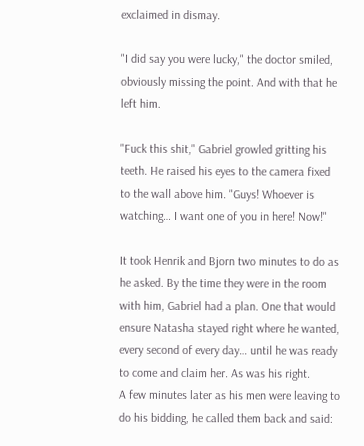exclaimed in dismay.

"I did say you were lucky," the doctor smiled, obviously missing the point. And with that he left him.

"Fuck this shit," Gabriel growled gritting his teeth. He raised his eyes to the camera fixed to the wall above him. "Guys! Whoever is watching… I want one of you in here! Now!"

It took Henrik and Bjorn two minutes to do as he asked. By the time they were in the room with him, Gabriel had a plan. One that would ensure Natasha stayed right where he wanted, every second of every day… until he was ready to come and claim her. As was his right.
A few minutes later as his men were leaving to do his bidding, he called them back and said: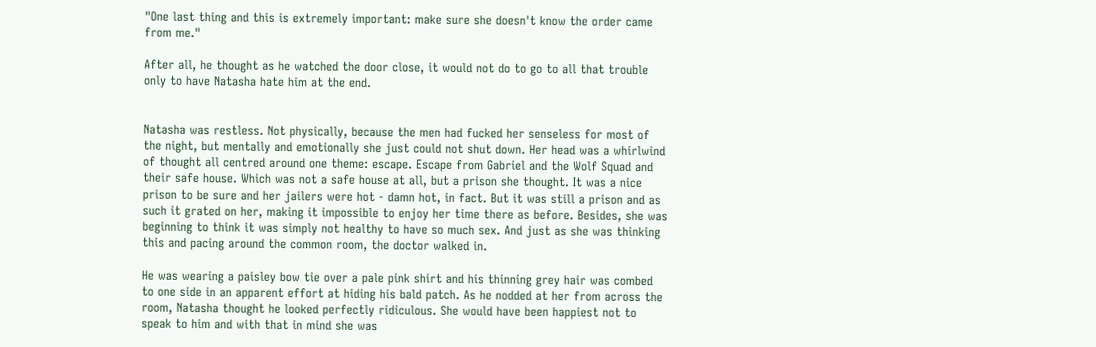"One last thing and this is extremely important: make sure she doesn't know the order came from me."

After all, he thought as he watched the door close, it would not do to go to all that trouble only to have Natasha hate him at the end.


Natasha was restless. Not physically, because the men had fucked her senseless for most of the night, but mentally and emotionally she just could not shut down. Her head was a whirlwind of thought all centred around one theme: escape. Escape from Gabriel and the Wolf Squad and their safe house. Which was not a safe house at all, but a prison she thought. It was a nice prison to be sure and her jailers were hot - damn hot, in fact. But it was still a prison and as such it grated on her, making it impossible to enjoy her time there as before. Besides, she was beginning to think it was simply not healthy to have so much sex. And just as she was thinking this and pacing around the common room, the doctor walked in.

He was wearing a paisley bow tie over a pale pink shirt and his thinning grey hair was combed to one side in an apparent effort at hiding his bald patch. As he nodded at her from across the room, Natasha thought he looked perfectly ridiculous. She would have been happiest not to speak to him and with that in mind she was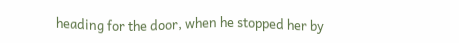heading for the door, when he stopped her by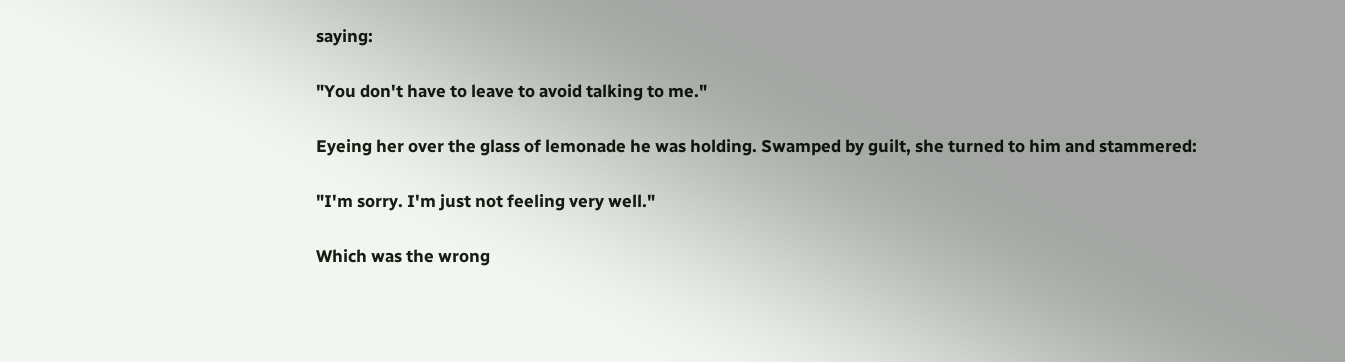saying:

"You don't have to leave to avoid talking to me."

Eyeing her over the glass of lemonade he was holding. Swamped by guilt, she turned to him and stammered:

"I'm sorry. I'm just not feeling very well."

Which was the wrong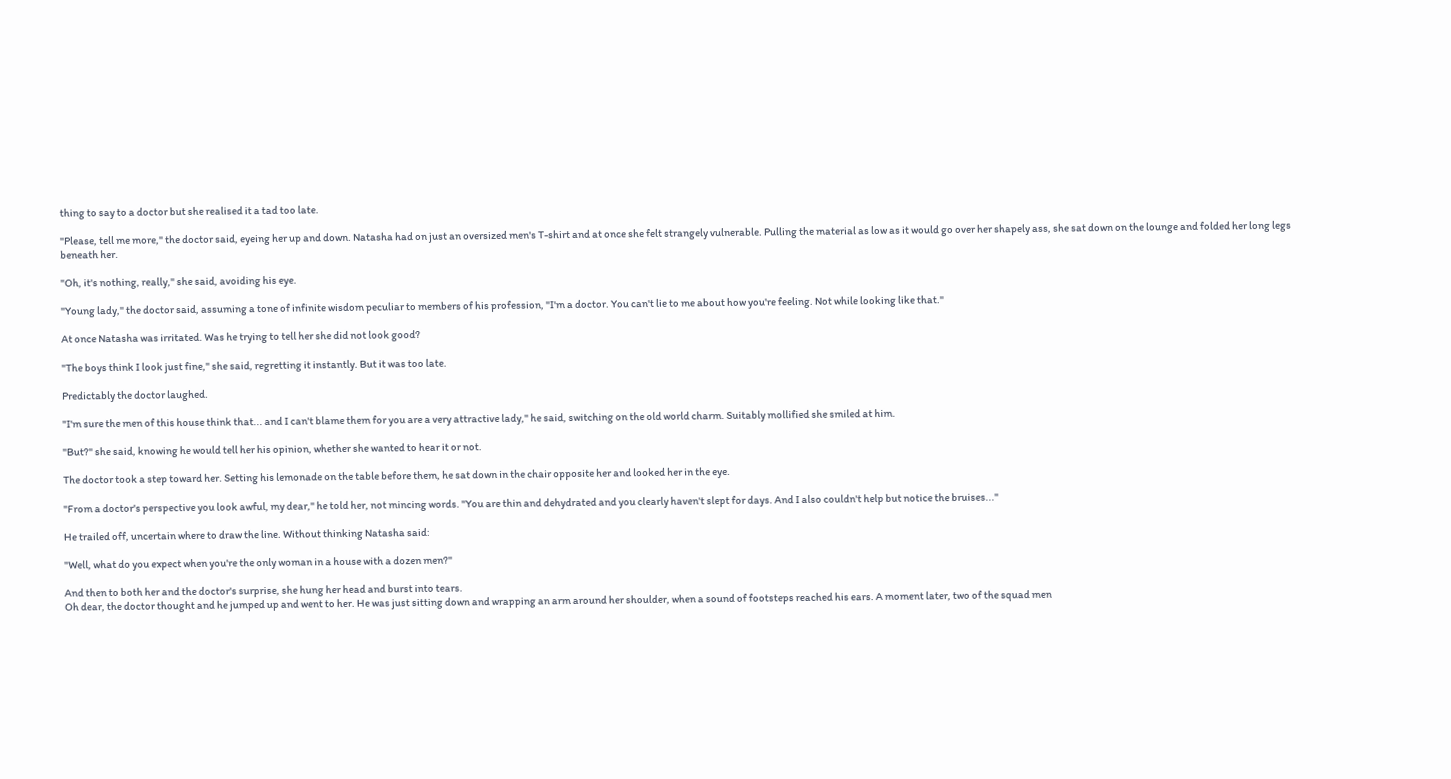thing to say to a doctor but she realised it a tad too late.

"Please, tell me more," the doctor said, eyeing her up and down. Natasha had on just an oversized men's T-shirt and at once she felt strangely vulnerable. Pulling the material as low as it would go over her shapely ass, she sat down on the lounge and folded her long legs beneath her.

"Oh, it's nothing, really," she said, avoiding his eye.

"Young lady," the doctor said, assuming a tone of infinite wisdom peculiar to members of his profession, "I'm a doctor. You can't lie to me about how you're feeling. Not while looking like that."

At once Natasha was irritated. Was he trying to tell her she did not look good?

"The boys think I look just fine," she said, regretting it instantly. But it was too late.

Predictably the doctor laughed.

"I'm sure the men of this house think that... and I can't blame them for you are a very attractive lady," he said, switching on the old world charm. Suitably mollified she smiled at him.

"But?" she said, knowing he would tell her his opinion, whether she wanted to hear it or not.

The doctor took a step toward her. Setting his lemonade on the table before them, he sat down in the chair opposite her and looked her in the eye.

"From a doctor's perspective you look awful, my dear," he told her, not mincing words. "You are thin and dehydrated and you clearly haven't slept for days. And I also couldn't help but notice the bruises..."

He trailed off, uncertain where to draw the line. Without thinking Natasha said:

"Well, what do you expect when you're the only woman in a house with a dozen men?"

And then to both her and the doctor's surprise, she hung her head and burst into tears.
Oh dear, the doctor thought and he jumped up and went to her. He was just sitting down and wrapping an arm around her shoulder, when a sound of footsteps reached his ears. A moment later, two of the squad men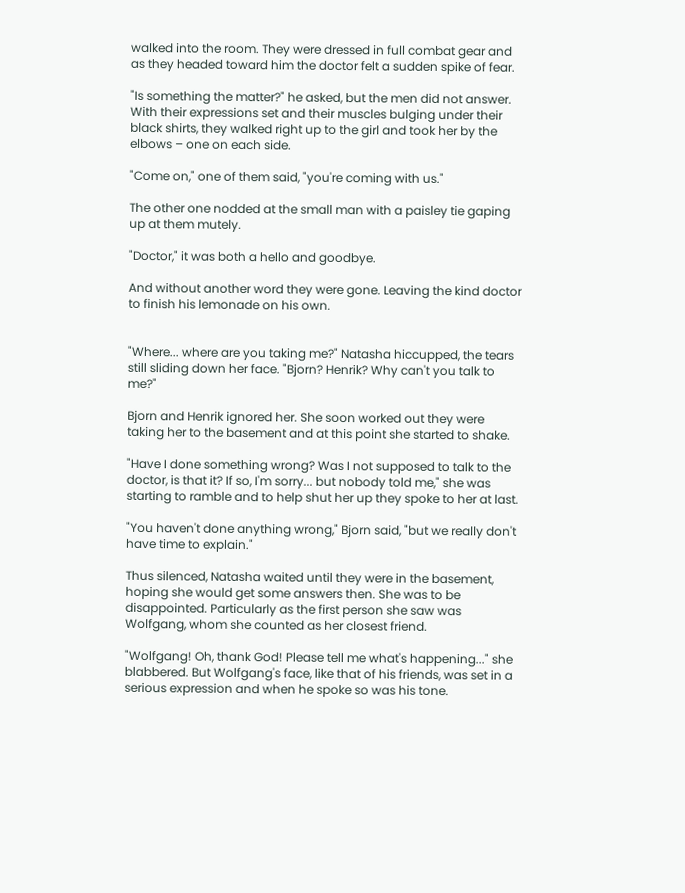walked into the room. They were dressed in full combat gear and as they headed toward him the doctor felt a sudden spike of fear.

"Is something the matter?" he asked, but the men did not answer. With their expressions set and their muscles bulging under their black shirts, they walked right up to the girl and took her by the elbows – one on each side.

"Come on," one of them said, "you're coming with us."

The other one nodded at the small man with a paisley tie gaping up at them mutely.

"Doctor," it was both a hello and goodbye.

And without another word they were gone. Leaving the kind doctor to finish his lemonade on his own.


"Where... where are you taking me?" Natasha hiccupped, the tears still sliding down her face. "Bjorn? Henrik? Why can't you talk to me?"

Bjorn and Henrik ignored her. She soon worked out they were taking her to the basement and at this point she started to shake.

"Have I done something wrong? Was I not supposed to talk to the doctor, is that it? If so, I'm sorry... but nobody told me," she was starting to ramble and to help shut her up they spoke to her at last.

"You haven't done anything wrong," Bjorn said, "but we really don't have time to explain."

Thus silenced, Natasha waited until they were in the basement, hoping she would get some answers then. She was to be disappointed. Particularly as the first person she saw was Wolfgang, whom she counted as her closest friend.

"Wolfgang! Oh, thank God! Please tell me what's happening..." she blabbered. But Wolfgang's face, like that of his friends, was set in a serious expression and when he spoke so was his tone.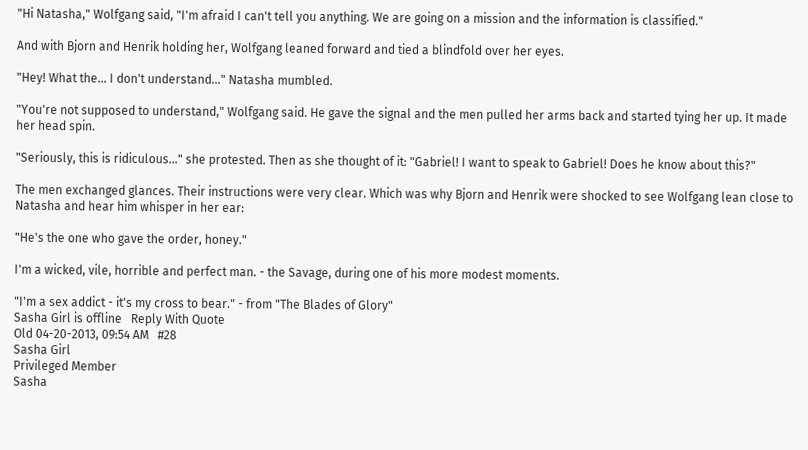"Hi Natasha," Wolfgang said, "I'm afraid I can't tell you anything. We are going on a mission and the information is classified."

And with Bjorn and Henrik holding her, Wolfgang leaned forward and tied a blindfold over her eyes.

"Hey! What the... I don't understand..." Natasha mumbled.

"You're not supposed to understand," Wolfgang said. He gave the signal and the men pulled her arms back and started tying her up. It made her head spin.

"Seriously, this is ridiculous..." she protested. Then as she thought of it: "Gabriel! I want to speak to Gabriel! Does he know about this?"

The men exchanged glances. Their instructions were very clear. Which was why Bjorn and Henrik were shocked to see Wolfgang lean close to Natasha and hear him whisper in her ear:

"He's the one who gave the order, honey."

I'm a wicked, vile, horrible and perfect man. - the Savage, during one of his more modest moments.

"I'm a sex addict - it's my cross to bear." - from "The Blades of Glory"
Sasha Girl is offline   Reply With Quote
Old 04-20-2013, 09:54 AM   #28
Sasha Girl
Privileged Member
Sasha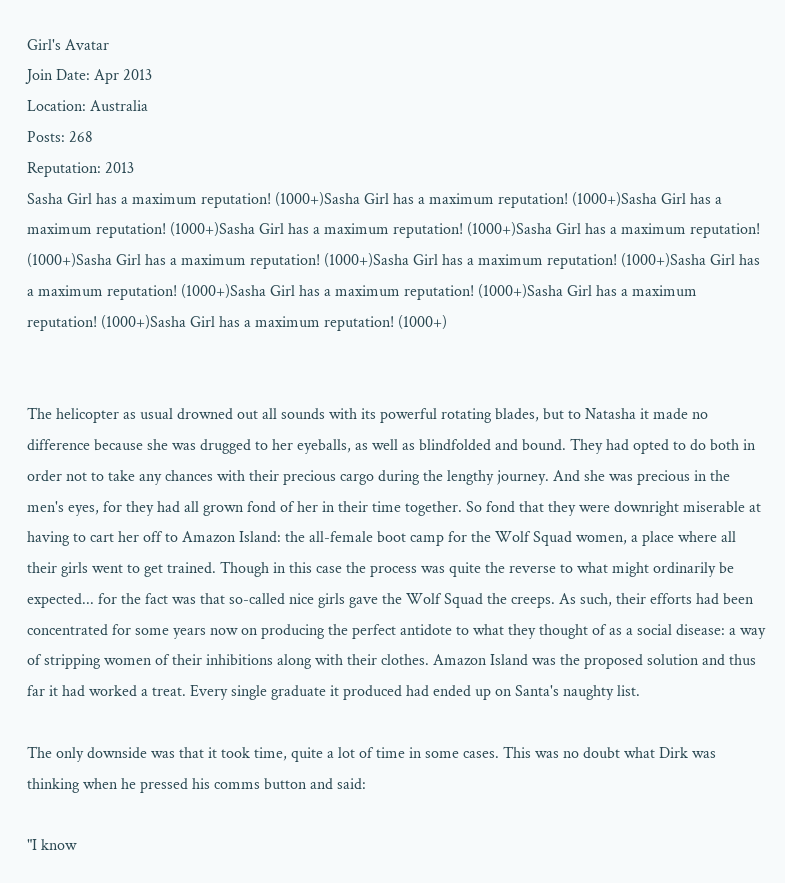Girl's Avatar
Join Date: Apr 2013
Location: Australia
Posts: 268
Reputation: 2013
Sasha Girl has a maximum reputation! (1000+)Sasha Girl has a maximum reputation! (1000+)Sasha Girl has a maximum reputation! (1000+)Sasha Girl has a maximum reputation! (1000+)Sasha Girl has a maximum reputation! (1000+)Sasha Girl has a maximum reputation! (1000+)Sasha Girl has a maximum reputation! (1000+)Sasha Girl has a maximum reputation! (1000+)Sasha Girl has a maximum reputation! (1000+)Sasha Girl has a maximum reputation! (1000+)Sasha Girl has a maximum reputation! (1000+)


The helicopter as usual drowned out all sounds with its powerful rotating blades, but to Natasha it made no difference because she was drugged to her eyeballs, as well as blindfolded and bound. They had opted to do both in order not to take any chances with their precious cargo during the lengthy journey. And she was precious in the men's eyes, for they had all grown fond of her in their time together. So fond that they were downright miserable at having to cart her off to Amazon Island: the all-female boot camp for the Wolf Squad women, a place where all their girls went to get trained. Though in this case the process was quite the reverse to what might ordinarily be expected... for the fact was that so-called nice girls gave the Wolf Squad the creeps. As such, their efforts had been concentrated for some years now on producing the perfect antidote to what they thought of as a social disease: a way of stripping women of their inhibitions along with their clothes. Amazon Island was the proposed solution and thus far it had worked a treat. Every single graduate it produced had ended up on Santa's naughty list.

The only downside was that it took time, quite a lot of time in some cases. This was no doubt what Dirk was thinking when he pressed his comms button and said:

"I know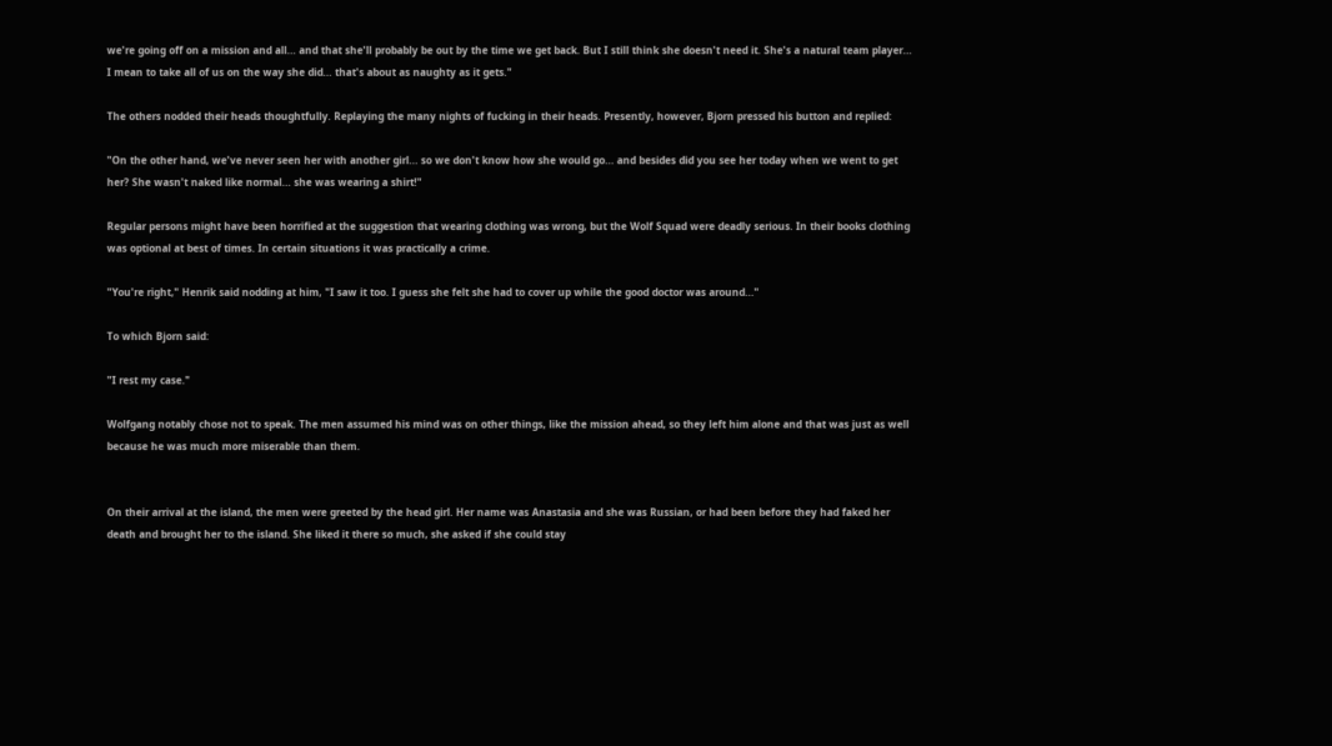we're going off on a mission and all... and that she'll probably be out by the time we get back. But I still think she doesn't need it. She's a natural team player... I mean to take all of us on the way she did... that's about as naughty as it gets."

The others nodded their heads thoughtfully. Replaying the many nights of fucking in their heads. Presently, however, Bjorn pressed his button and replied:

"On the other hand, we've never seen her with another girl... so we don't know how she would go... and besides did you see her today when we went to get her? She wasn't naked like normal... she was wearing a shirt!"

Regular persons might have been horrified at the suggestion that wearing clothing was wrong, but the Wolf Squad were deadly serious. In their books clothing was optional at best of times. In certain situations it was practically a crime.

"You're right," Henrik said nodding at him, "I saw it too. I guess she felt she had to cover up while the good doctor was around..."

To which Bjorn said:

"I rest my case."

Wolfgang notably chose not to speak. The men assumed his mind was on other things, like the mission ahead, so they left him alone and that was just as well because he was much more miserable than them.


On their arrival at the island, the men were greeted by the head girl. Her name was Anastasia and she was Russian, or had been before they had faked her death and brought her to the island. She liked it there so much, she asked if she could stay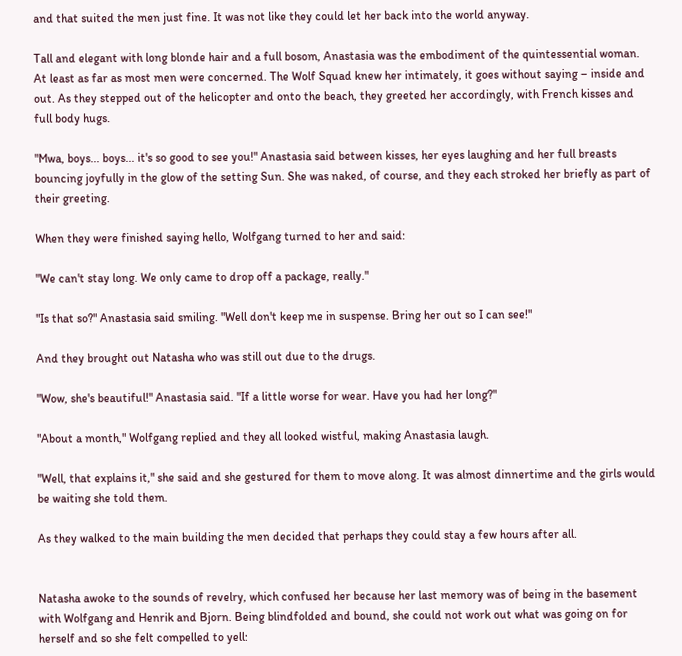and that suited the men just fine. It was not like they could let her back into the world anyway.

Tall and elegant with long blonde hair and a full bosom, Anastasia was the embodiment of the quintessential woman. At least as far as most men were concerned. The Wolf Squad knew her intimately, it goes without saying – inside and out. As they stepped out of the helicopter and onto the beach, they greeted her accordingly, with French kisses and full body hugs.

"Mwa, boys... boys... it's so good to see you!" Anastasia said between kisses, her eyes laughing and her full breasts bouncing joyfully in the glow of the setting Sun. She was naked, of course, and they each stroked her briefly as part of their greeting.

When they were finished saying hello, Wolfgang turned to her and said:

"We can't stay long. We only came to drop off a package, really."

"Is that so?" Anastasia said smiling. "Well don't keep me in suspense. Bring her out so I can see!"

And they brought out Natasha who was still out due to the drugs.

"Wow, she's beautiful!" Anastasia said. "If a little worse for wear. Have you had her long?"

"About a month," Wolfgang replied and they all looked wistful, making Anastasia laugh.

"Well, that explains it," she said and she gestured for them to move along. It was almost dinnertime and the girls would be waiting she told them.

As they walked to the main building the men decided that perhaps they could stay a few hours after all.


Natasha awoke to the sounds of revelry, which confused her because her last memory was of being in the basement with Wolfgang and Henrik and Bjorn. Being blindfolded and bound, she could not work out what was going on for herself and so she felt compelled to yell: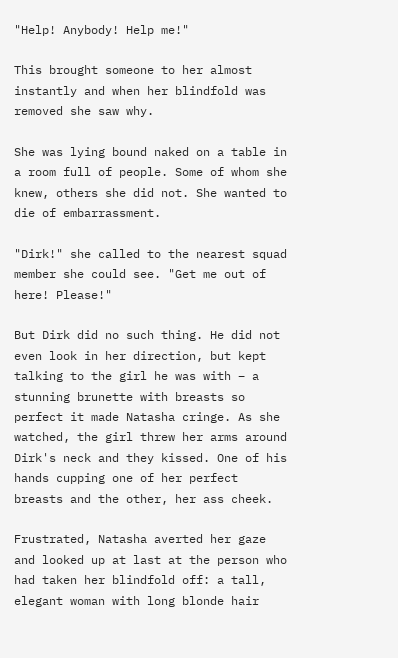"Help! Anybody! Help me!"

This brought someone to her almost instantly and when her blindfold was removed she saw why.

She was lying bound naked on a table in a room full of people. Some of whom she knew, others she did not. She wanted to die of embarrassment.

"Dirk!" she called to the nearest squad member she could see. "Get me out of here! Please!"

But Dirk did no such thing. He did not even look in her direction, but kept talking to the girl he was with – a stunning brunette with breasts so perfect it made Natasha cringe. As she watched, the girl threw her arms around Dirk's neck and they kissed. One of his hands cupping one of her perfect breasts and the other, her ass cheek.

Frustrated, Natasha averted her gaze and looked up at last at the person who had taken her blindfold off: a tall, elegant woman with long blonde hair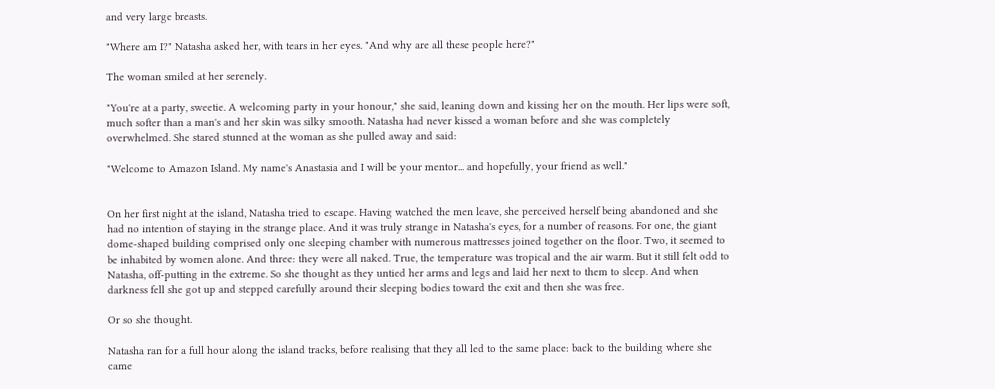and very large breasts.

"Where am I?" Natasha asked her, with tears in her eyes. "And why are all these people here?"

The woman smiled at her serenely.

"You're at a party, sweetie. A welcoming party in your honour," she said, leaning down and kissing her on the mouth. Her lips were soft, much softer than a man's and her skin was silky smooth. Natasha had never kissed a woman before and she was completely overwhelmed. She stared stunned at the woman as she pulled away and said:

"Welcome to Amazon Island. My name's Anastasia and I will be your mentor... and hopefully, your friend as well."


On her first night at the island, Natasha tried to escape. Having watched the men leave, she perceived herself being abandoned and she had no intention of staying in the strange place. And it was truly strange in Natasha's eyes, for a number of reasons. For one, the giant dome-shaped building comprised only one sleeping chamber with numerous mattresses joined together on the floor. Two, it seemed to be inhabited by women alone. And three: they were all naked. True, the temperature was tropical and the air warm. But it still felt odd to Natasha, off-putting in the extreme. So she thought as they untied her arms and legs and laid her next to them to sleep. And when darkness fell she got up and stepped carefully around their sleeping bodies toward the exit and then she was free.

Or so she thought.

Natasha ran for a full hour along the island tracks, before realising that they all led to the same place: back to the building where she came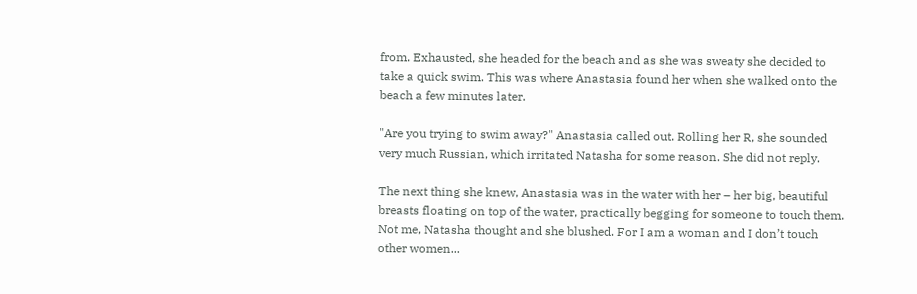from. Exhausted, she headed for the beach and as she was sweaty she decided to take a quick swim. This was where Anastasia found her when she walked onto the beach a few minutes later.

"Are you trying to swim away?" Anastasia called out. Rolling her R, she sounded very much Russian, which irritated Natasha for some reason. She did not reply.

The next thing she knew, Anastasia was in the water with her – her big, beautiful breasts floating on top of the water, practically begging for someone to touch them. Not me, Natasha thought and she blushed. For I am a woman and I don’t touch other women...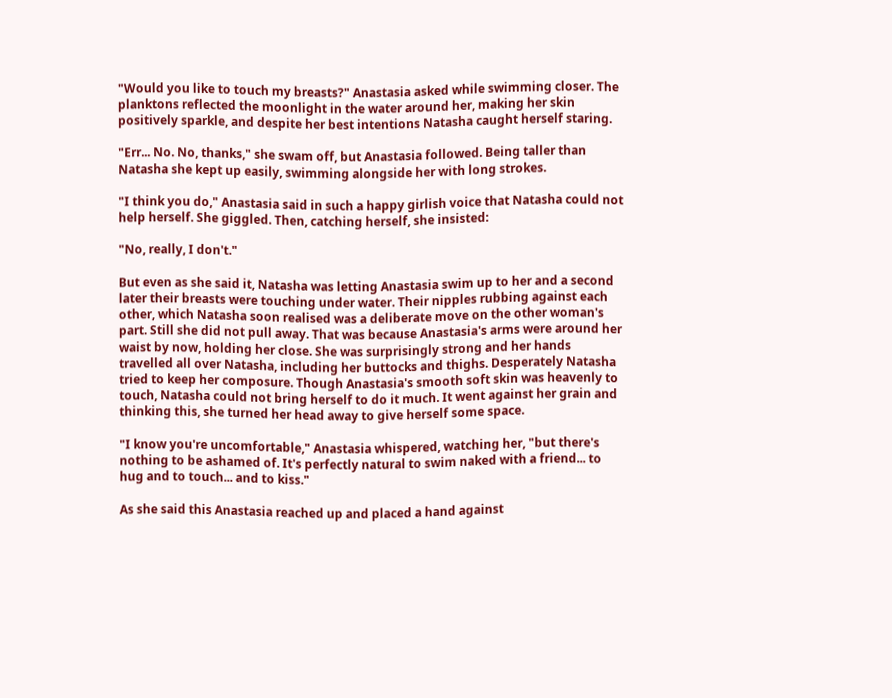"Would you like to touch my breasts?" Anastasia asked while swimming closer. The planktons reflected the moonlight in the water around her, making her skin positively sparkle, and despite her best intentions Natasha caught herself staring.

"Err... No. No, thanks," she swam off, but Anastasia followed. Being taller than Natasha she kept up easily, swimming alongside her with long strokes.

"I think you do," Anastasia said in such a happy girlish voice that Natasha could not help herself. She giggled. Then, catching herself, she insisted:

"No, really, I don't."

But even as she said it, Natasha was letting Anastasia swim up to her and a second later their breasts were touching under water. Their nipples rubbing against each other, which Natasha soon realised was a deliberate move on the other woman's part. Still she did not pull away. That was because Anastasia's arms were around her waist by now, holding her close. She was surprisingly strong and her hands travelled all over Natasha, including her buttocks and thighs. Desperately Natasha tried to keep her composure. Though Anastasia's smooth soft skin was heavenly to touch, Natasha could not bring herself to do it much. It went against her grain and thinking this, she turned her head away to give herself some space.

"I know you're uncomfortable," Anastasia whispered, watching her, "but there's nothing to be ashamed of. It's perfectly natural to swim naked with a friend... to hug and to touch... and to kiss."

As she said this Anastasia reached up and placed a hand against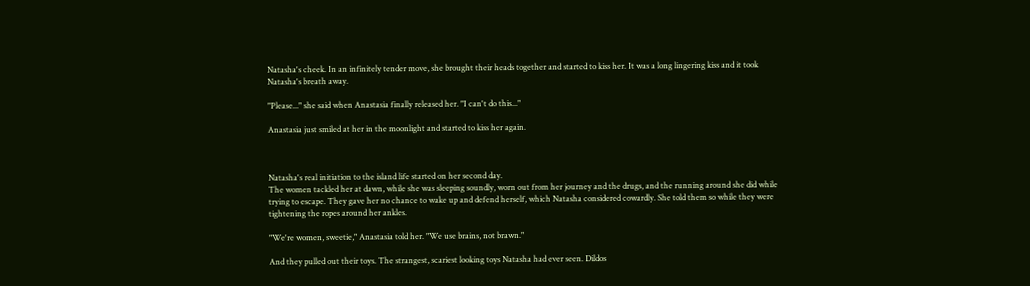Natasha's cheek. In an infinitely tender move, she brought their heads together and started to kiss her. It was a long lingering kiss and it took Natasha's breath away.

"Please..." she said when Anastasia finally released her. "I can't do this..."

Anastasia just smiled at her in the moonlight and started to kiss her again.



Natasha's real initiation to the island life started on her second day.
The women tackled her at dawn, while she was sleeping soundly, worn out from her journey and the drugs, and the running around she did while trying to escape. They gave her no chance to wake up and defend herself, which Natasha considered cowardly. She told them so while they were tightening the ropes around her ankles.

"We're women, sweetie," Anastasia told her. "We use brains, not brawn."

And they pulled out their toys. The strangest, scariest looking toys Natasha had ever seen. Dildos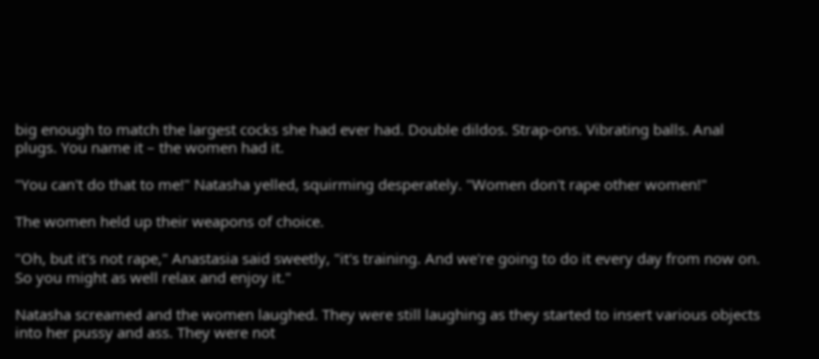big enough to match the largest cocks she had ever had. Double dildos. Strap-ons. Vibrating balls. Anal plugs. You name it – the women had it.

"You can't do that to me!" Natasha yelled, squirming desperately. "Women don't rape other women!"

The women held up their weapons of choice.

"Oh, but it's not rape," Anastasia said sweetly, "it's training. And we're going to do it every day from now on. So you might as well relax and enjoy it."

Natasha screamed and the women laughed. They were still laughing as they started to insert various objects into her pussy and ass. They were not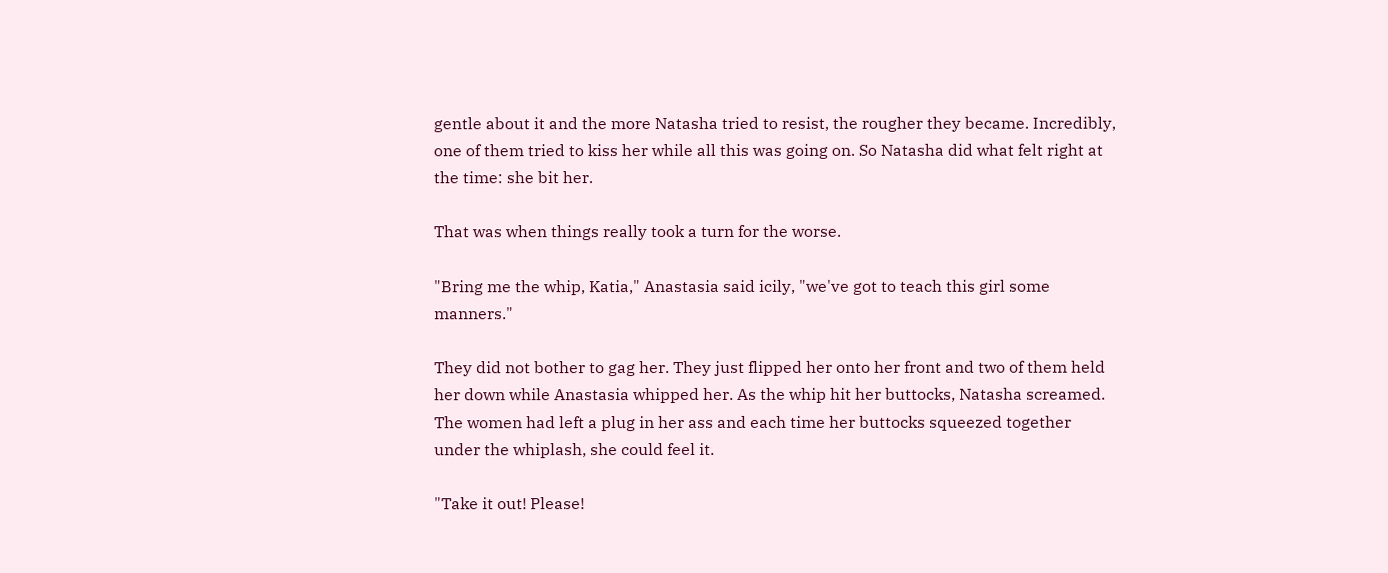gentle about it and the more Natasha tried to resist, the rougher they became. Incredibly, one of them tried to kiss her while all this was going on. So Natasha did what felt right at the time: she bit her.

That was when things really took a turn for the worse.

"Bring me the whip, Katia," Anastasia said icily, "we've got to teach this girl some manners."

They did not bother to gag her. They just flipped her onto her front and two of them held her down while Anastasia whipped her. As the whip hit her buttocks, Natasha screamed. The women had left a plug in her ass and each time her buttocks squeezed together under the whiplash, she could feel it.

"Take it out! Please!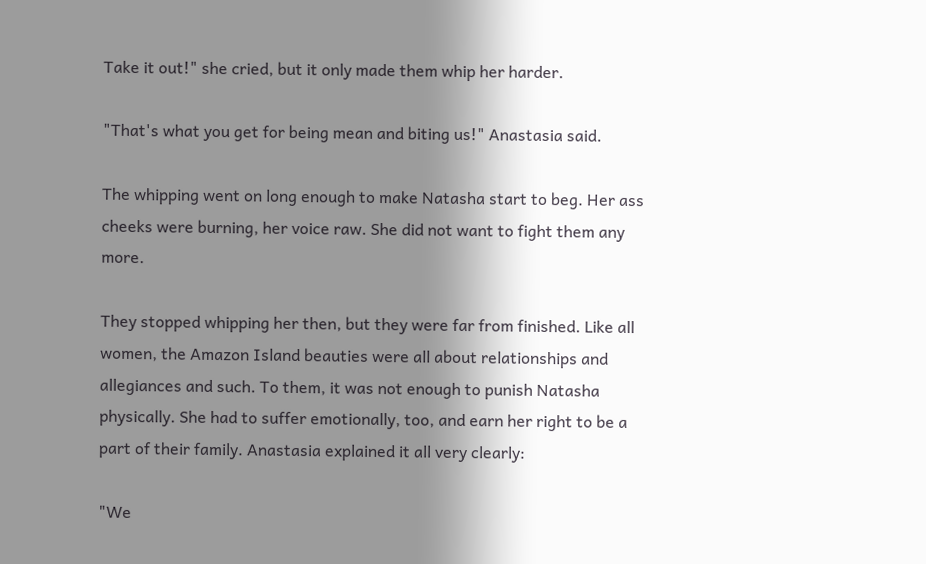Take it out!" she cried, but it only made them whip her harder.

"That's what you get for being mean and biting us!" Anastasia said.

The whipping went on long enough to make Natasha start to beg. Her ass cheeks were burning, her voice raw. She did not want to fight them any more.

They stopped whipping her then, but they were far from finished. Like all women, the Amazon Island beauties were all about relationships and allegiances and such. To them, it was not enough to punish Natasha physically. She had to suffer emotionally, too, and earn her right to be a part of their family. Anastasia explained it all very clearly:

"We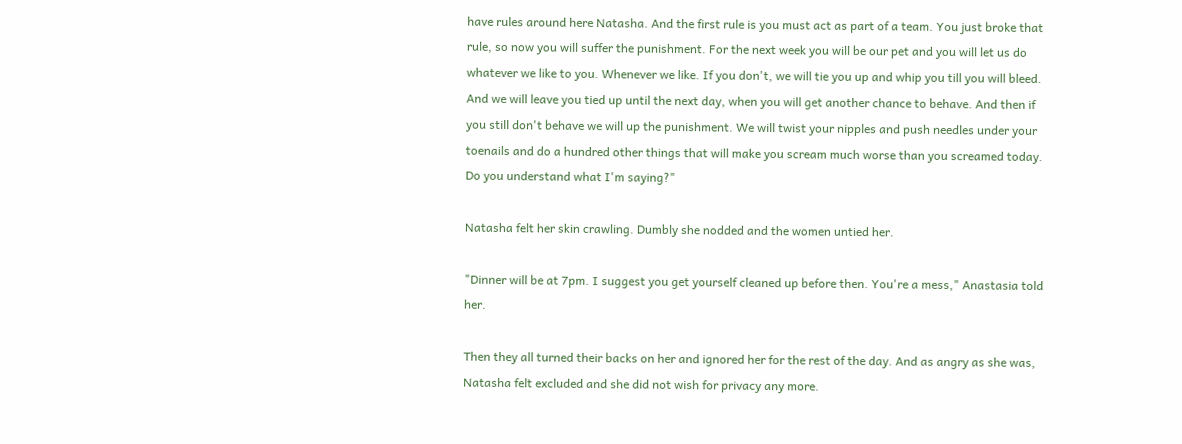have rules around here Natasha. And the first rule is you must act as part of a team. You just broke that rule, so now you will suffer the punishment. For the next week you will be our pet and you will let us do whatever we like to you. Whenever we like. If you don't, we will tie you up and whip you till you will bleed. And we will leave you tied up until the next day, when you will get another chance to behave. And then if you still don't behave we will up the punishment. We will twist your nipples and push needles under your toenails and do a hundred other things that will make you scream much worse than you screamed today. Do you understand what I'm saying?"

Natasha felt her skin crawling. Dumbly she nodded and the women untied her.

"Dinner will be at 7pm. I suggest you get yourself cleaned up before then. You're a mess," Anastasia told her.

Then they all turned their backs on her and ignored her for the rest of the day. And as angry as she was, Natasha felt excluded and she did not wish for privacy any more.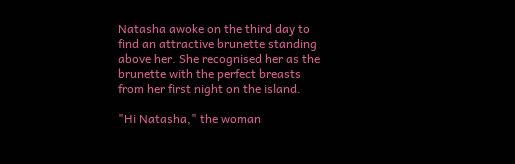Natasha awoke on the third day to find an attractive brunette standing above her. She recognised her as the brunette with the perfect breasts from her first night on the island.

"Hi Natasha," the woman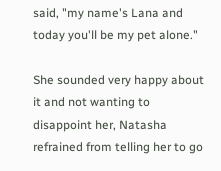said, "my name's Lana and today you'll be my pet alone."

She sounded very happy about it and not wanting to disappoint her, Natasha refrained from telling her to go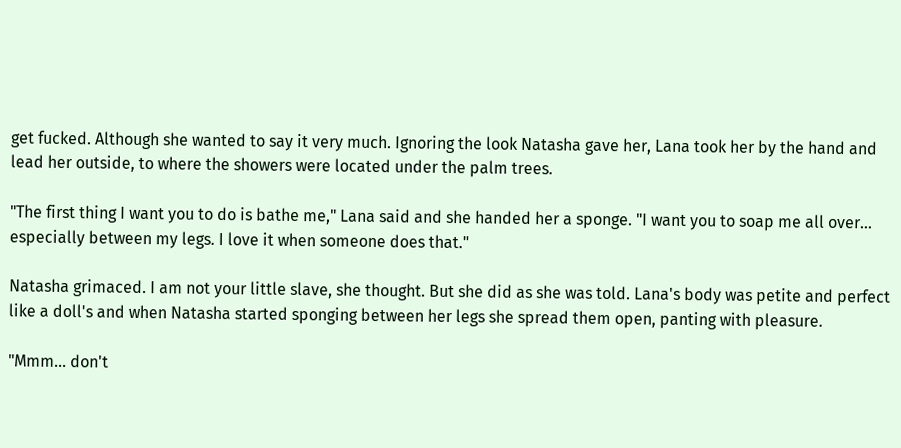get fucked. Although she wanted to say it very much. Ignoring the look Natasha gave her, Lana took her by the hand and lead her outside, to where the showers were located under the palm trees.

"The first thing I want you to do is bathe me," Lana said and she handed her a sponge. "I want you to soap me all over… especially between my legs. I love it when someone does that."

Natasha grimaced. I am not your little slave, she thought. But she did as she was told. Lana's body was petite and perfect like a doll's and when Natasha started sponging between her legs she spread them open, panting with pleasure.

"Mmm... don't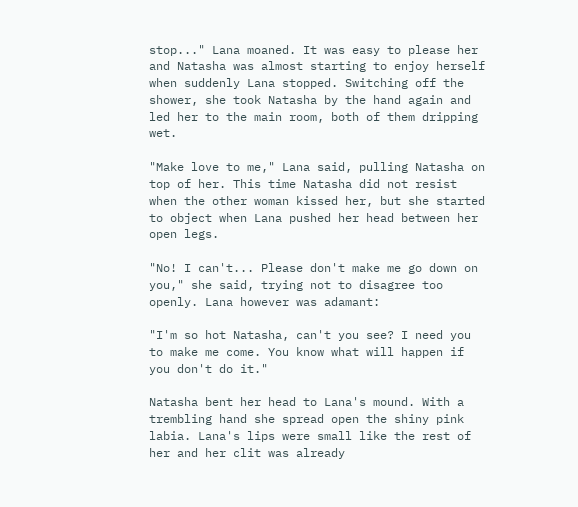stop..." Lana moaned. It was easy to please her and Natasha was almost starting to enjoy herself when suddenly Lana stopped. Switching off the shower, she took Natasha by the hand again and led her to the main room, both of them dripping wet.

"Make love to me," Lana said, pulling Natasha on top of her. This time Natasha did not resist when the other woman kissed her, but she started to object when Lana pushed her head between her open legs.

"No! I can't... Please don't make me go down on you," she said, trying not to disagree too openly. Lana however was adamant:

"I'm so hot Natasha, can't you see? I need you to make me come. You know what will happen if you don't do it."

Natasha bent her head to Lana's mound. With a trembling hand she spread open the shiny pink labia. Lana's lips were small like the rest of her and her clit was already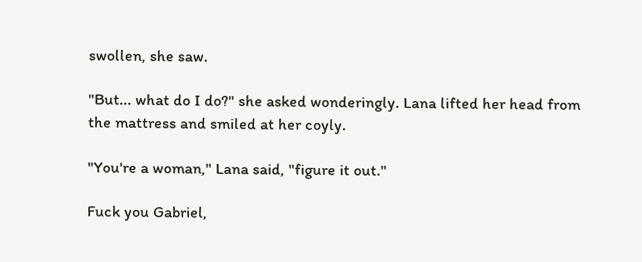swollen, she saw.

"But... what do I do?" she asked wonderingly. Lana lifted her head from the mattress and smiled at her coyly.

"You're a woman," Lana said, "figure it out."

Fuck you Gabriel,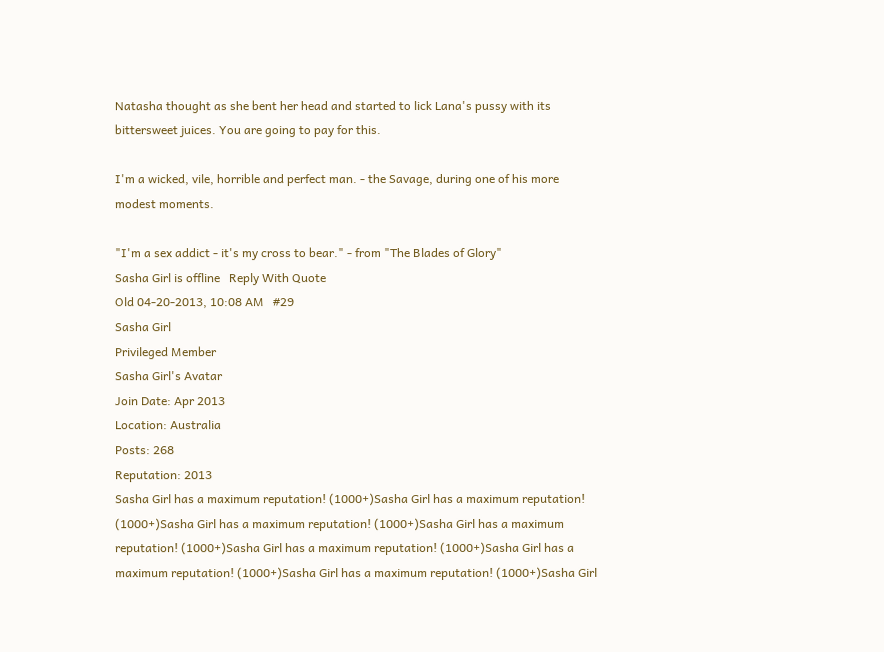Natasha thought as she bent her head and started to lick Lana's pussy with its bittersweet juices. You are going to pay for this.

I'm a wicked, vile, horrible and perfect man. - the Savage, during one of his more modest moments.

"I'm a sex addict - it's my cross to bear." - from "The Blades of Glory"
Sasha Girl is offline   Reply With Quote
Old 04-20-2013, 10:08 AM   #29
Sasha Girl
Privileged Member
Sasha Girl's Avatar
Join Date: Apr 2013
Location: Australia
Posts: 268
Reputation: 2013
Sasha Girl has a maximum reputation! (1000+)Sasha Girl has a maximum reputation! (1000+)Sasha Girl has a maximum reputation! (1000+)Sasha Girl has a maximum reputation! (1000+)Sasha Girl has a maximum reputation! (1000+)Sasha Girl has a maximum reputation! (1000+)Sasha Girl has a maximum reputation! (1000+)Sasha Girl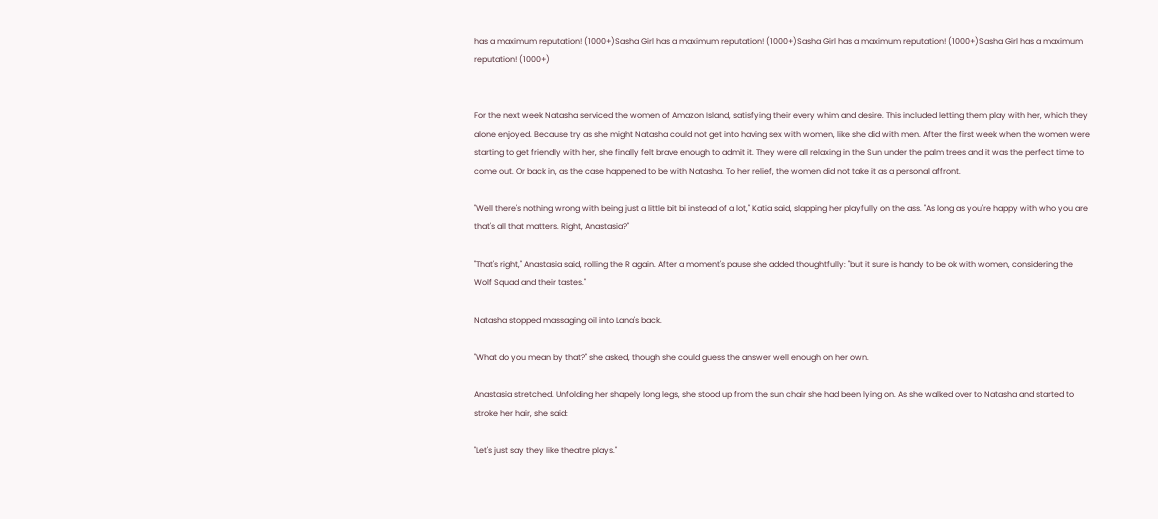has a maximum reputation! (1000+)Sasha Girl has a maximum reputation! (1000+)Sasha Girl has a maximum reputation! (1000+)Sasha Girl has a maximum reputation! (1000+)


For the next week Natasha serviced the women of Amazon Island, satisfying their every whim and desire. This included letting them play with her, which they alone enjoyed. Because try as she might Natasha could not get into having sex with women, like she did with men. After the first week when the women were starting to get friendly with her, she finally felt brave enough to admit it. They were all relaxing in the Sun under the palm trees and it was the perfect time to come out. Or back in, as the case happened to be with Natasha. To her relief, the women did not take it as a personal affront.

"Well there's nothing wrong with being just a little bit bi instead of a lot," Katia said, slapping her playfully on the ass. "As long as you're happy with who you are that's all that matters. Right, Anastasia?"

"That's right," Anastasia said, rolling the R again. After a moment's pause she added thoughtfully: "but it sure is handy to be ok with women, considering the Wolf Squad and their tastes."

Natasha stopped massaging oil into Lana's back.

"What do you mean by that?" she asked, though she could guess the answer well enough on her own.

Anastasia stretched. Unfolding her shapely long legs, she stood up from the sun chair she had been lying on. As she walked over to Natasha and started to stroke her hair, she said:

"Let's just say they like theatre plays."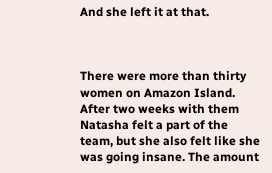And she left it at that.



There were more than thirty women on Amazon Island. After two weeks with them Natasha felt a part of the team, but she also felt like she was going insane. The amount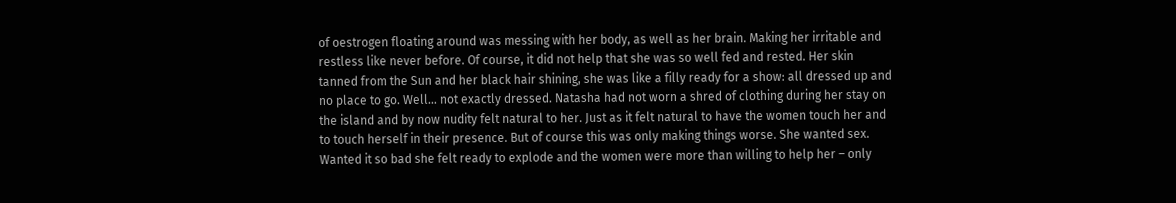of oestrogen floating around was messing with her body, as well as her brain. Making her irritable and restless like never before. Of course, it did not help that she was so well fed and rested. Her skin tanned from the Sun and her black hair shining, she was like a filly ready for a show: all dressed up and no place to go. Well… not exactly dressed. Natasha had not worn a shred of clothing during her stay on the island and by now nudity felt natural to her. Just as it felt natural to have the women touch her and to touch herself in their presence. But of course this was only making things worse. She wanted sex. Wanted it so bad she felt ready to explode and the women were more than willing to help her – only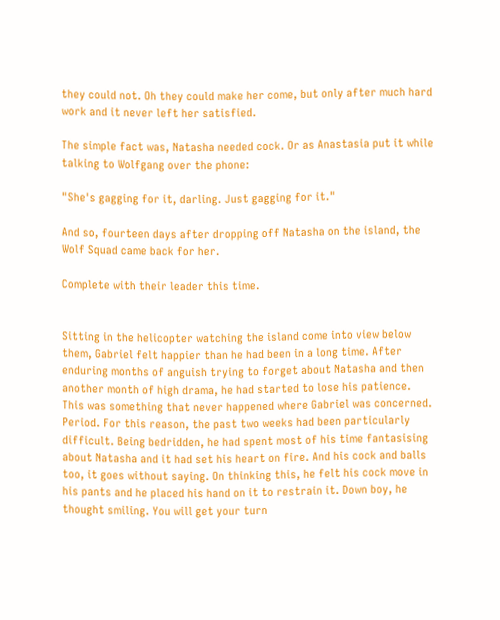they could not. Oh they could make her come, but only after much hard work and it never left her satisfied.

The simple fact was, Natasha needed cock. Or as Anastasia put it while talking to Wolfgang over the phone:

"She's gagging for it, darling. Just gagging for it."

And so, fourteen days after dropping off Natasha on the island, the Wolf Squad came back for her.

Complete with their leader this time.


Sitting in the helicopter watching the island come into view below them, Gabriel felt happier than he had been in a long time. After enduring months of anguish trying to forget about Natasha and then another month of high drama, he had started to lose his patience. This was something that never happened where Gabriel was concerned. Period. For this reason, the past two weeks had been particularly difficult. Being bedridden, he had spent most of his time fantasising about Natasha and it had set his heart on fire. And his cock and balls too, it goes without saying. On thinking this, he felt his cock move in his pants and he placed his hand on it to restrain it. Down boy, he thought smiling. You will get your turn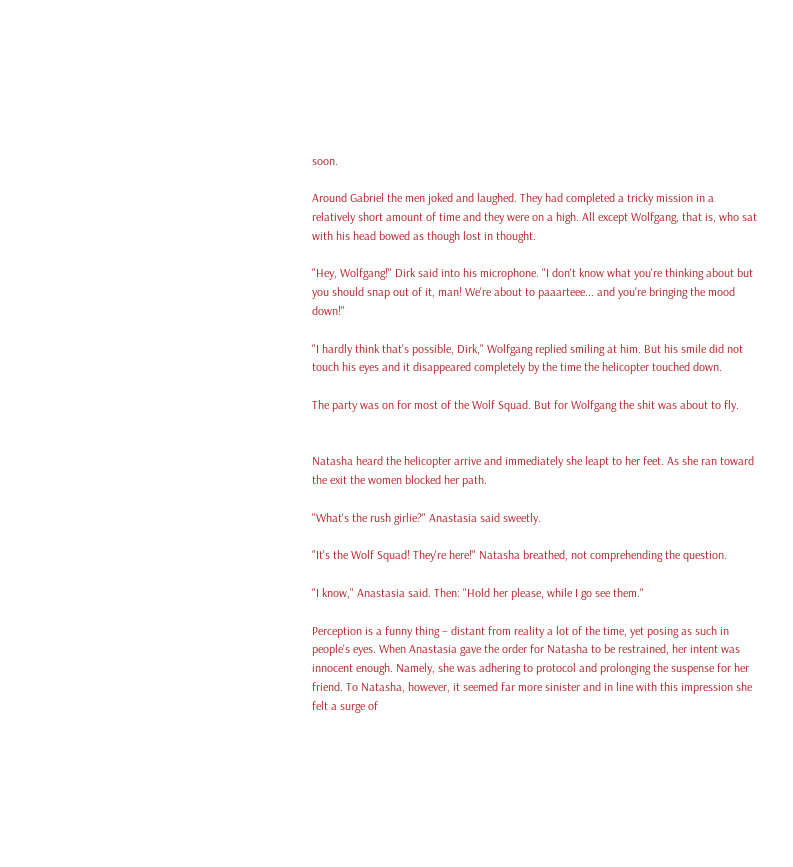soon.

Around Gabriel the men joked and laughed. They had completed a tricky mission in a relatively short amount of time and they were on a high. All except Wolfgang, that is, who sat with his head bowed as though lost in thought.

"Hey, Wolfgang!" Dirk said into his microphone. "I don't know what you're thinking about but you should snap out of it, man! We're about to paaarteee... and you're bringing the mood down!"

"I hardly think that's possible, Dirk," Wolfgang replied smiling at him. But his smile did not touch his eyes and it disappeared completely by the time the helicopter touched down.

The party was on for most of the Wolf Squad. But for Wolfgang the shit was about to fly.


Natasha heard the helicopter arrive and immediately she leapt to her feet. As she ran toward the exit the women blocked her path.

"What's the rush girlie?" Anastasia said sweetly.

"It's the Wolf Squad! They're here!" Natasha breathed, not comprehending the question.

"I know," Anastasia said. Then: "Hold her please, while I go see them."

Perception is a funny thing – distant from reality a lot of the time, yet posing as such in people's eyes. When Anastasia gave the order for Natasha to be restrained, her intent was innocent enough. Namely, she was adhering to protocol and prolonging the suspense for her friend. To Natasha, however, it seemed far more sinister and in line with this impression she felt a surge of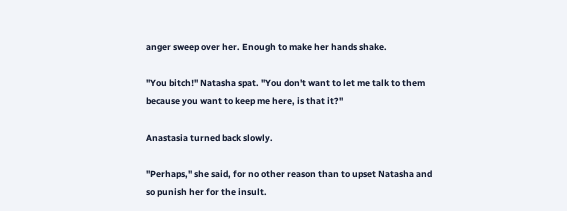anger sweep over her. Enough to make her hands shake.

"You bitch!" Natasha spat. "You don't want to let me talk to them because you want to keep me here, is that it?"

Anastasia turned back slowly.

"Perhaps," she said, for no other reason than to upset Natasha and so punish her for the insult.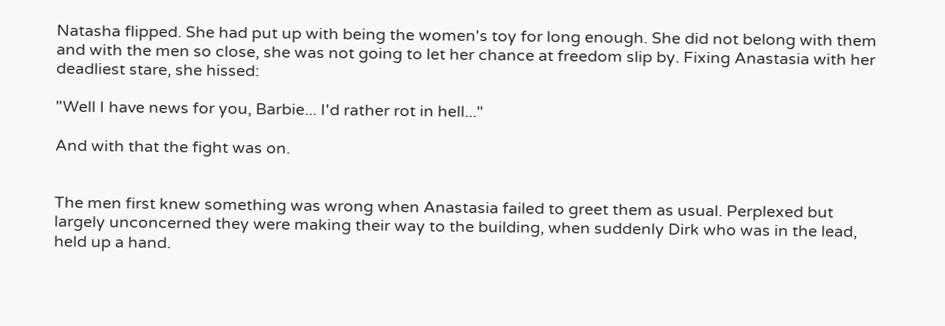Natasha flipped. She had put up with being the women's toy for long enough. She did not belong with them and with the men so close, she was not going to let her chance at freedom slip by. Fixing Anastasia with her deadliest stare, she hissed:

"Well I have news for you, Barbie... I'd rather rot in hell..."

And with that the fight was on.


The men first knew something was wrong when Anastasia failed to greet them as usual. Perplexed but largely unconcerned they were making their way to the building, when suddenly Dirk who was in the lead, held up a hand.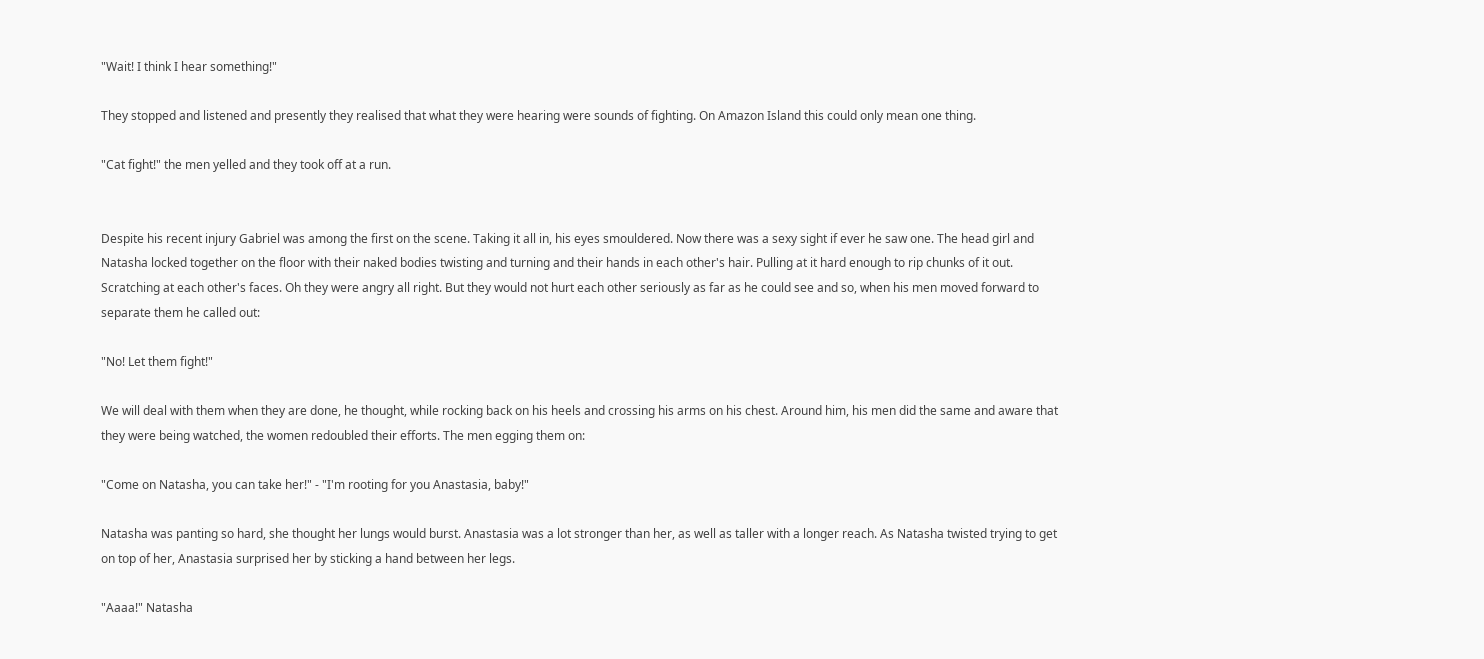"Wait! I think I hear something!"

They stopped and listened and presently they realised that what they were hearing were sounds of fighting. On Amazon Island this could only mean one thing.

"Cat fight!" the men yelled and they took off at a run.


Despite his recent injury Gabriel was among the first on the scene. Taking it all in, his eyes smouldered. Now there was a sexy sight if ever he saw one. The head girl and Natasha locked together on the floor with their naked bodies twisting and turning and their hands in each other's hair. Pulling at it hard enough to rip chunks of it out. Scratching at each other's faces. Oh they were angry all right. But they would not hurt each other seriously as far as he could see and so, when his men moved forward to separate them he called out:

"No! Let them fight!"

We will deal with them when they are done, he thought, while rocking back on his heels and crossing his arms on his chest. Around him, his men did the same and aware that they were being watched, the women redoubled their efforts. The men egging them on:

"Come on Natasha, you can take her!" - "I'm rooting for you Anastasia, baby!"

Natasha was panting so hard, she thought her lungs would burst. Anastasia was a lot stronger than her, as well as taller with a longer reach. As Natasha twisted trying to get on top of her, Anastasia surprised her by sticking a hand between her legs.

"Aaaa!" Natasha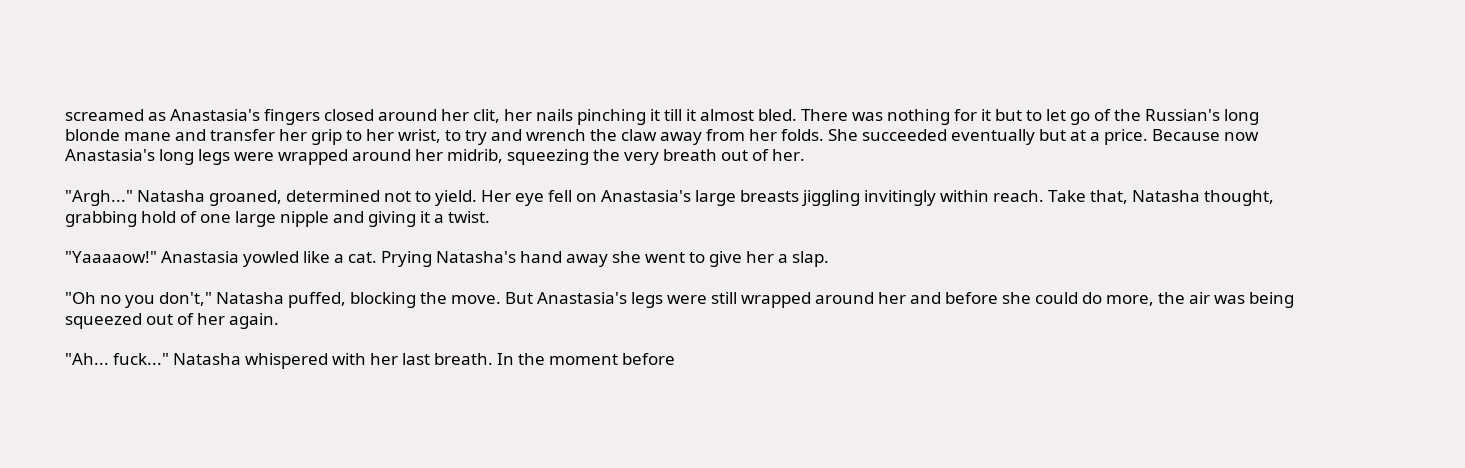screamed as Anastasia's fingers closed around her clit, her nails pinching it till it almost bled. There was nothing for it but to let go of the Russian's long blonde mane and transfer her grip to her wrist, to try and wrench the claw away from her folds. She succeeded eventually but at a price. Because now Anastasia's long legs were wrapped around her midrib, squeezing the very breath out of her.

"Argh..." Natasha groaned, determined not to yield. Her eye fell on Anastasia's large breasts jiggling invitingly within reach. Take that, Natasha thought, grabbing hold of one large nipple and giving it a twist.

"Yaaaaow!" Anastasia yowled like a cat. Prying Natasha's hand away she went to give her a slap.

"Oh no you don't," Natasha puffed, blocking the move. But Anastasia's legs were still wrapped around her and before she could do more, the air was being squeezed out of her again.

"Ah... fuck..." Natasha whispered with her last breath. In the moment before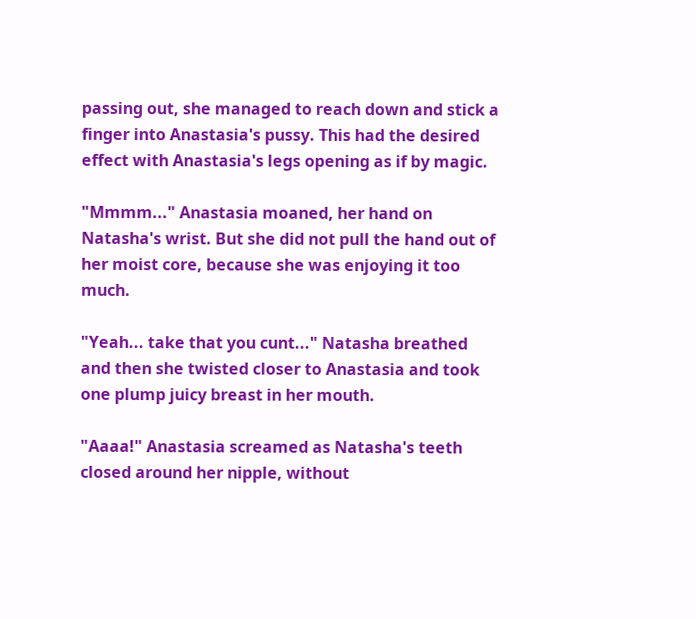passing out, she managed to reach down and stick a finger into Anastasia's pussy. This had the desired effect with Anastasia's legs opening as if by magic.

"Mmmm..." Anastasia moaned, her hand on Natasha's wrist. But she did not pull the hand out of her moist core, because she was enjoying it too much.

"Yeah... take that you cunt..." Natasha breathed and then she twisted closer to Anastasia and took one plump juicy breast in her mouth.

"Aaaa!" Anastasia screamed as Natasha's teeth closed around her nipple, without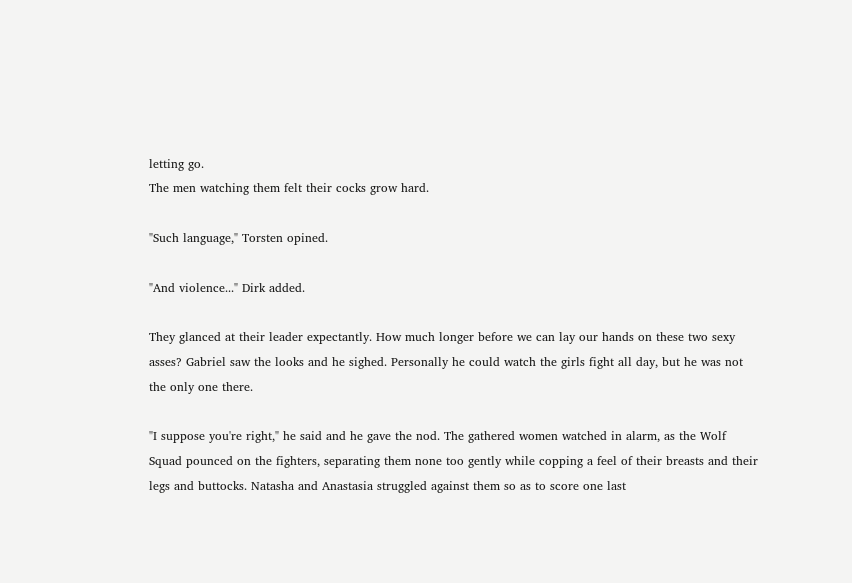letting go.
The men watching them felt their cocks grow hard.

"Such language," Torsten opined.

"And violence..." Dirk added.

They glanced at their leader expectantly. How much longer before we can lay our hands on these two sexy asses? Gabriel saw the looks and he sighed. Personally he could watch the girls fight all day, but he was not the only one there.

"I suppose you're right," he said and he gave the nod. The gathered women watched in alarm, as the Wolf Squad pounced on the fighters, separating them none too gently while copping a feel of their breasts and their legs and buttocks. Natasha and Anastasia struggled against them so as to score one last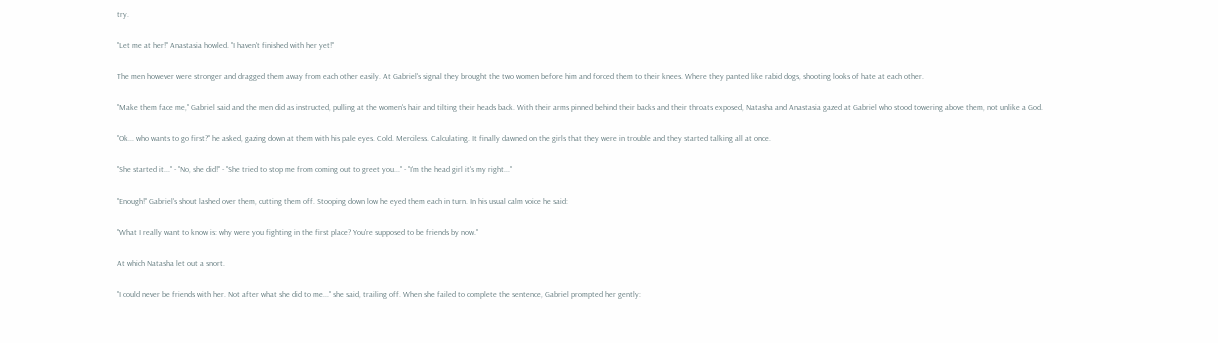try.

"Let me at her!" Anastasia howled. "I haven't finished with her yet!"

The men however were stronger and dragged them away from each other easily. At Gabriel's signal they brought the two women before him and forced them to their knees. Where they panted like rabid dogs, shooting looks of hate at each other.

"Make them face me," Gabriel said and the men did as instructed, pulling at the women's hair and tilting their heads back. With their arms pinned behind their backs and their throats exposed, Natasha and Anastasia gazed at Gabriel who stood towering above them, not unlike a God.

"Ok... who wants to go first?" he asked, gazing down at them with his pale eyes. Cold. Merciless. Calculating. It finally dawned on the girls that they were in trouble and they started talking all at once.

"She started it..." - "No, she did!" - "She tried to stop me from coming out to greet you..." - "I'm the head girl it's my right..."

"Enough!" Gabriel's shout lashed over them, cutting them off. Stooping down low he eyed them each in turn. In his usual calm voice he said:

"What I really want to know is: why were you fighting in the first place? You're supposed to be friends by now."

At which Natasha let out a snort.

"I could never be friends with her. Not after what she did to me..." she said, trailing off. When she failed to complete the sentence, Gabriel prompted her gently: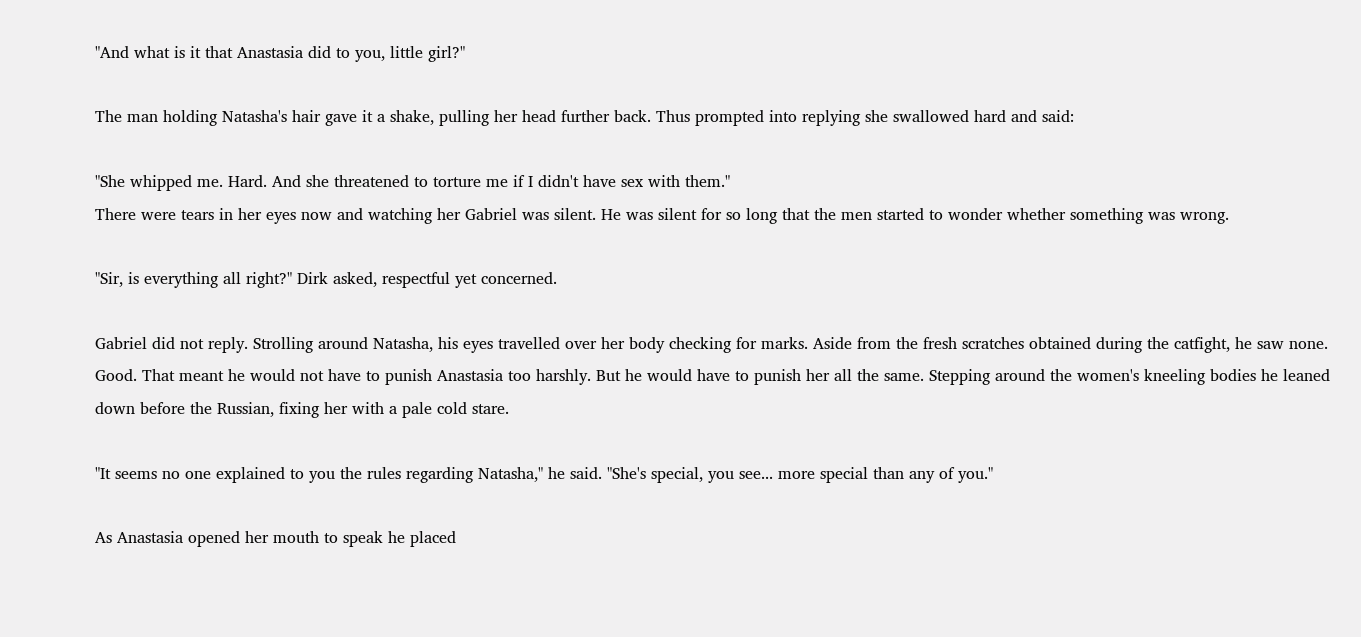"And what is it that Anastasia did to you, little girl?"

The man holding Natasha's hair gave it a shake, pulling her head further back. Thus prompted into replying she swallowed hard and said:

"She whipped me. Hard. And she threatened to torture me if I didn't have sex with them."
There were tears in her eyes now and watching her Gabriel was silent. He was silent for so long that the men started to wonder whether something was wrong.

"Sir, is everything all right?" Dirk asked, respectful yet concerned.

Gabriel did not reply. Strolling around Natasha, his eyes travelled over her body checking for marks. Aside from the fresh scratches obtained during the catfight, he saw none. Good. That meant he would not have to punish Anastasia too harshly. But he would have to punish her all the same. Stepping around the women's kneeling bodies he leaned down before the Russian, fixing her with a pale cold stare.

"It seems no one explained to you the rules regarding Natasha," he said. "She's special, you see... more special than any of you."

As Anastasia opened her mouth to speak he placed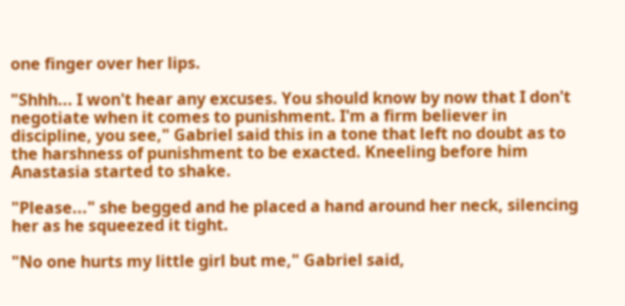one finger over her lips.

"Shhh... I won't hear any excuses. You should know by now that I don't negotiate when it comes to punishment. I'm a firm believer in discipline, you see," Gabriel said this in a tone that left no doubt as to the harshness of punishment to be exacted. Kneeling before him Anastasia started to shake.

"Please..." she begged and he placed a hand around her neck, silencing her as he squeezed it tight.

"No one hurts my little girl but me," Gabriel said,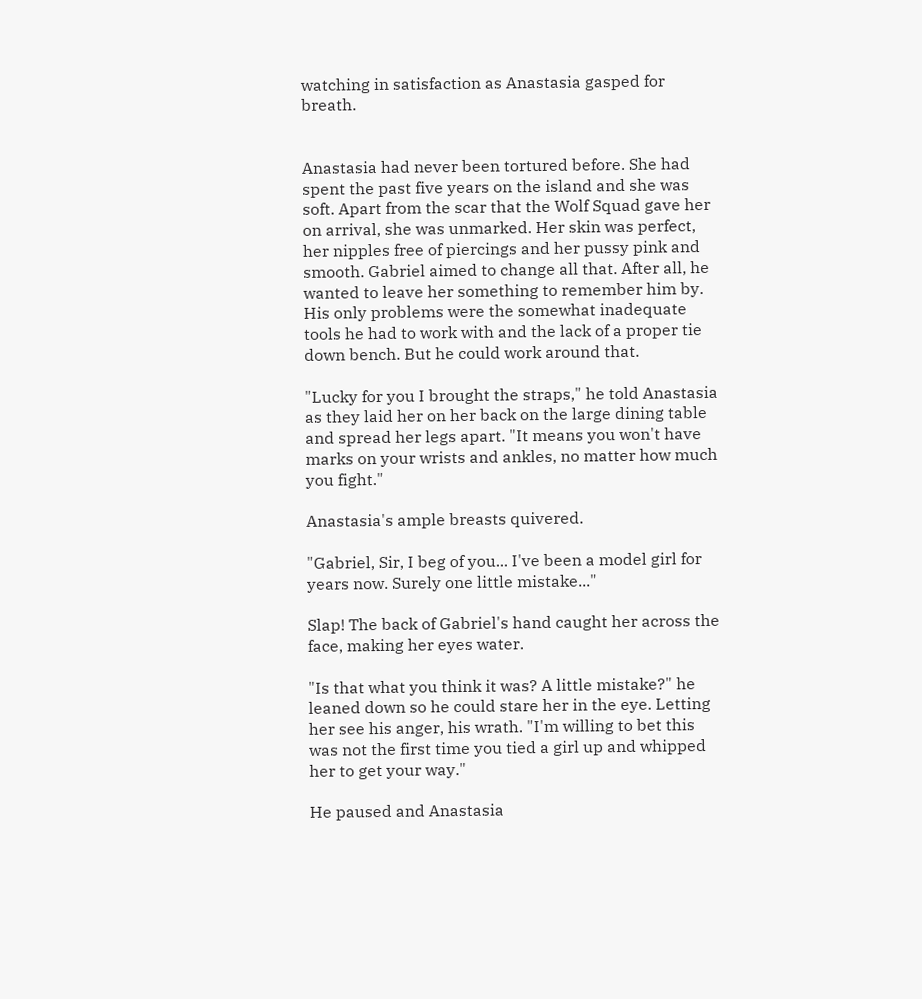watching in satisfaction as Anastasia gasped for breath.


Anastasia had never been tortured before. She had spent the past five years on the island and she was soft. Apart from the scar that the Wolf Squad gave her on arrival, she was unmarked. Her skin was perfect, her nipples free of piercings and her pussy pink and smooth. Gabriel aimed to change all that. After all, he wanted to leave her something to remember him by. His only problems were the somewhat inadequate tools he had to work with and the lack of a proper tie down bench. But he could work around that.

"Lucky for you I brought the straps," he told Anastasia as they laid her on her back on the large dining table and spread her legs apart. "It means you won't have marks on your wrists and ankles, no matter how much you fight."

Anastasia's ample breasts quivered.

"Gabriel, Sir, I beg of you... I've been a model girl for years now. Surely one little mistake..."

Slap! The back of Gabriel's hand caught her across the face, making her eyes water.

"Is that what you think it was? A little mistake?" he leaned down so he could stare her in the eye. Letting her see his anger, his wrath. "I'm willing to bet this was not the first time you tied a girl up and whipped her to get your way."

He paused and Anastasia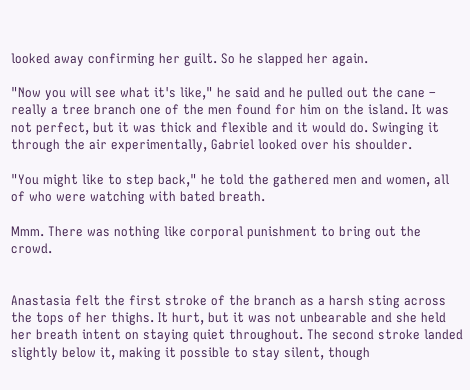looked away confirming her guilt. So he slapped her again.

"Now you will see what it's like," he said and he pulled out the cane – really a tree branch one of the men found for him on the island. It was not perfect, but it was thick and flexible and it would do. Swinging it through the air experimentally, Gabriel looked over his shoulder.

"You might like to step back," he told the gathered men and women, all of who were watching with bated breath.

Mmm. There was nothing like corporal punishment to bring out the crowd.


Anastasia felt the first stroke of the branch as a harsh sting across the tops of her thighs. It hurt, but it was not unbearable and she held her breath intent on staying quiet throughout. The second stroke landed slightly below it, making it possible to stay silent, though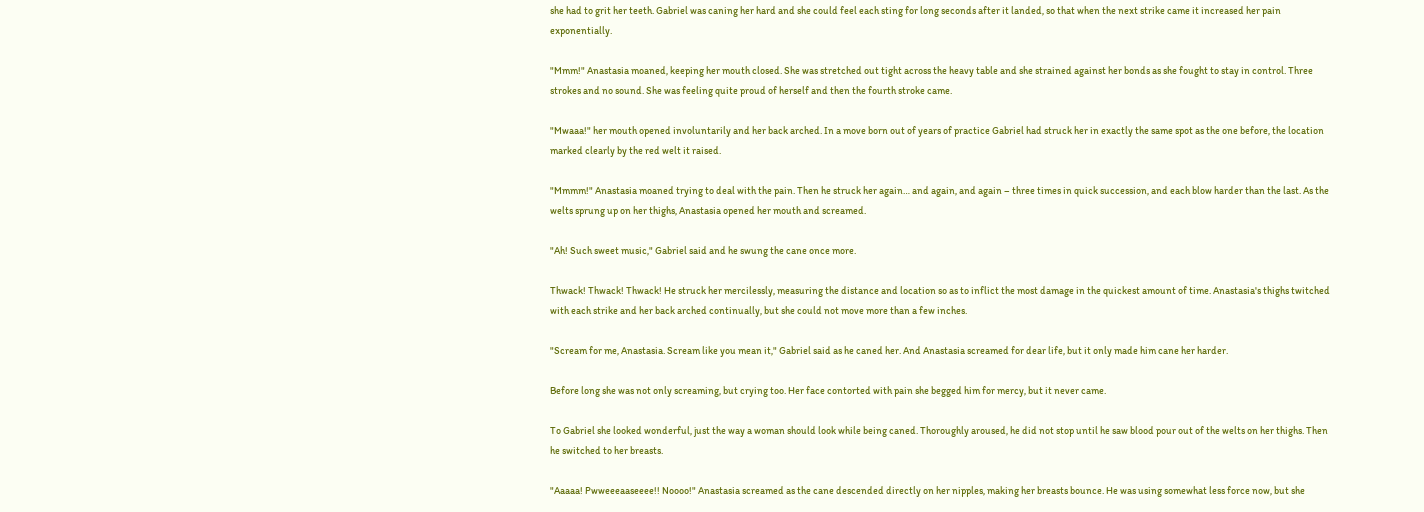she had to grit her teeth. Gabriel was caning her hard and she could feel each sting for long seconds after it landed, so that when the next strike came it increased her pain exponentially.

"Mmm!" Anastasia moaned, keeping her mouth closed. She was stretched out tight across the heavy table and she strained against her bonds as she fought to stay in control. Three strokes and no sound. She was feeling quite proud of herself and then the fourth stroke came.

"Mwaaa!" her mouth opened involuntarily and her back arched. In a move born out of years of practice Gabriel had struck her in exactly the same spot as the one before, the location marked clearly by the red welt it raised.

"Mmmm!" Anastasia moaned trying to deal with the pain. Then he struck her again… and again, and again – three times in quick succession, and each blow harder than the last. As the welts sprung up on her thighs, Anastasia opened her mouth and screamed.

"Ah! Such sweet music," Gabriel said and he swung the cane once more.

Thwack! Thwack! Thwack! He struck her mercilessly, measuring the distance and location so as to inflict the most damage in the quickest amount of time. Anastasia's thighs twitched with each strike and her back arched continually, but she could not move more than a few inches.

"Scream for me, Anastasia. Scream like you mean it," Gabriel said as he caned her. And Anastasia screamed for dear life, but it only made him cane her harder.

Before long she was not only screaming, but crying too. Her face contorted with pain she begged him for mercy, but it never came.

To Gabriel she looked wonderful, just the way a woman should look while being caned. Thoroughly aroused, he did not stop until he saw blood pour out of the welts on her thighs. Then he switched to her breasts.

"Aaaaa! Pwweeeaaseeee!! Noooo!" Anastasia screamed as the cane descended directly on her nipples, making her breasts bounce. He was using somewhat less force now, but she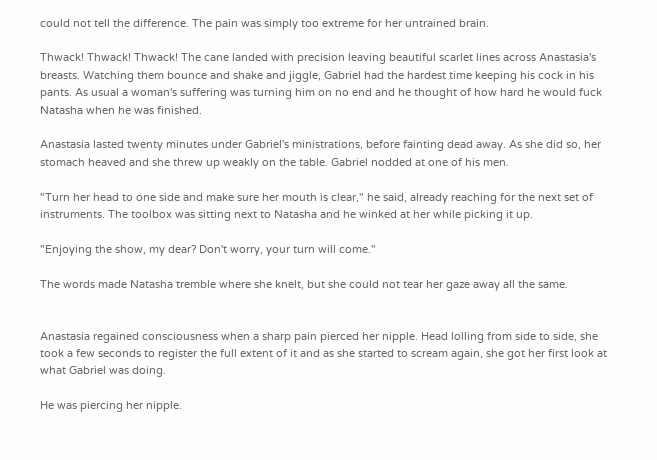could not tell the difference. The pain was simply too extreme for her untrained brain.

Thwack! Thwack! Thwack! The cane landed with precision leaving beautiful scarlet lines across Anastasia's breasts. Watching them bounce and shake and jiggle, Gabriel had the hardest time keeping his cock in his pants. As usual a woman's suffering was turning him on no end and he thought of how hard he would fuck Natasha when he was finished.

Anastasia lasted twenty minutes under Gabriel's ministrations, before fainting dead away. As she did so, her stomach heaved and she threw up weakly on the table. Gabriel nodded at one of his men.

"Turn her head to one side and make sure her mouth is clear," he said, already reaching for the next set of instruments. The toolbox was sitting next to Natasha and he winked at her while picking it up.

"Enjoying the show, my dear? Don't worry, your turn will come."

The words made Natasha tremble where she knelt, but she could not tear her gaze away all the same.


Anastasia regained consciousness when a sharp pain pierced her nipple. Head lolling from side to side, she took a few seconds to register the full extent of it and as she started to scream again, she got her first look at what Gabriel was doing.

He was piercing her nipple.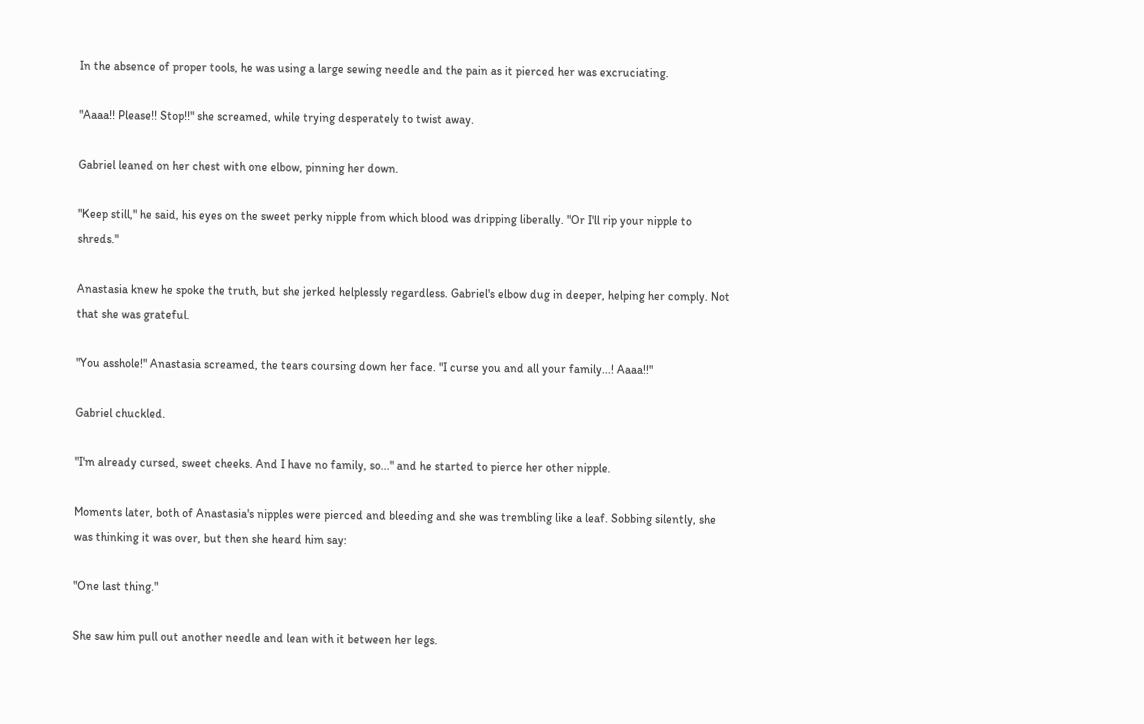In the absence of proper tools, he was using a large sewing needle and the pain as it pierced her was excruciating.

"Aaaa!! Please!! Stop!!" she screamed, while trying desperately to twist away.

Gabriel leaned on her chest with one elbow, pinning her down.

"Keep still," he said, his eyes on the sweet perky nipple from which blood was dripping liberally. "Or I'll rip your nipple to shreds."

Anastasia knew he spoke the truth, but she jerked helplessly regardless. Gabriel's elbow dug in deeper, helping her comply. Not that she was grateful.

"You asshole!" Anastasia screamed, the tears coursing down her face. "I curse you and all your family...! Aaaa!!"

Gabriel chuckled.

"I'm already cursed, sweet cheeks. And I have no family, so..." and he started to pierce her other nipple.

Moments later, both of Anastasia's nipples were pierced and bleeding and she was trembling like a leaf. Sobbing silently, she was thinking it was over, but then she heard him say:

"One last thing."

She saw him pull out another needle and lean with it between her legs.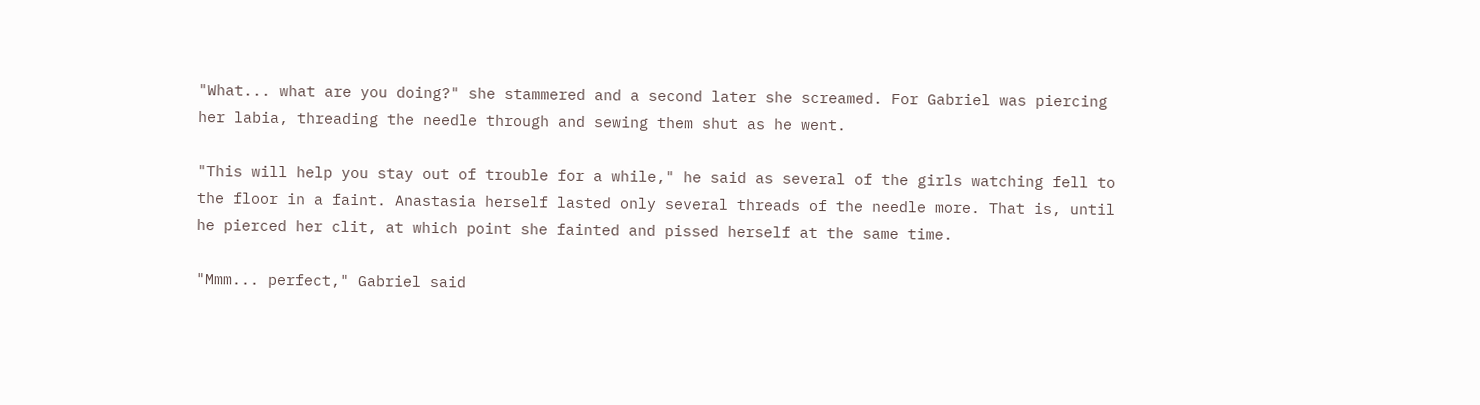"What... what are you doing?" she stammered and a second later she screamed. For Gabriel was piercing her labia, threading the needle through and sewing them shut as he went.

"This will help you stay out of trouble for a while," he said as several of the girls watching fell to the floor in a faint. Anastasia herself lasted only several threads of the needle more. That is, until he pierced her clit, at which point she fainted and pissed herself at the same time.

"Mmm... perfect," Gabriel said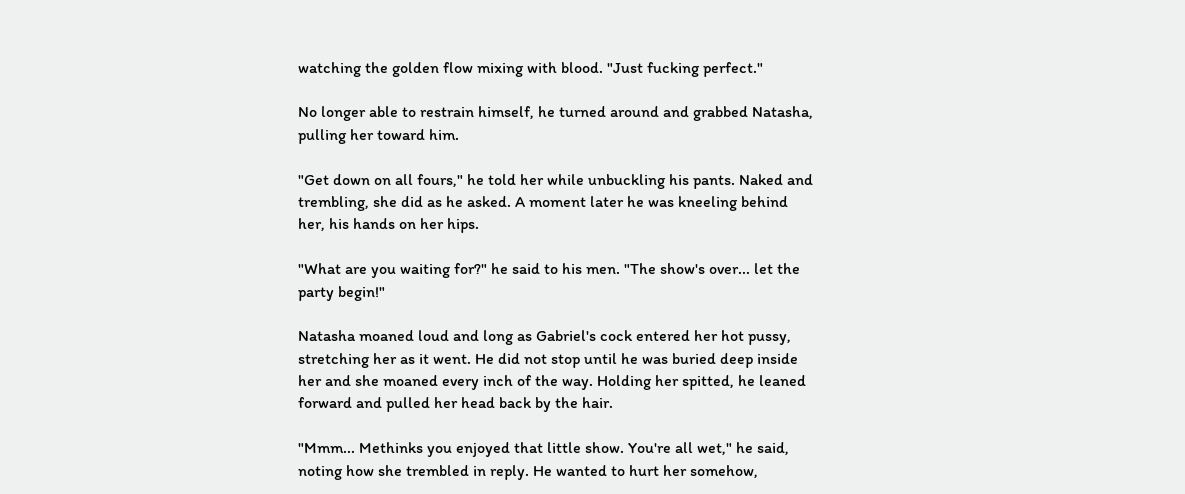watching the golden flow mixing with blood. "Just fucking perfect."

No longer able to restrain himself, he turned around and grabbed Natasha, pulling her toward him.

"Get down on all fours," he told her while unbuckling his pants. Naked and trembling, she did as he asked. A moment later he was kneeling behind her, his hands on her hips.

"What are you waiting for?" he said to his men. "The show's over... let the party begin!"

Natasha moaned loud and long as Gabriel's cock entered her hot pussy, stretching her as it went. He did not stop until he was buried deep inside her and she moaned every inch of the way. Holding her spitted, he leaned forward and pulled her head back by the hair.

"Mmm... Methinks you enjoyed that little show. You're all wet," he said, noting how she trembled in reply. He wanted to hurt her somehow,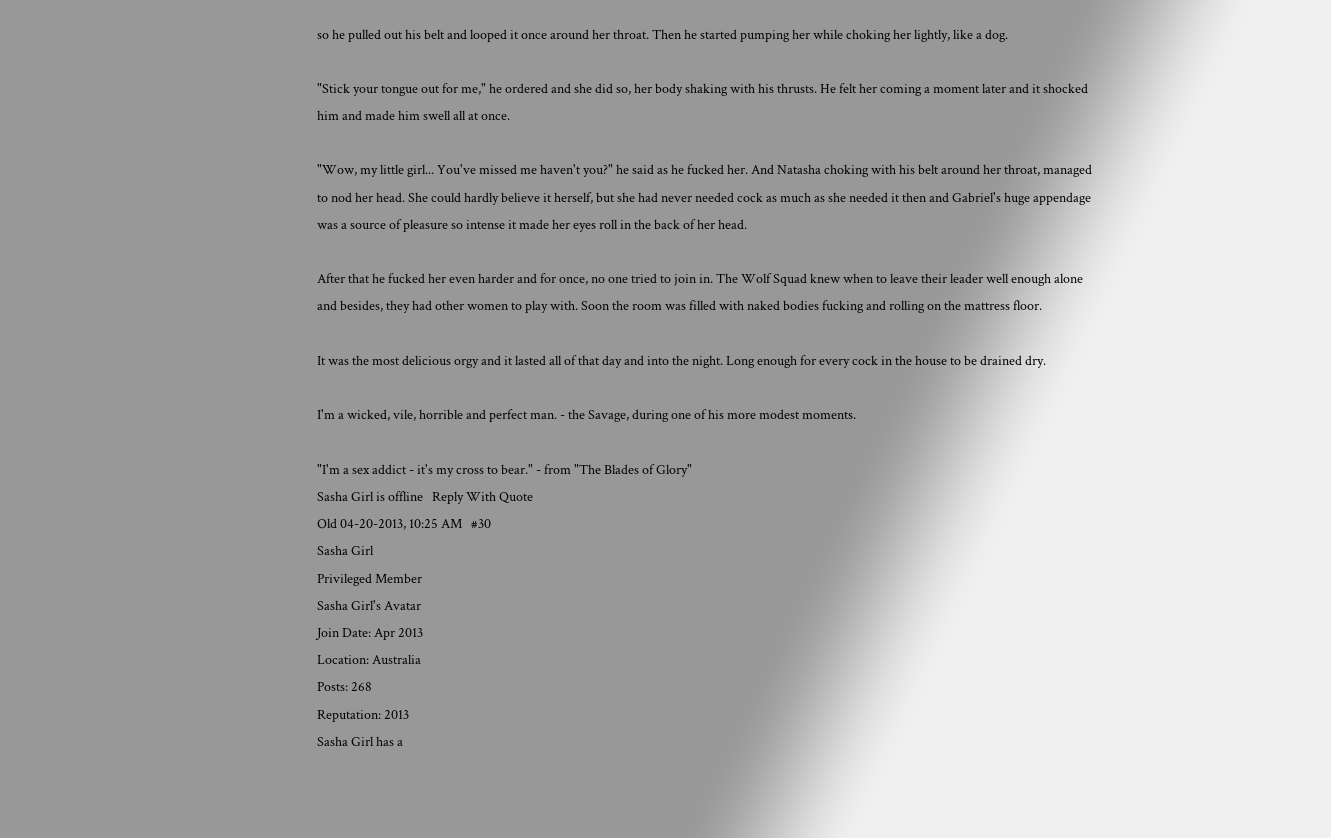so he pulled out his belt and looped it once around her throat. Then he started pumping her while choking her lightly, like a dog.

"Stick your tongue out for me," he ordered and she did so, her body shaking with his thrusts. He felt her coming a moment later and it shocked him and made him swell all at once.

"Wow, my little girl... You've missed me haven't you?" he said as he fucked her. And Natasha choking with his belt around her throat, managed to nod her head. She could hardly believe it herself, but she had never needed cock as much as she needed it then and Gabriel's huge appendage was a source of pleasure so intense it made her eyes roll in the back of her head.

After that he fucked her even harder and for once, no one tried to join in. The Wolf Squad knew when to leave their leader well enough alone and besides, they had other women to play with. Soon the room was filled with naked bodies fucking and rolling on the mattress floor.

It was the most delicious orgy and it lasted all of that day and into the night. Long enough for every cock in the house to be drained dry.

I'm a wicked, vile, horrible and perfect man. - the Savage, during one of his more modest moments.

"I'm a sex addict - it's my cross to bear." - from "The Blades of Glory"
Sasha Girl is offline   Reply With Quote
Old 04-20-2013, 10:25 AM   #30
Sasha Girl
Privileged Member
Sasha Girl's Avatar
Join Date: Apr 2013
Location: Australia
Posts: 268
Reputation: 2013
Sasha Girl has a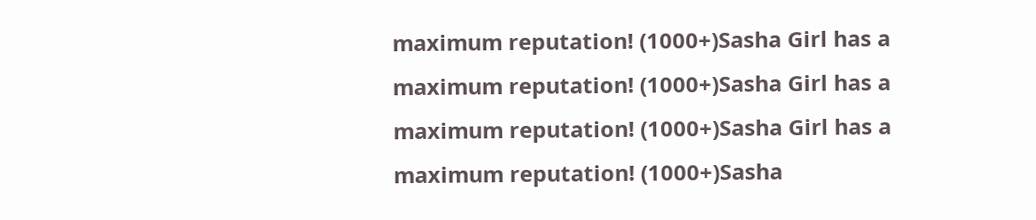maximum reputation! (1000+)Sasha Girl has a maximum reputation! (1000+)Sasha Girl has a maximum reputation! (1000+)Sasha Girl has a maximum reputation! (1000+)Sasha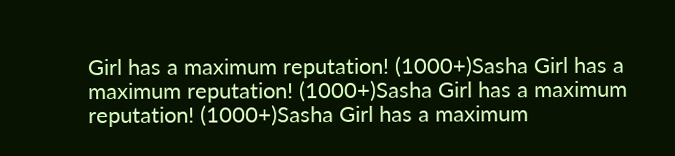Girl has a maximum reputation! (1000+)Sasha Girl has a maximum reputation! (1000+)Sasha Girl has a maximum reputation! (1000+)Sasha Girl has a maximum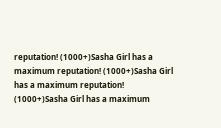reputation! (1000+)Sasha Girl has a maximum reputation! (1000+)Sasha Girl has a maximum reputation! (1000+)Sasha Girl has a maximum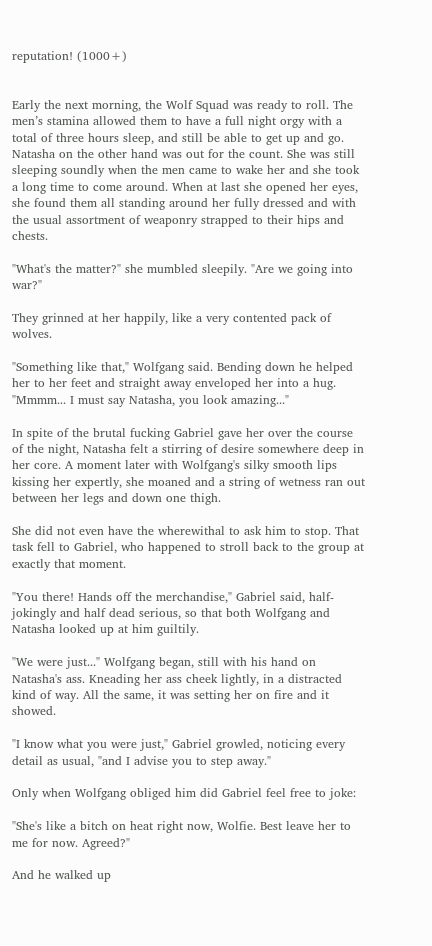reputation! (1000+)


Early the next morning, the Wolf Squad was ready to roll. The men’s stamina allowed them to have a full night orgy with a total of three hours sleep, and still be able to get up and go. Natasha on the other hand was out for the count. She was still sleeping soundly when the men came to wake her and she took a long time to come around. When at last she opened her eyes, she found them all standing around her fully dressed and with the usual assortment of weaponry strapped to their hips and chests.

"What's the matter?" she mumbled sleepily. "Are we going into war?"

They grinned at her happily, like a very contented pack of wolves.

"Something like that," Wolfgang said. Bending down he helped her to her feet and straight away enveloped her into a hug. "Mmmm... I must say Natasha, you look amazing..."

In spite of the brutal fucking Gabriel gave her over the course of the night, Natasha felt a stirring of desire somewhere deep in her core. A moment later with Wolfgang's silky smooth lips kissing her expertly, she moaned and a string of wetness ran out between her legs and down one thigh.

She did not even have the wherewithal to ask him to stop. That task fell to Gabriel, who happened to stroll back to the group at exactly that moment.

"You there! Hands off the merchandise," Gabriel said, half-jokingly and half dead serious, so that both Wolfgang and Natasha looked up at him guiltily.

"We were just..." Wolfgang began, still with his hand on Natasha's ass. Kneading her ass cheek lightly, in a distracted kind of way. All the same, it was setting her on fire and it showed.

"I know what you were just," Gabriel growled, noticing every detail as usual, "and I advise you to step away."

Only when Wolfgang obliged him did Gabriel feel free to joke:

"She's like a bitch on heat right now, Wolfie. Best leave her to me for now. Agreed?"

And he walked up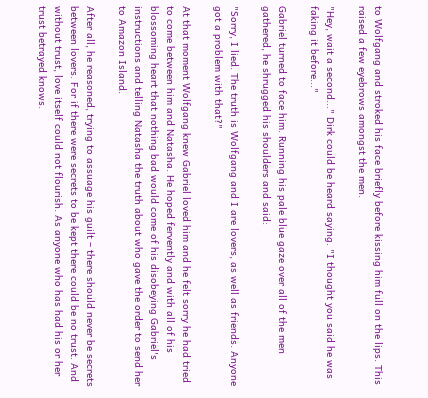to Wolfgang and stroked his face briefly before kissing him full on the lips. This raised a few eyebrows amongst the men.

"Hey, wait a second..." Dirk could be heard saying. "I thought you said he was faking it before..."

Gabriel turned to face him. Running his pale blue gaze over all of the men gathered, he shrugged his shoulders and said:

"Sorry, I lied. The truth is Wolfgang and I are lovers, as well as friends. Anyone got a problem with that?"

At that moment Wolfgang knew Gabriel loved him and he felt sorry he had tried to come between him and Natasha. He hoped fervently and with all of his blossoming heart that nothing bad would come of his disobeying Gabriel's instructions and telling Natasha the truth about who gave the order to send her to Amazon Island.

After all, he reasoned, trying to assuage his guilt – there should never be secrets between lovers. For if there were secrets to be kept there could be no trust. And without trust, love itself could not flourish. As anyone who has had his or her trust betrayed knows.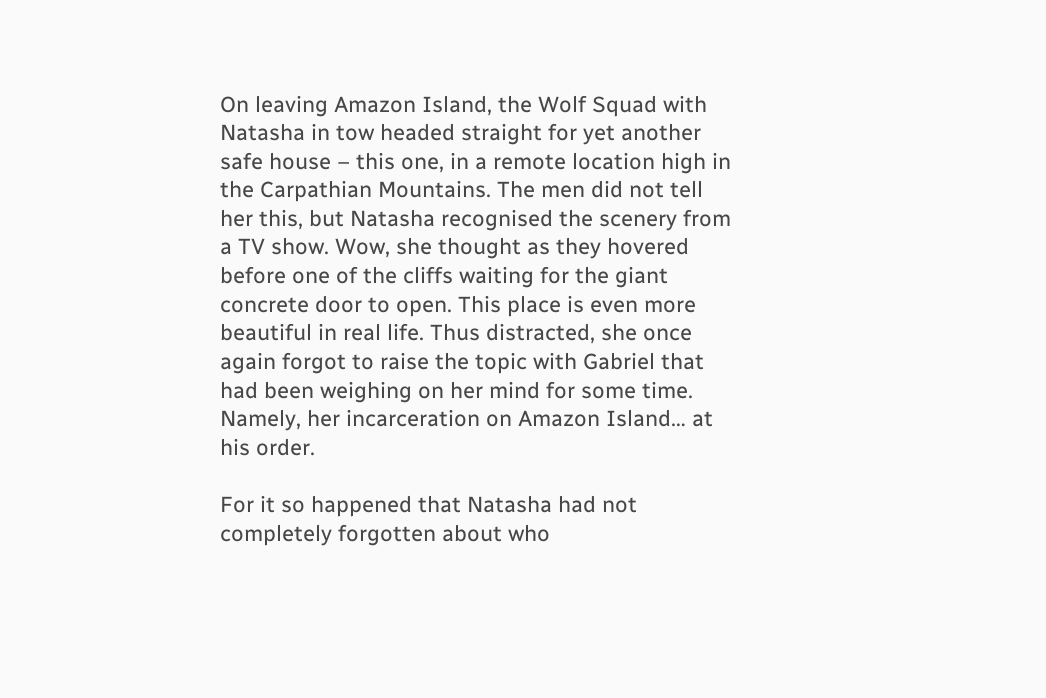On leaving Amazon Island, the Wolf Squad with Natasha in tow headed straight for yet another safe house – this one, in a remote location high in the Carpathian Mountains. The men did not tell her this, but Natasha recognised the scenery from a TV show. Wow, she thought as they hovered before one of the cliffs waiting for the giant concrete door to open. This place is even more beautiful in real life. Thus distracted, she once again forgot to raise the topic with Gabriel that had been weighing on her mind for some time. Namely, her incarceration on Amazon Island… at his order.

For it so happened that Natasha had not completely forgotten about who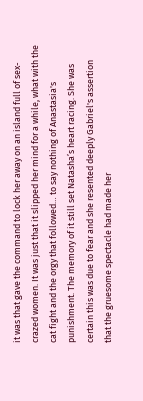it was that gave the command to lock her away on an island full of sex-crazed women. It was just that it slipped her mind for a while, what with the cat fight and the orgy that followed… to say nothing of Anastasia's punishment. The memory of it still set Natasha’s heart racing. She was certain this was due to fear and she resented deeply Gabriel's assertion that the gruesome spectacle had made her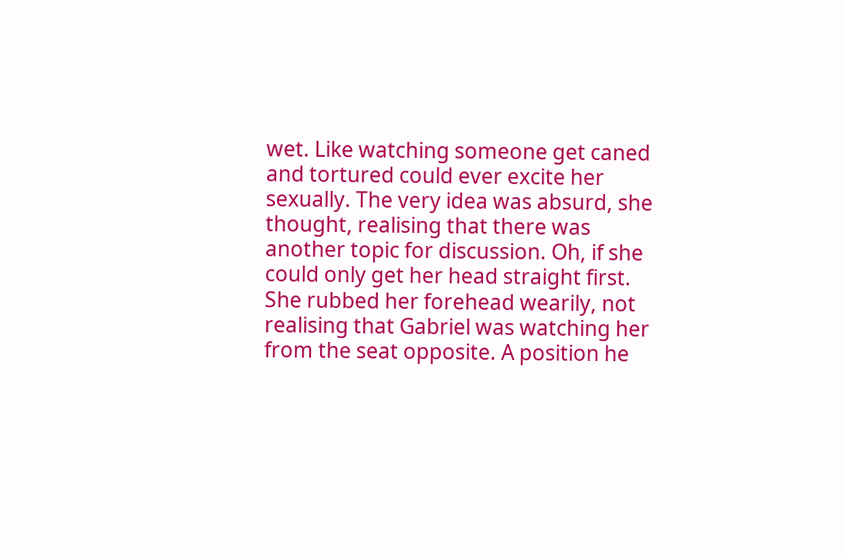wet. Like watching someone get caned and tortured could ever excite her sexually. The very idea was absurd, she thought, realising that there was another topic for discussion. Oh, if she could only get her head straight first. She rubbed her forehead wearily, not realising that Gabriel was watching her from the seat opposite. A position he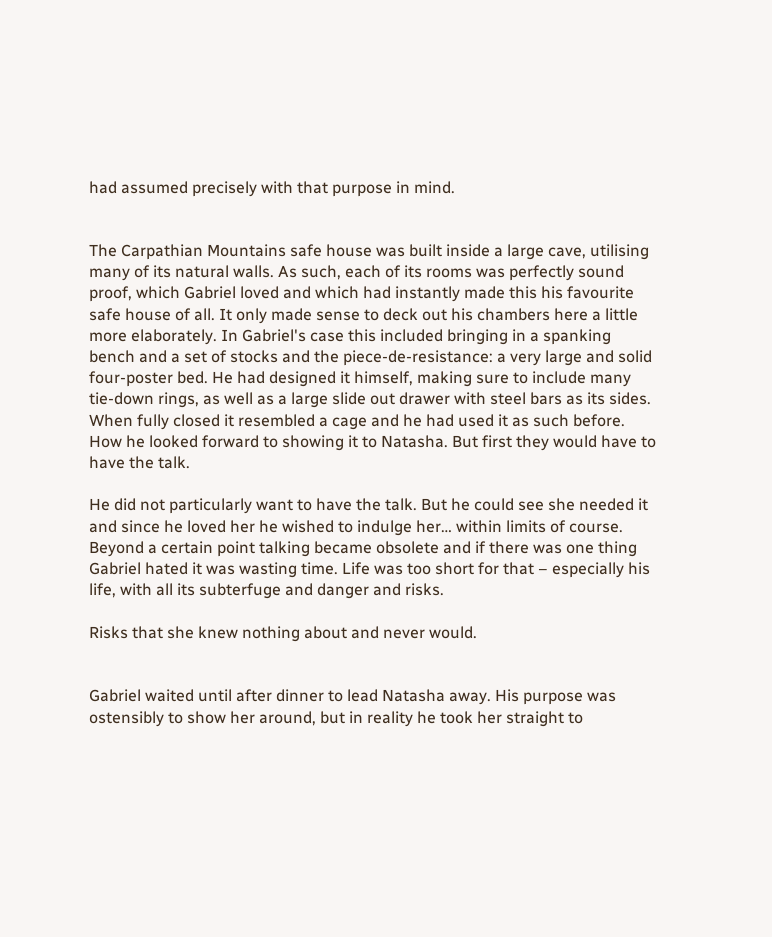had assumed precisely with that purpose in mind.


The Carpathian Mountains safe house was built inside a large cave, utilising many of its natural walls. As such, each of its rooms was perfectly sound proof, which Gabriel loved and which had instantly made this his favourite safe house of all. It only made sense to deck out his chambers here a little more elaborately. In Gabriel's case this included bringing in a spanking bench and a set of stocks and the piece-de-resistance: a very large and solid four-poster bed. He had designed it himself, making sure to include many tie-down rings, as well as a large slide out drawer with steel bars as its sides. When fully closed it resembled a cage and he had used it as such before. How he looked forward to showing it to Natasha. But first they would have to have the talk.

He did not particularly want to have the talk. But he could see she needed it and since he loved her he wished to indulge her… within limits of course. Beyond a certain point talking became obsolete and if there was one thing Gabriel hated it was wasting time. Life was too short for that – especially his life, with all its subterfuge and danger and risks.

Risks that she knew nothing about and never would.


Gabriel waited until after dinner to lead Natasha away. His purpose was ostensibly to show her around, but in reality he took her straight to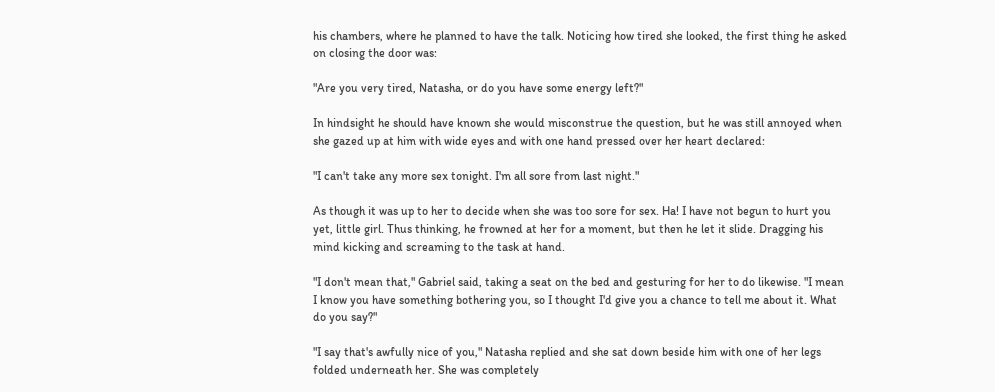his chambers, where he planned to have the talk. Noticing how tired she looked, the first thing he asked on closing the door was:

"Are you very tired, Natasha, or do you have some energy left?"

In hindsight he should have known she would misconstrue the question, but he was still annoyed when she gazed up at him with wide eyes and with one hand pressed over her heart declared:

"I can't take any more sex tonight. I'm all sore from last night."

As though it was up to her to decide when she was too sore for sex. Ha! I have not begun to hurt you yet, little girl. Thus thinking, he frowned at her for a moment, but then he let it slide. Dragging his mind kicking and screaming to the task at hand.

"I don't mean that," Gabriel said, taking a seat on the bed and gesturing for her to do likewise. "I mean I know you have something bothering you, so I thought I'd give you a chance to tell me about it. What do you say?"

"I say that's awfully nice of you," Natasha replied and she sat down beside him with one of her legs folded underneath her. She was completely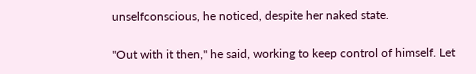unselfconscious, he noticed, despite her naked state.

"Out with it then," he said, working to keep control of himself. Let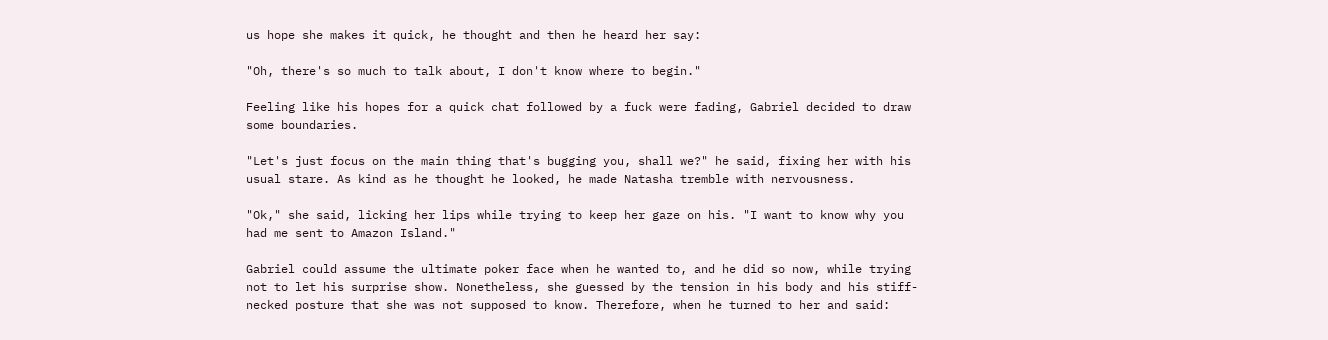us hope she makes it quick, he thought and then he heard her say:

"Oh, there's so much to talk about, I don't know where to begin."

Feeling like his hopes for a quick chat followed by a fuck were fading, Gabriel decided to draw some boundaries.

"Let's just focus on the main thing that's bugging you, shall we?" he said, fixing her with his usual stare. As kind as he thought he looked, he made Natasha tremble with nervousness.

"Ok," she said, licking her lips while trying to keep her gaze on his. "I want to know why you had me sent to Amazon Island."

Gabriel could assume the ultimate poker face when he wanted to, and he did so now, while trying not to let his surprise show. Nonetheless, she guessed by the tension in his body and his stiff-necked posture that she was not supposed to know. Therefore, when he turned to her and said: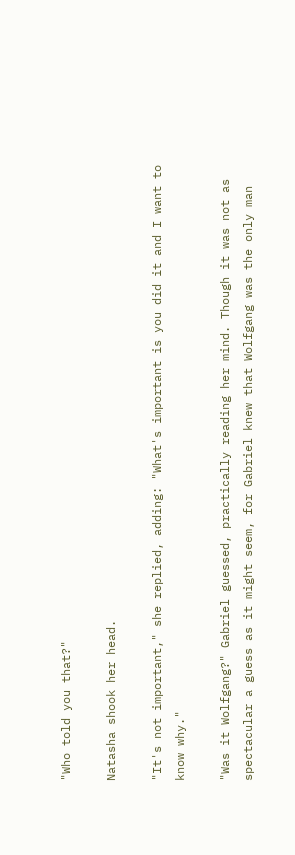"Who told you that?"

Natasha shook her head.

"It's not important," she replied, adding: "What's important is you did it and I want to know why."

"Was it Wolfgang?" Gabriel guessed, practically reading her mind. Though it was not as spectacular a guess as it might seem, for Gabriel knew that Wolfgang was the only man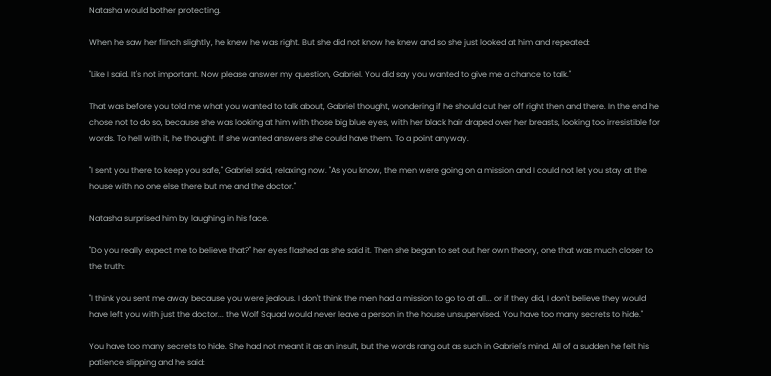Natasha would bother protecting.

When he saw her flinch slightly, he knew he was right. But she did not know he knew and so she just looked at him and repeated:

"Like I said. It's not important. Now please answer my question, Gabriel. You did say you wanted to give me a chance to talk."

That was before you told me what you wanted to talk about, Gabriel thought, wondering if he should cut her off right then and there. In the end he chose not to do so, because she was looking at him with those big blue eyes, with her black hair draped over her breasts, looking too irresistible for words. To hell with it, he thought. If she wanted answers she could have them. To a point anyway.

"I sent you there to keep you safe," Gabriel said, relaxing now. "As you know, the men were going on a mission and I could not let you stay at the house with no one else there but me and the doctor."

Natasha surprised him by laughing in his face.

"Do you really expect me to believe that?" her eyes flashed as she said it. Then she began to set out her own theory, one that was much closer to the truth:

"I think you sent me away because you were jealous. I don't think the men had a mission to go to at all... or if they did, I don't believe they would have left you with just the doctor... the Wolf Squad would never leave a person in the house unsupervised. You have too many secrets to hide."

You have too many secrets to hide. She had not meant it as an insult, but the words rang out as such in Gabriel's mind. All of a sudden he felt his patience slipping and he said: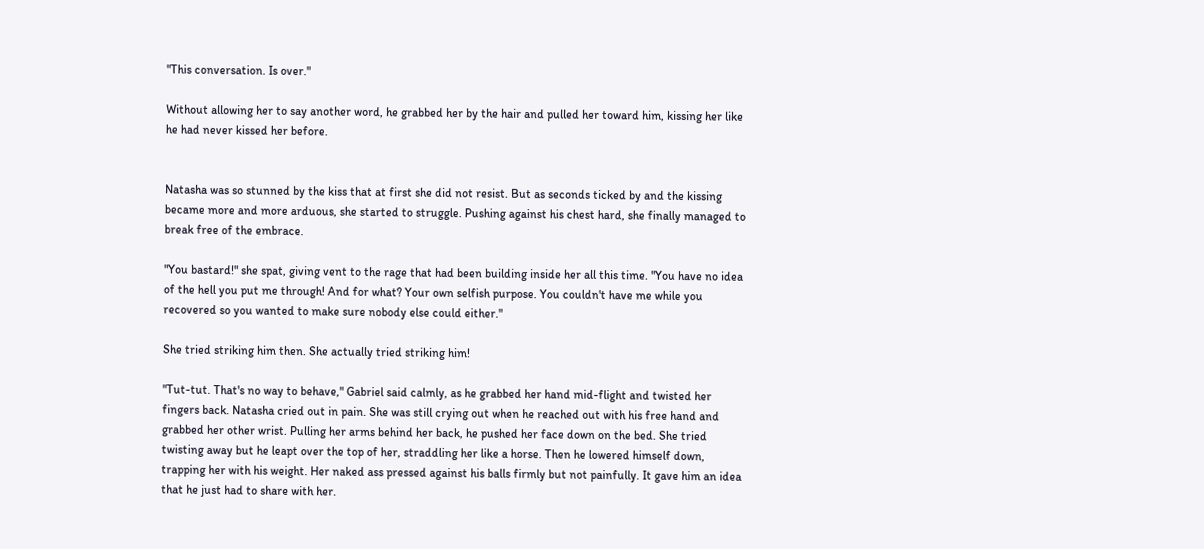"This conversation. Is over."

Without allowing her to say another word, he grabbed her by the hair and pulled her toward him, kissing her like he had never kissed her before.


Natasha was so stunned by the kiss that at first she did not resist. But as seconds ticked by and the kissing became more and more arduous, she started to struggle. Pushing against his chest hard, she finally managed to break free of the embrace.

"You bastard!" she spat, giving vent to the rage that had been building inside her all this time. "You have no idea of the hell you put me through! And for what? Your own selfish purpose. You couldn't have me while you recovered so you wanted to make sure nobody else could either."

She tried striking him then. She actually tried striking him!

"Tut-tut. That's no way to behave," Gabriel said calmly, as he grabbed her hand mid-flight and twisted her fingers back. Natasha cried out in pain. She was still crying out when he reached out with his free hand and grabbed her other wrist. Pulling her arms behind her back, he pushed her face down on the bed. She tried twisting away but he leapt over the top of her, straddling her like a horse. Then he lowered himself down, trapping her with his weight. Her naked ass pressed against his balls firmly but not painfully. It gave him an idea that he just had to share with her.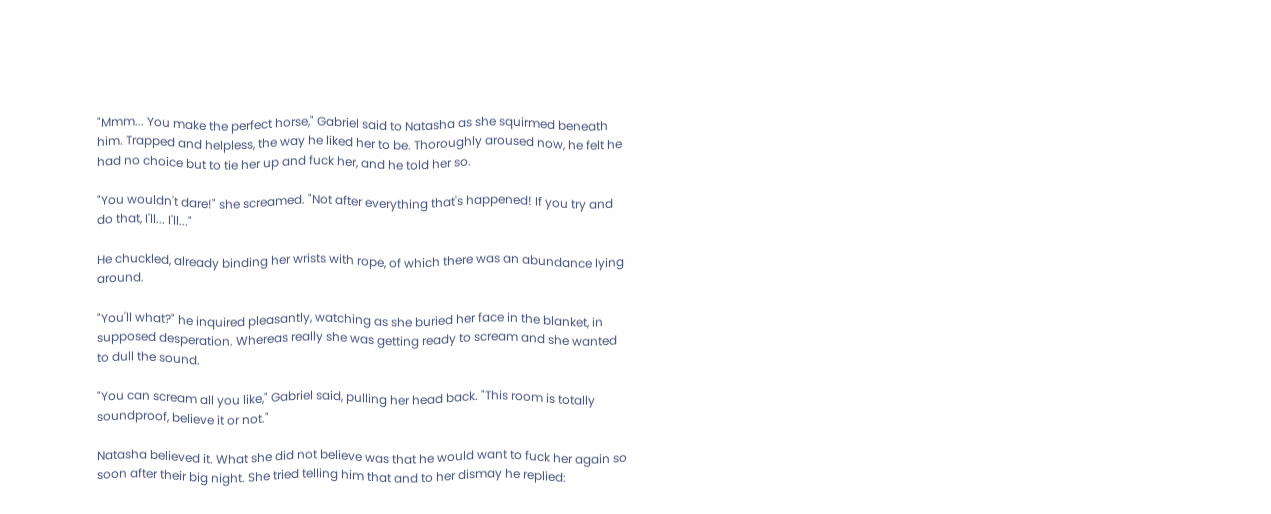"Mmm... You make the perfect horse," Gabriel said to Natasha as she squirmed beneath him. Trapped and helpless, the way he liked her to be. Thoroughly aroused now, he felt he had no choice but to tie her up and fuck her, and he told her so.

"You wouldn't dare!" she screamed. "Not after everything that's happened! If you try and do that, I'll... I'll..."

He chuckled, already binding her wrists with rope, of which there was an abundance lying around.

"You'll what?" he inquired pleasantly, watching as she buried her face in the blanket, in supposed desperation. Whereas really she was getting ready to scream and she wanted to dull the sound.

"You can scream all you like," Gabriel said, pulling her head back. "This room is totally soundproof, believe it or not."

Natasha believed it. What she did not believe was that he would want to fuck her again so soon after their big night. She tried telling him that and to her dismay he replied: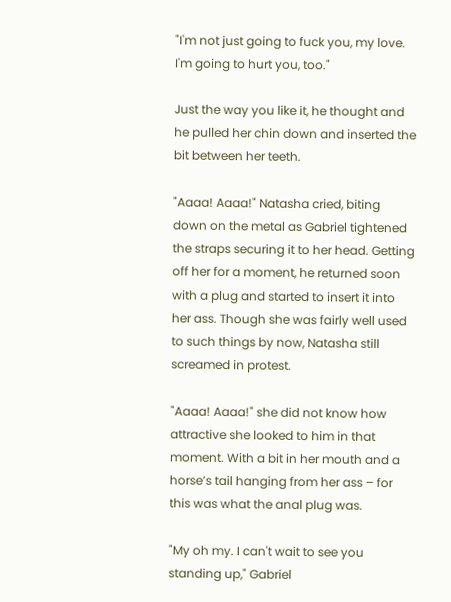"I'm not just going to fuck you, my love. I'm going to hurt you, too."

Just the way you like it, he thought and he pulled her chin down and inserted the bit between her teeth.

"Aaaa! Aaaa!" Natasha cried, biting down on the metal as Gabriel tightened the straps securing it to her head. Getting off her for a moment, he returned soon with a plug and started to insert it into her ass. Though she was fairly well used to such things by now, Natasha still screamed in protest.

"Aaaa! Aaaa!" she did not know how attractive she looked to him in that moment. With a bit in her mouth and a horse’s tail hanging from her ass – for this was what the anal plug was.

"My oh my. I can't wait to see you standing up," Gabriel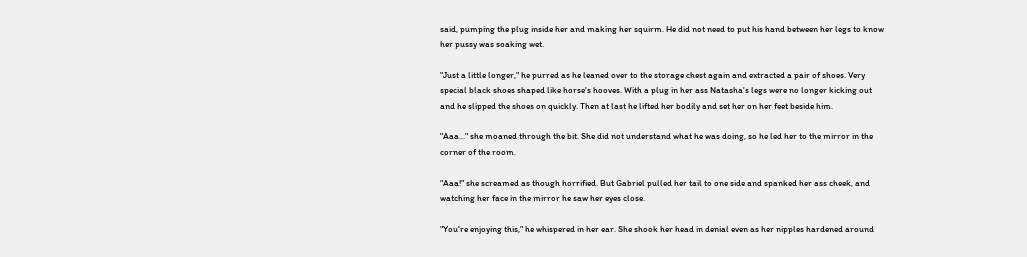said, pumping the plug inside her and making her squirm. He did not need to put his hand between her legs to know her pussy was soaking wet.

"Just a little longer," he purred as he leaned over to the storage chest again and extracted a pair of shoes. Very special black shoes shaped like horse's hooves. With a plug in her ass Natasha's legs were no longer kicking out and he slipped the shoes on quickly. Then at last he lifted her bodily and set her on her feet beside him.

"Aaa..." she moaned through the bit. She did not understand what he was doing, so he led her to the mirror in the corner of the room.

"Aaa!" she screamed as though horrified. But Gabriel pulled her tail to one side and spanked her ass cheek, and watching her face in the mirror he saw her eyes close.

"You're enjoying this," he whispered in her ear. She shook her head in denial even as her nipples hardened around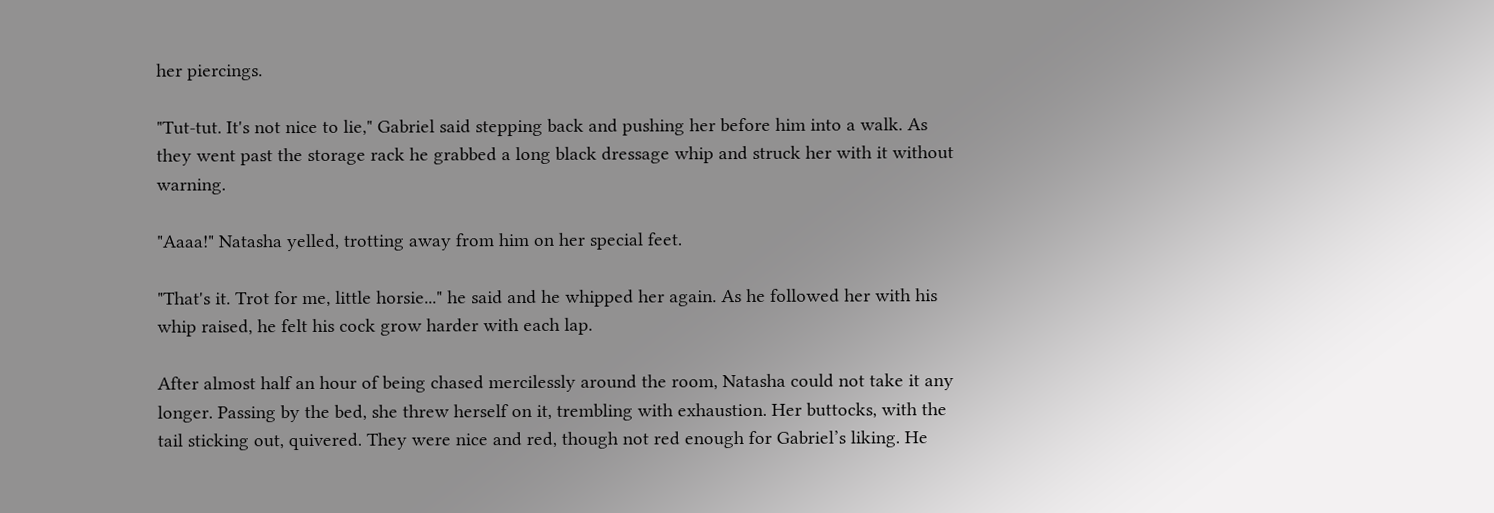her piercings.

"Tut-tut. It's not nice to lie," Gabriel said stepping back and pushing her before him into a walk. As they went past the storage rack he grabbed a long black dressage whip and struck her with it without warning.

"Aaaa!" Natasha yelled, trotting away from him on her special feet.

"That's it. Trot for me, little horsie..." he said and he whipped her again. As he followed her with his whip raised, he felt his cock grow harder with each lap.

After almost half an hour of being chased mercilessly around the room, Natasha could not take it any longer. Passing by the bed, she threw herself on it, trembling with exhaustion. Her buttocks, with the tail sticking out, quivered. They were nice and red, though not red enough for Gabriel’s liking. He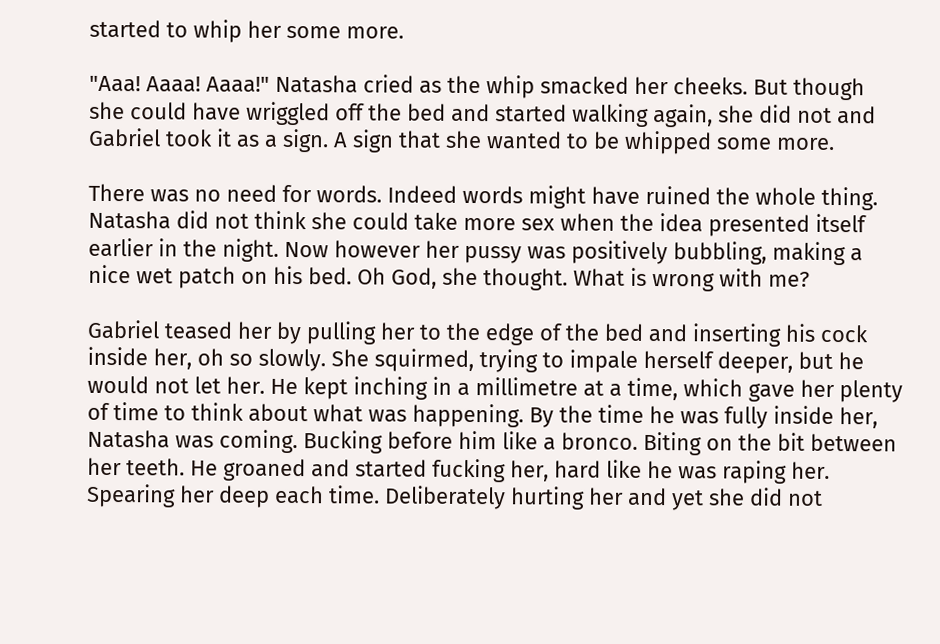started to whip her some more.

"Aaa! Aaaa! Aaaa!" Natasha cried as the whip smacked her cheeks. But though she could have wriggled off the bed and started walking again, she did not and Gabriel took it as a sign. A sign that she wanted to be whipped some more.

There was no need for words. Indeed words might have ruined the whole thing.
Natasha did not think she could take more sex when the idea presented itself earlier in the night. Now however her pussy was positively bubbling, making a nice wet patch on his bed. Oh God, she thought. What is wrong with me?

Gabriel teased her by pulling her to the edge of the bed and inserting his cock inside her, oh so slowly. She squirmed, trying to impale herself deeper, but he would not let her. He kept inching in a millimetre at a time, which gave her plenty of time to think about what was happening. By the time he was fully inside her, Natasha was coming. Bucking before him like a bronco. Biting on the bit between her teeth. He groaned and started fucking her, hard like he was raping her. Spearing her deep each time. Deliberately hurting her and yet she did not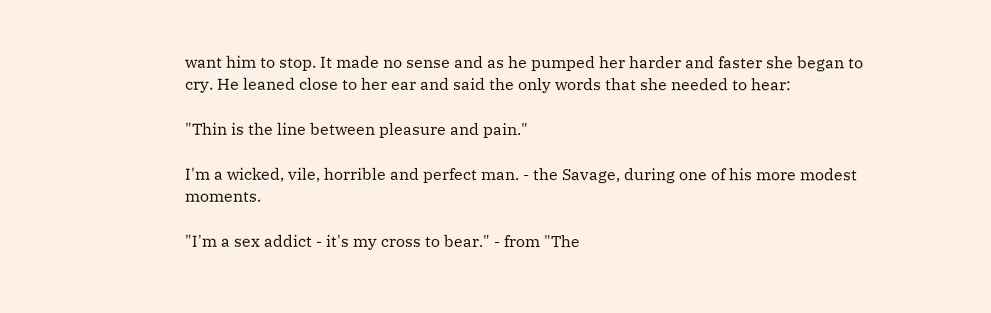want him to stop. It made no sense and as he pumped her harder and faster she began to cry. He leaned close to her ear and said the only words that she needed to hear:

"Thin is the line between pleasure and pain."

I'm a wicked, vile, horrible and perfect man. - the Savage, during one of his more modest moments.

"I'm a sex addict - it's my cross to bear." - from "The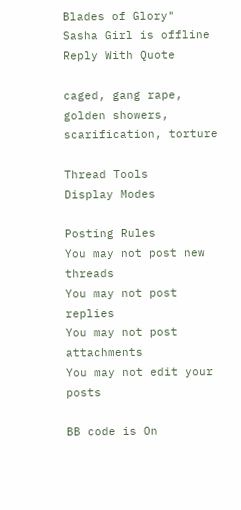Blades of Glory"
Sasha Girl is offline   Reply With Quote

caged, gang rape, golden showers, scarification, torture

Thread Tools
Display Modes

Posting Rules
You may not post new threads
You may not post replies
You may not post attachments
You may not edit your posts

BB code is On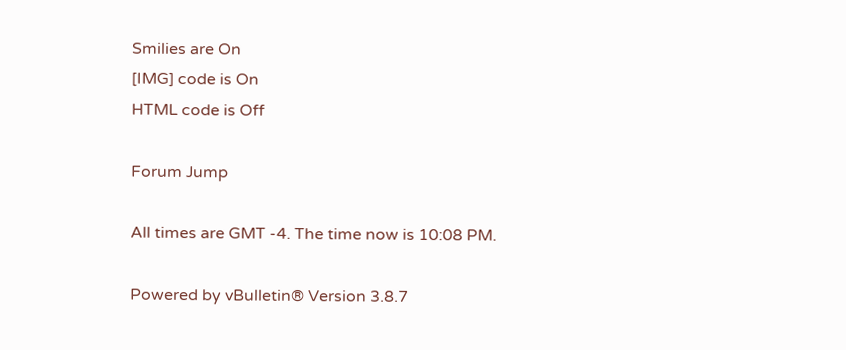Smilies are On
[IMG] code is On
HTML code is Off

Forum Jump

All times are GMT -4. The time now is 10:08 PM.

Powered by vBulletin® Version 3.8.7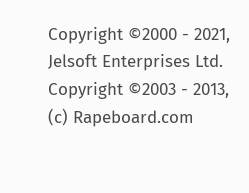Copyright ©2000 - 2021, Jelsoft Enterprises Ltd.
Copyright ©2003 - 2013, (c) Rapeboard.com